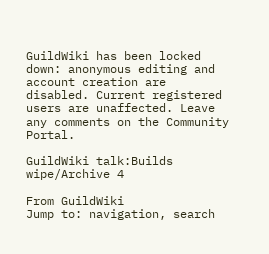GuildWiki has been locked down: anonymous editing and account creation are disabled. Current registered users are unaffected. Leave any comments on the Community Portal.

GuildWiki talk:Builds wipe/Archive 4

From GuildWiki
Jump to: navigation, search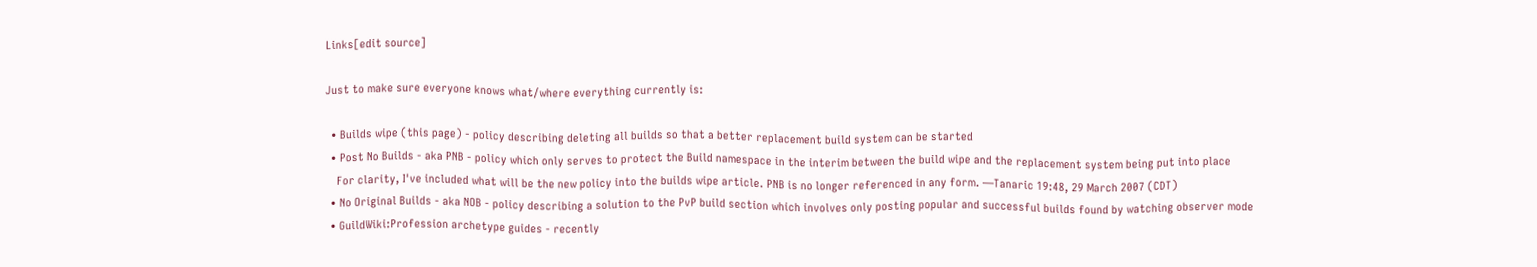Links[edit source]

Just to make sure everyone knows what/where everything currently is:

  • Builds wipe (this page) - policy describing deleting all builds so that a better replacement build system can be started
  • Post No Builds - aka PNB - policy which only serves to protect the Build namespace in the interim between the build wipe and the replacement system being put into place
    For clarity, I've included what will be the new policy into the builds wipe article. PNB is no longer referenced in any form. —Tanaric 19:48, 29 March 2007 (CDT)
  • No Original Builds - aka NOB - policy describing a solution to the PvP build section which involves only posting popular and successful builds found by watching observer mode
  • GuildWiki:Profession archetype guides - recently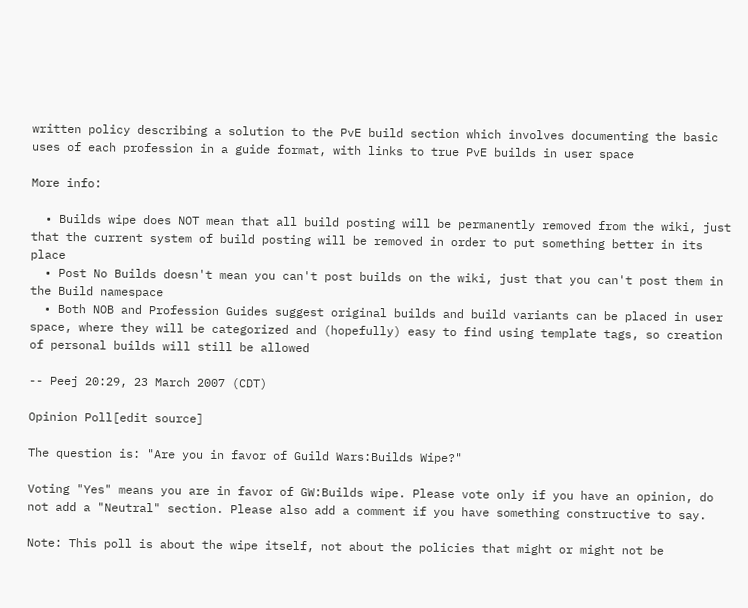written policy describing a solution to the PvE build section which involves documenting the basic uses of each profession in a guide format, with links to true PvE builds in user space

More info:

  • Builds wipe does NOT mean that all build posting will be permanently removed from the wiki, just that the current system of build posting will be removed in order to put something better in its place
  • Post No Builds doesn't mean you can't post builds on the wiki, just that you can't post them in the Build namespace
  • Both NOB and Profession Guides suggest original builds and build variants can be placed in user space, where they will be categorized and (hopefully) easy to find using template tags, so creation of personal builds will still be allowed

-- Peej 20:29, 23 March 2007 (CDT)

Opinion Poll[edit source]

The question is: "Are you in favor of Guild Wars:Builds Wipe?"

Voting "Yes" means you are in favor of GW:Builds wipe. Please vote only if you have an opinion, do not add a "Neutral" section. Please also add a comment if you have something constructive to say.

Note: This poll is about the wipe itself, not about the policies that might or might not be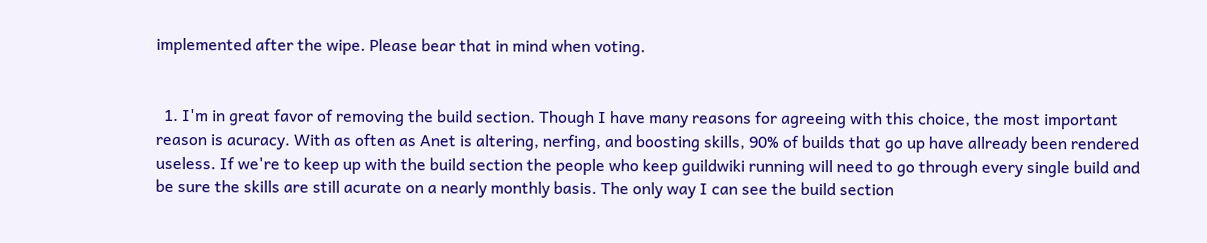implemented after the wipe. Please bear that in mind when voting.


  1. I'm in great favor of removing the build section. Though I have many reasons for agreeing with this choice, the most important reason is acuracy. With as often as Anet is altering, nerfing, and boosting skills, 90% of builds that go up have allready been rendered useless. If we're to keep up with the build section the people who keep guildwiki running will need to go through every single build and be sure the skills are still acurate on a nearly monthly basis. The only way I can see the build section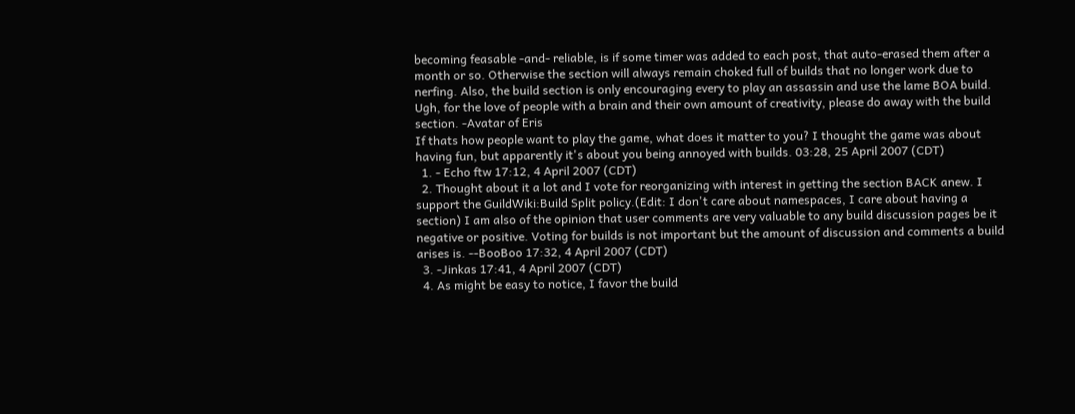becoming feasable -and- reliable, is if some timer was added to each post, that auto-erased them after a month or so. Otherwise the section will always remain choked full of builds that no longer work due to nerfing. Also, the build section is only encouraging every to play an assassin and use the lame BOA build. Ugh, for the love of people with a brain and their own amount of creativity, please do away with the build section. -Avatar of Eris
If thats how people want to play the game, what does it matter to you? I thought the game was about having fun, but apparently it's about you being annoyed with builds. 03:28, 25 April 2007 (CDT)
  1. - Echo ftw 17:12, 4 April 2007 (CDT)
  2. Thought about it a lot and I vote for reorganizing with interest in getting the section BACK anew. I support the GuildWiki:Build Split policy.(Edit: I don't care about namespaces, I care about having a section) I am also of the opinion that user comments are very valuable to any build discussion pages be it negative or positive. Voting for builds is not important but the amount of discussion and comments a build arises is. --BooBoo 17:32, 4 April 2007 (CDT)
  3. -Jinkas 17:41, 4 April 2007 (CDT)
  4. As might be easy to notice, I favor the build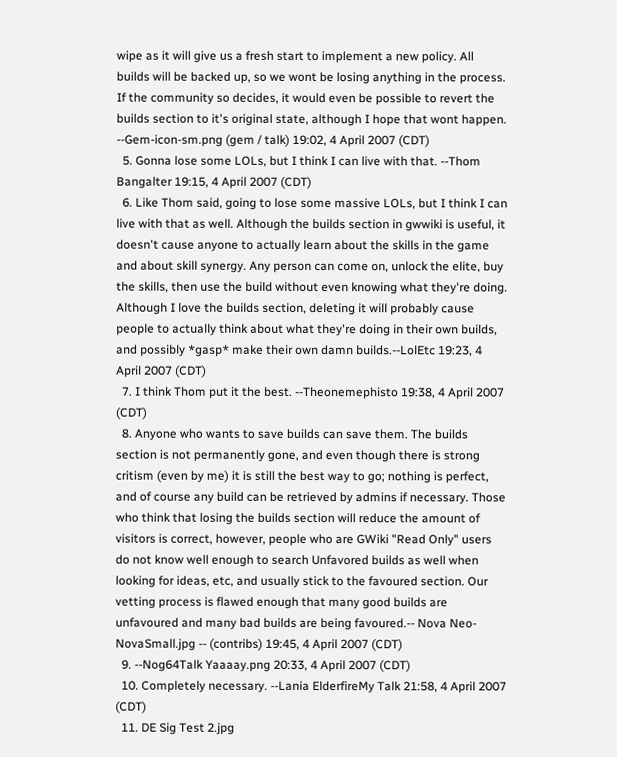wipe as it will give us a fresh start to implement a new policy. All builds will be backed up, so we wont be losing anything in the process. If the community so decides, it would even be possible to revert the builds section to it's original state, although I hope that wont happen. --Gem-icon-sm.png (gem / talk) 19:02, 4 April 2007 (CDT)
  5. Gonna lose some LOLs, but I think I can live with that. --Thom Bangalter 19:15, 4 April 2007 (CDT)
  6. Like Thom said, going to lose some massive LOLs, but I think I can live with that as well. Although the builds section in gwwiki is useful, it doesn't cause anyone to actually learn about the skills in the game and about skill synergy. Any person can come on, unlock the elite, buy the skills, then use the build without even knowing what they're doing. Although I love the builds section, deleting it will probably cause people to actually think about what they're doing in their own builds, and possibly *gasp* make their own damn builds.--LolEtc 19:23, 4 April 2007 (CDT)
  7. I think Thom put it the best. --Theonemephisto 19:38, 4 April 2007 (CDT)
  8. Anyone who wants to save builds can save them. The builds section is not permanently gone, and even though there is strong critism (even by me) it is still the best way to go; nothing is perfect, and of course any build can be retrieved by admins if necessary. Those who think that losing the builds section will reduce the amount of visitors is correct, however, people who are GWiki "Read Only" users do not know well enough to search Unfavored builds as well when looking for ideas, etc, and usually stick to the favoured section. Our vetting process is flawed enough that many good builds are unfavoured and many bad builds are being favoured.-- Nova Neo-NovaSmall.jpg -- (contribs) 19:45, 4 April 2007 (CDT)
  9. --Nog64Talk Yaaaay.png 20:33, 4 April 2007 (CDT)
  10. Completely necessary. --Lania ElderfireMy Talk 21:58, 4 April 2007 (CDT)
  11. DE Sig Test 2.jpg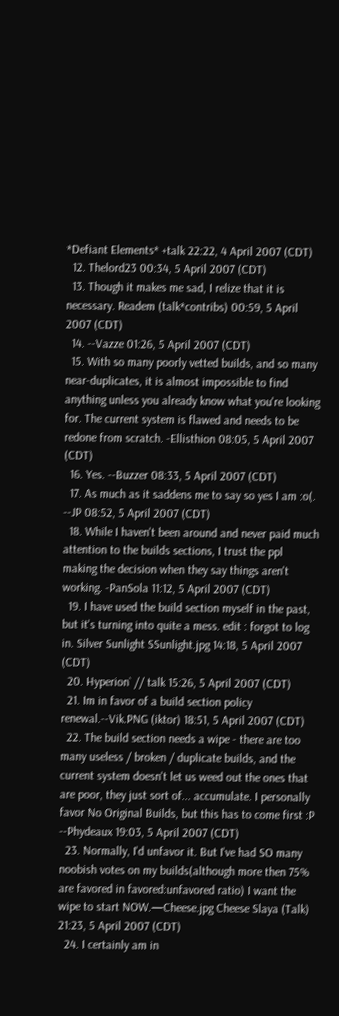*Defiant Elements* +talk 22:22, 4 April 2007 (CDT)
  12. Thelord23 00:34, 5 April 2007 (CDT)
  13. Though it makes me sad, I relize that it is necessary. Readem (talk*contribs) 00:59, 5 April 2007 (CDT)
  14. --Vazze 01:26, 5 April 2007 (CDT)
  15. With so many poorly vetted builds, and so many near-duplicates, it is almost impossible to find anything unless you already know what you're looking for. The current system is flawed and needs to be redone from scratch. -Ellisthion 08:05, 5 April 2007 (CDT)
  16. Yes. --Buzzer 08:33, 5 April 2007 (CDT)
  17. As much as it saddens me to say so yes I am :o(. --JP 08:52, 5 April 2007 (CDT)
  18. While I haven't been around and never paid much attention to the builds sections, I trust the ppl making the decision when they say things aren't working. -PanSola 11:12, 5 April 2007 (CDT)
  19. I have used the build section myself in the past, but it's turning into quite a mess. edit : forgot to log in. Silver Sunlight SSunlight.jpg 14:18, 5 April 2007 (CDT)
  20. Hyperion` // talk 15:26, 5 April 2007 (CDT)
  21. Im in favor of a build section policy renewal.--Vik.PNG (iktor) 18:51, 5 April 2007 (CDT)
  22. The build section needs a wipe - there are too many useless / broken / duplicate builds, and the current system doesn't let us weed out the ones that are poor, they just sort of... accumulate. I personally favor No Original Builds, but this has to come first :P --Phydeaux 19:03, 5 April 2007 (CDT)
  23. Normally, I'd unfavor it. But I've had SO many noobish votes on my builds(although more then 75% are favored in favored:unfavored ratio) I want the wipe to start NOW.—Cheese.jpg Cheese Slaya (Talk) 21:23, 5 April 2007 (CDT)
  24. I certainly am in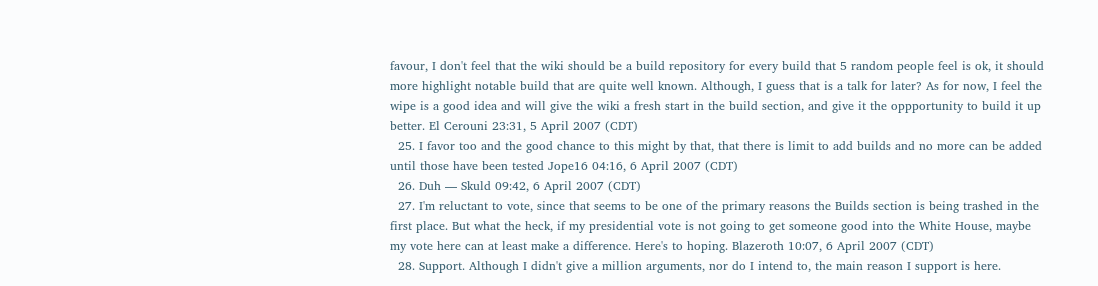favour, I don't feel that the wiki should be a build repository for every build that 5 random people feel is ok, it should more highlight notable build that are quite well known. Although, I guess that is a talk for later? As for now, I feel the wipe is a good idea and will give the wiki a fresh start in the build section, and give it the oppportunity to build it up better. El Cerouni 23:31, 5 April 2007 (CDT)
  25. I favor too and the good chance to this might by that, that there is limit to add builds and no more can be added until those have been tested Jope16 04:16, 6 April 2007 (CDT)
  26. Duh — Skuld 09:42, 6 April 2007 (CDT)
  27. I'm reluctant to vote, since that seems to be one of the primary reasons the Builds section is being trashed in the first place. But what the heck, if my presidential vote is not going to get someone good into the White House, maybe my vote here can at least make a difference. Here's to hoping. Blazeroth 10:07, 6 April 2007 (CDT)
  28. Support. Although I didn't give a million arguments, nor do I intend to, the main reason I support is here.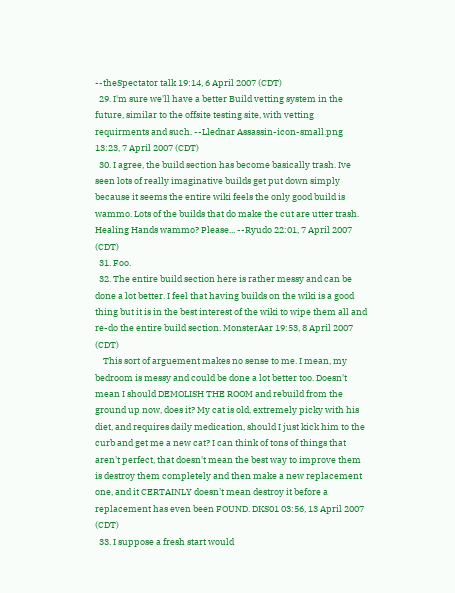--theSpectator talk 19:14, 6 April 2007 (CDT)
  29. I'm sure we'll have a better Build vetting system in the future, similar to the offsite testing site, with vetting requirments and such. --Llednar Assassin-icon-small.png 13:23, 7 April 2007 (CDT)
  30. I agree, the build section has become basically trash. Ive seen lots of really imaginative builds get put down simply because it seems the entire wiki feels the only good build is wammo. Lots of the builds that do make the cut are utter trash. Healing Hands wammo? Please... --Ryudo 22:01, 7 April 2007 (CDT)
  31. Foo.
  32. The entire build section here is rather messy and can be done a lot better. I feel that having builds on the wiki is a good thing but it is in the best interest of the wiki to wipe them all and re-do the entire build section. MonsterAar 19:53, 8 April 2007 (CDT)
    This sort of arguement makes no sense to me. I mean, my bedroom is messy and could be done a lot better too. Doesn't mean I should DEMOLISH THE ROOM and rebuild from the ground up now, does it? My cat is old, extremely picky with his diet, and requires daily medication, should I just kick him to the curb and get me a new cat? I can think of tons of things that aren't perfect, that doesn't mean the best way to improve them is destroy them completely and then make a new replacement one, and it CERTAINLY doesn't mean destroy it before a replacement has even been FOUND. DKS01 03:56, 13 April 2007 (CDT)
  33. I suppose a fresh start would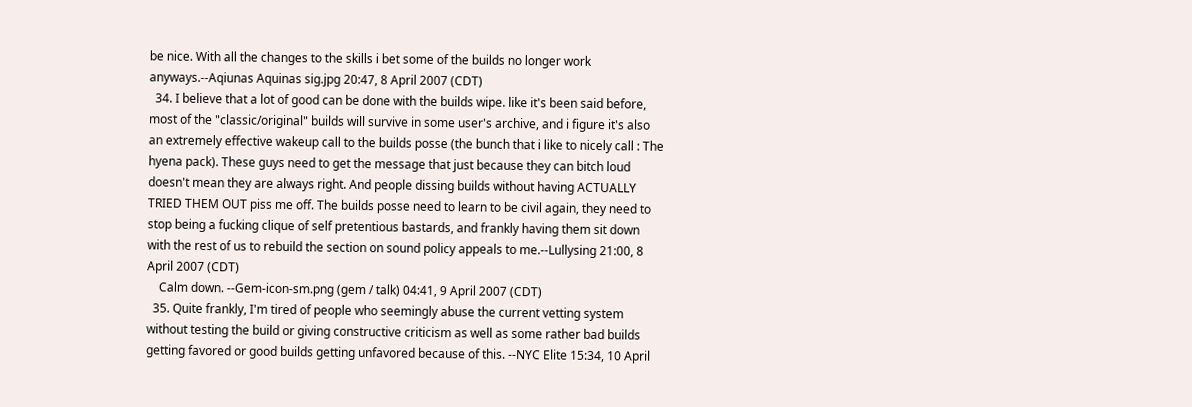be nice. With all the changes to the skills i bet some of the builds no longer work anyways.--Aqiunas Aquinas sig.jpg 20:47, 8 April 2007 (CDT)
  34. I believe that a lot of good can be done with the builds wipe. like it's been said before, most of the "classic/original" builds will survive in some user's archive, and i figure it's also an extremely effective wakeup call to the builds posse (the bunch that i like to nicely call : The hyena pack). These guys need to get the message that just because they can bitch loud doesn't mean they are always right. And people dissing builds without having ACTUALLY TRIED THEM OUT piss me off. The builds posse need to learn to be civil again, they need to stop being a fucking clique of self pretentious bastards, and frankly having them sit down with the rest of us to rebuild the section on sound policy appeals to me.--Lullysing 21:00, 8 April 2007 (CDT)
    Calm down. --Gem-icon-sm.png (gem / talk) 04:41, 9 April 2007 (CDT)
  35. Quite frankly, I'm tired of people who seemingly abuse the current vetting system without testing the build or giving constructive criticism as well as some rather bad builds getting favored or good builds getting unfavored because of this. --NYC Elite 15:34, 10 April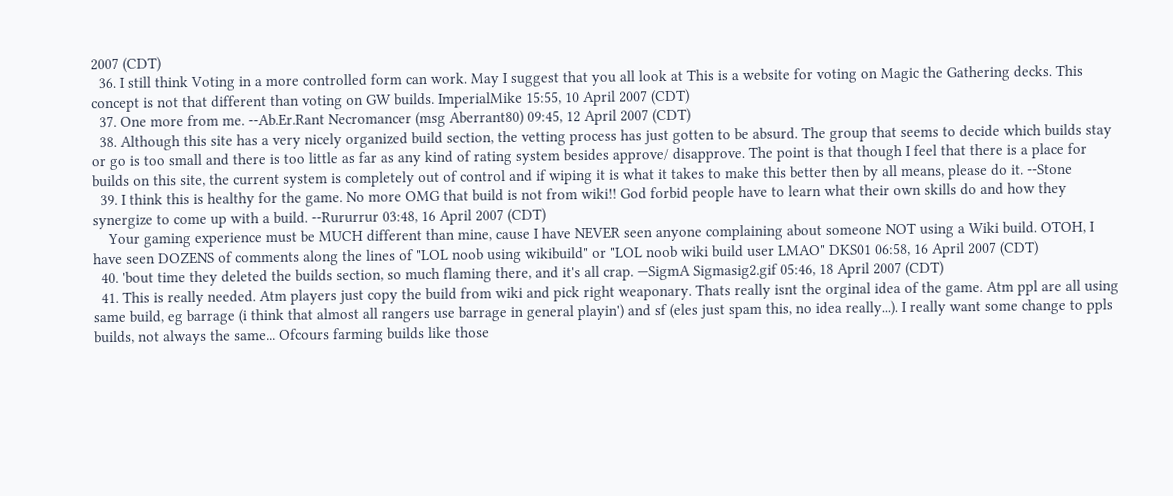2007 (CDT)
  36. I still think Voting in a more controlled form can work. May I suggest that you all look at This is a website for voting on Magic the Gathering decks. This concept is not that different than voting on GW builds. ImperialMike 15:55, 10 April 2007 (CDT)
  37. One more from me. --Ab.Er.Rant Necromancer (msg Aberrant80) 09:45, 12 April 2007 (CDT)
  38. Although this site has a very nicely organized build section, the vetting process has just gotten to be absurd. The group that seems to decide which builds stay or go is too small and there is too little as far as any kind of rating system besides approve/ disapprove. The point is that though I feel that there is a place for builds on this site, the current system is completely out of control and if wiping it is what it takes to make this better then by all means, please do it. --Stone
  39. I think this is healthy for the game. No more OMG that build is not from wiki!! God forbid people have to learn what their own skills do and how they synergize to come up with a build. --Rururrur 03:48, 16 April 2007 (CDT)
    Your gaming experience must be MUCH different than mine, cause I have NEVER seen anyone complaining about someone NOT using a Wiki build. OTOH, I have seen DOZENS of comments along the lines of "LOL noob using wikibuild" or "LOL noob wiki build user LMAO" DKS01 06:58, 16 April 2007 (CDT)
  40. 'bout time they deleted the builds section, so much flaming there, and it's all crap. —SigmA Sigmasig2.gif 05:46, 18 April 2007 (CDT)
  41. This is really needed. Atm players just copy the build from wiki and pick right weaponary. Thats really isnt the orginal idea of the game. Atm ppl are all using same build, eg barrage (i think that almost all rangers use barrage in general playin') and sf (eles just spam this, no idea really...). I really want some change to ppls builds, not always the same... Ofcours farming builds like those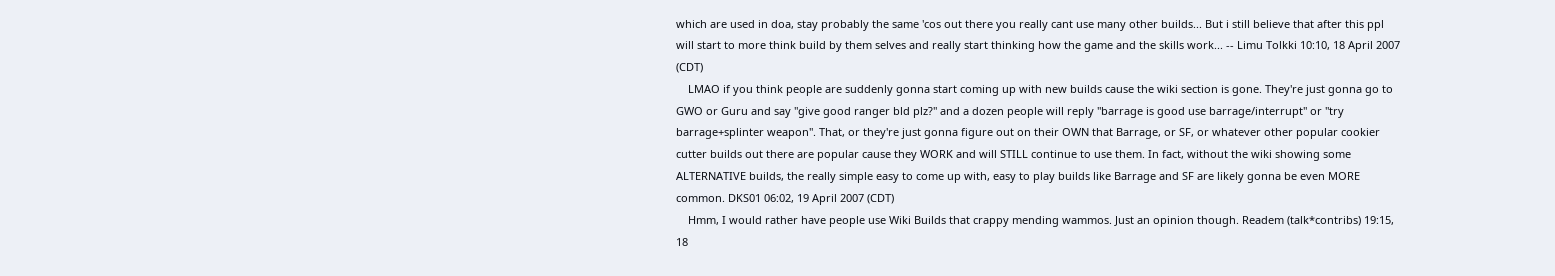which are used in doa, stay probably the same 'cos out there you really cant use many other builds... But i still believe that after this ppl will start to more think build by them selves and really start thinking how the game and the skills work... -- Limu Tolkki 10:10, 18 April 2007 (CDT)
    LMAO if you think people are suddenly gonna start coming up with new builds cause the wiki section is gone. They're just gonna go to GWO or Guru and say "give good ranger bld plz?" and a dozen people will reply "barrage is good use barrage/interrupt" or "try barrage+splinter weapon". That, or they're just gonna figure out on their OWN that Barrage, or SF, or whatever other popular cookier cutter builds out there are popular cause they WORK and will STILL continue to use them. In fact, without the wiki showing some ALTERNATIVE builds, the really simple easy to come up with, easy to play builds like Barrage and SF are likely gonna be even MORE common. DKS01 06:02, 19 April 2007 (CDT)
    Hmm, I would rather have people use Wiki Builds that crappy mending wammos. Just an opinion though. Readem (talk*contribs) 19:15, 18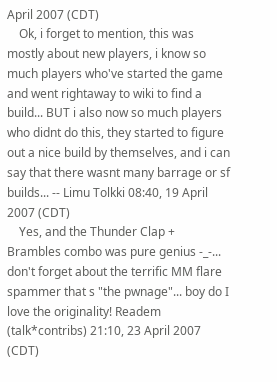April 2007 (CDT)
    Ok, i forget to mention, this was mostly about new players, i know so much players who've started the game and went rightaway to wiki to find a build... BUT i also now so much players who didnt do this, they started to figure out a nice build by themselves, and i can say that there wasnt many barrage or sf builds... -- Limu Tolkki 08:40, 19 April 2007 (CDT)
    Yes, and the Thunder Clap + Brambles combo was pure genius -_-... don't forget about the terrific MM flare spammer that s "the pwnage"... boy do I love the originality! Readem (talk*contribs) 21:10, 23 April 2007 (CDT)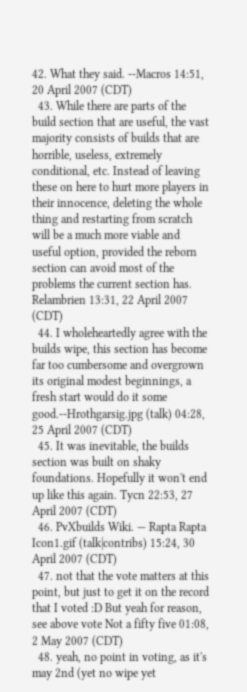42. What they said. --Macros 14:51, 20 April 2007 (CDT)
  43. While there are parts of the build section that are useful, the vast majority consists of builds that are horrible, useless, extremely conditional, etc. Instead of leaving these on here to hurt more players in their innocence, deleting the whole thing and restarting from scratch will be a much more viable and useful option, provided the reborn section can avoid most of the problems the current section has. Relambrien 13:31, 22 April 2007 (CDT)
  44. I wholeheartedly agree with the builds wipe, this section has become far too cumbersome and overgrown its original modest beginnings, a fresh start would do it some good.--Hrothgarsig.jpg (talk) 04:28, 25 April 2007 (CDT)
  45. It was inevitable, the builds section was built on shaky foundations. Hopefully it won't end up like this again. Tycn 22:53, 27 April 2007 (CDT)
  46. PvXbuilds Wiki. — Rapta Rapta Icon1.gif (talk|contribs) 15:24, 30 April 2007 (CDT)
  47. not that the vote matters at this point, but just to get it on the record that I voted :D But yeah for reason, see above vote Not a fifty five 01:08, 2 May 2007 (CDT)
  48. yeah, no point in voting, as it's may 2nd (yet no wipe yet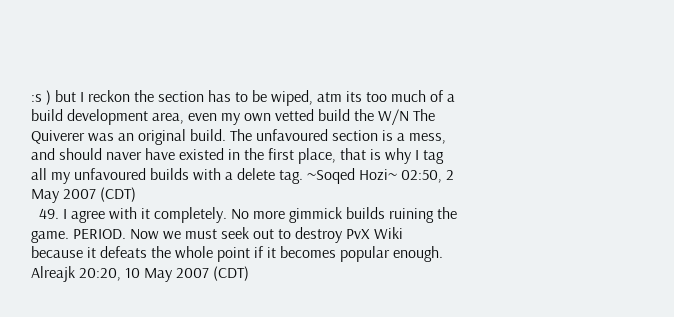:s ) but I reckon the section has to be wiped, atm its too much of a build development area, even my own vetted build the W/N The Quiverer was an original build. The unfavoured section is a mess, and should naver have existed in the first place, that is why I tag all my unfavoured builds with a delete tag. ~Soqed Hozi~ 02:50, 2 May 2007 (CDT)
  49. I agree with it completely. No more gimmick builds ruining the game. PERIOD. Now we must seek out to destroy PvX Wiki because it defeats the whole point if it becomes popular enough. Alreajk 20:20, 10 May 2007 (CDT)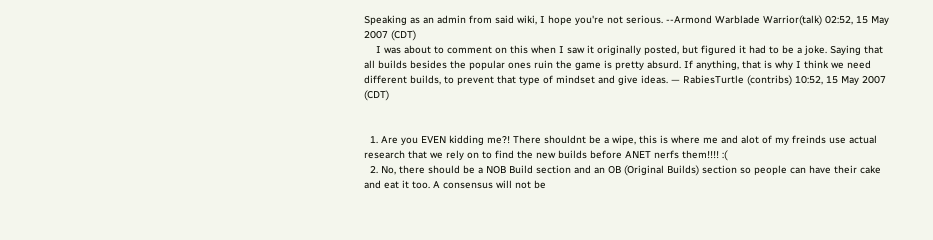Speaking as an admin from said wiki, I hope you're not serious. --Armond Warblade Warrior(talk) 02:52, 15 May 2007 (CDT)
    I was about to comment on this when I saw it originally posted, but figured it had to be a joke. Saying that all builds besides the popular ones ruin the game is pretty absurd. If anything, that is why I think we need different builds, to prevent that type of mindset and give ideas. — RabiesTurtle (contribs) 10:52, 15 May 2007 (CDT)


  1. Are you EVEN kidding me?! There shouldnt be a wipe, this is where me and alot of my freinds use actual research that we rely on to find the new builds before ANET nerfs them!!!! :(
  2. No, there should be a NOB Build section and an OB (Original Builds) section so people can have their cake and eat it too. A consensus will not be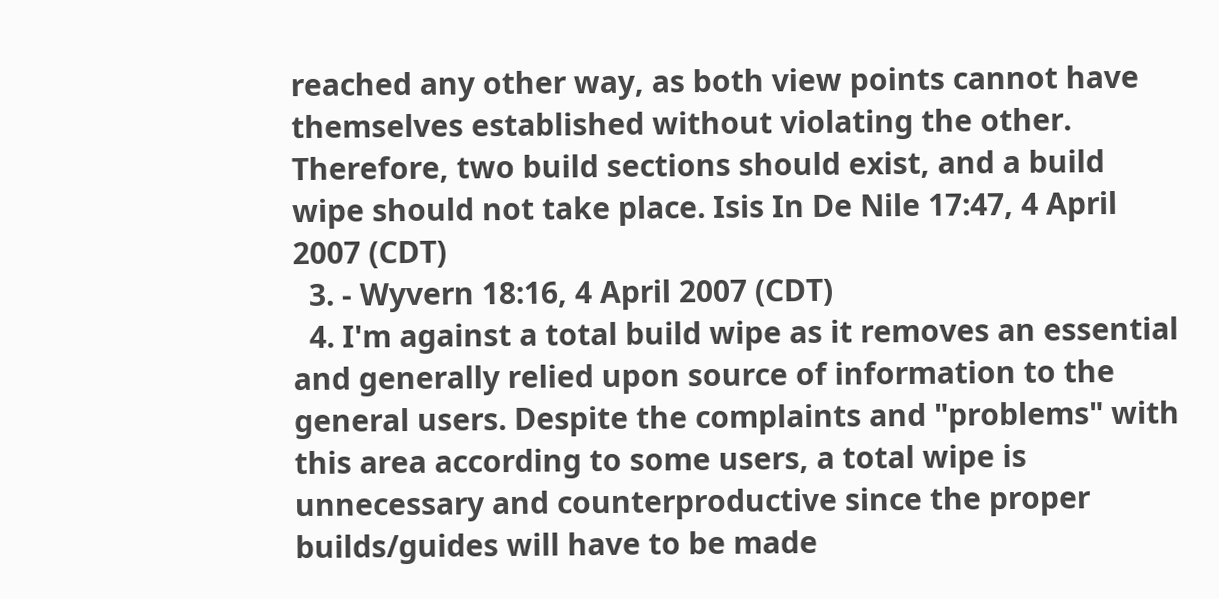reached any other way, as both view points cannot have themselves established without violating the other. Therefore, two build sections should exist, and a build wipe should not take place. Isis In De Nile 17:47, 4 April 2007 (CDT)
  3. - Wyvern 18:16, 4 April 2007 (CDT)
  4. I'm against a total build wipe as it removes an essential and generally relied upon source of information to the general users. Despite the complaints and "problems" with this area according to some users, a total wipe is unnecessary and counterproductive since the proper builds/guides will have to be made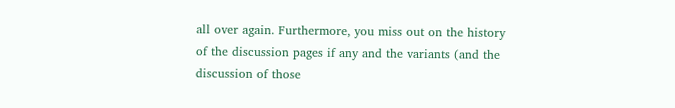all over again. Furthermore, you miss out on the history of the discussion pages if any and the variants (and the discussion of those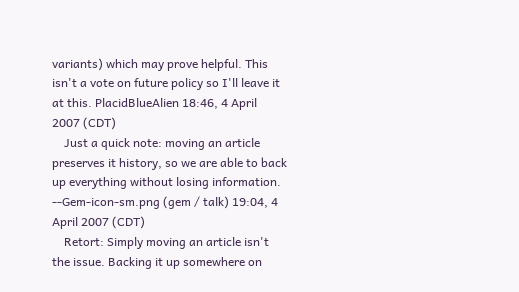variants) which may prove helpful. This isn't a vote on future policy so I'll leave it at this. PlacidBlueAlien 18:46, 4 April 2007 (CDT)
    Just a quick note: moving an article preserves it history, so we are able to back up everything without losing information. --Gem-icon-sm.png (gem / talk) 19:04, 4 April 2007 (CDT)
    Retort: Simply moving an article isn't the issue. Backing it up somewhere on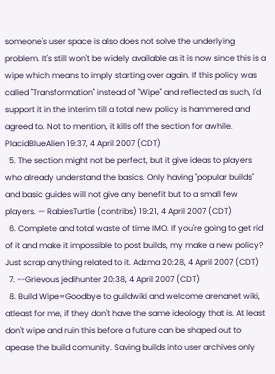someone's user space is also does not solve the underlying problem. It's still won't be widely available as it is now since this is a wipe which means to imply starting over again. If this policy was called "Transformation" instead of "Wipe" and reflected as such, I'd support it in the interim till a total new policy is hammered and agreed to. Not to mention, it kills off the section for awhile. PlacidBlueAlien 19:37, 4 April 2007 (CDT)
  5. The section might not be perfect, but it give ideas to players who already understand the basics. Only having "popular builds" and basic guides will not give any benefit but to a small few players. — RabiesTurtle (contribs) 19:21, 4 April 2007 (CDT)
  6. Complete and total waste of time IMO. If you're going to get rid of it and make it impossible to post builds, my make a new policy? Just scrap anything related to it. Adzma 20:28, 4 April 2007 (CDT)
  7. --Grievous jedihunter 20:38, 4 April 2007 (CDT)
  8. Build Wipe=Goodbye to guildwiki and welcome arenanet wiki, atleast for me, if they don't have the same ideology that is. At least don't wipe and ruin this before a future can be shaped out to apease the build comunity. Saving builds into user archives only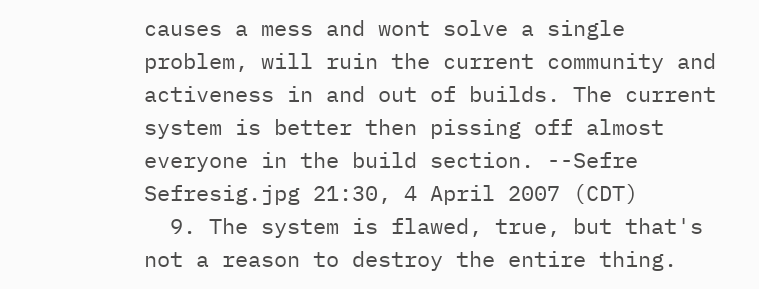causes a mess and wont solve a single problem, will ruin the current community and activeness in and out of builds. The current system is better then pissing off almost everyone in the build section. --Sefre Sefresig.jpg 21:30, 4 April 2007 (CDT)
  9. The system is flawed, true, but that's not a reason to destroy the entire thing.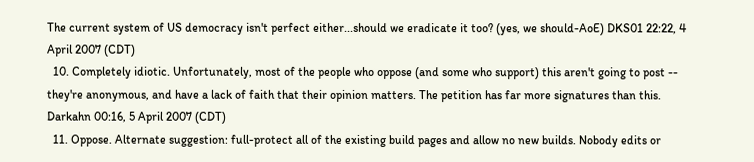The current system of US democracy isn't perfect either...should we eradicate it too? (yes, we should-AoE) DKS01 22:22, 4 April 2007 (CDT)
  10. Completely idiotic. Unfortunately, most of the people who oppose (and some who support) this aren't going to post -- they're anonymous, and have a lack of faith that their opinion matters. The petition has far more signatures than this. Darkahn 00:16, 5 April 2007 (CDT)
  11. Oppose. Alternate suggestion: full-protect all of the existing build pages and allow no new builds. Nobody edits or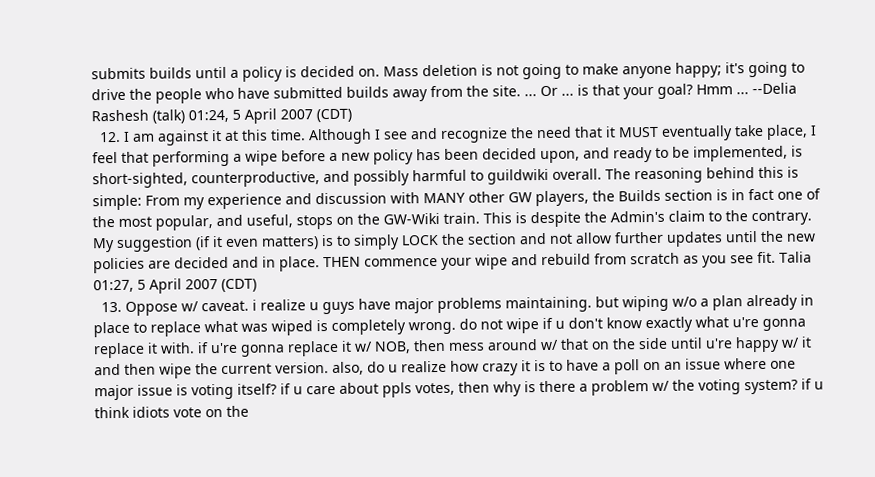submits builds until a policy is decided on. Mass deletion is not going to make anyone happy; it's going to drive the people who have submitted builds away from the site. ... Or ... is that your goal? Hmm ... --Delia Rashesh (talk) 01:24, 5 April 2007 (CDT)
  12. I am against it at this time. Although I see and recognize the need that it MUST eventually take place, I feel that performing a wipe before a new policy has been decided upon, and ready to be implemented, is short-sighted, counterproductive, and possibly harmful to guildwiki overall. The reasoning behind this is simple: From my experience and discussion with MANY other GW players, the Builds section is in fact one of the most popular, and useful, stops on the GW-Wiki train. This is despite the Admin's claim to the contrary. My suggestion (if it even matters) is to simply LOCK the section and not allow further updates until the new policies are decided and in place. THEN commence your wipe and rebuild from scratch as you see fit. Talia 01:27, 5 April 2007 (CDT)
  13. Oppose w/ caveat. i realize u guys have major problems maintaining. but wiping w/o a plan already in place to replace what was wiped is completely wrong. do not wipe if u don't know exactly what u're gonna replace it with. if u're gonna replace it w/ NOB, then mess around w/ that on the side until u're happy w/ it and then wipe the current version. also, do u realize how crazy it is to have a poll on an issue where one major issue is voting itself? if u care about ppls votes, then why is there a problem w/ the voting system? if u think idiots vote on the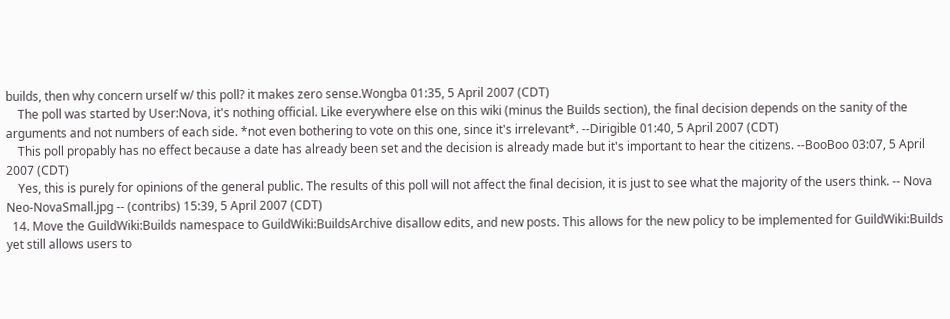builds, then why concern urself w/ this poll? it makes zero sense.Wongba 01:35, 5 April 2007 (CDT)
    The poll was started by User:Nova, it's nothing official. Like everywhere else on this wiki (minus the Builds section), the final decision depends on the sanity of the arguments and not numbers of each side. *not even bothering to vote on this one, since it's irrelevant*. --Dirigible 01:40, 5 April 2007 (CDT)
    This poll propably has no effect because a date has already been set and the decision is already made but it's important to hear the citizens. --BooBoo 03:07, 5 April 2007 (CDT)
    Yes, this is purely for opinions of the general public. The results of this poll will not affect the final decision, it is just to see what the majority of the users think. -- Nova Neo-NovaSmall.jpg -- (contribs) 15:39, 5 April 2007 (CDT)
  14. Move the GuildWiki:Builds namespace to GuildWiki:BuildsArchive disallow edits, and new posts. This allows for the new policy to be implemented for GuildWiki:Builds yet still allows users to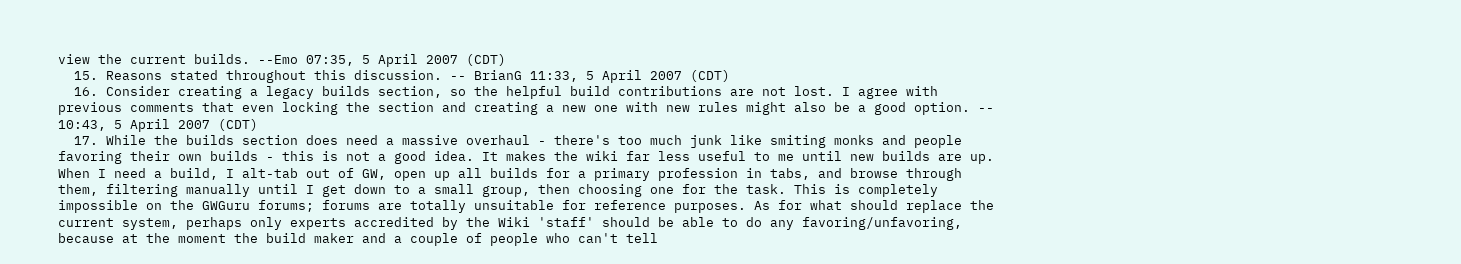view the current builds. --Emo 07:35, 5 April 2007 (CDT)
  15. Reasons stated throughout this discussion. -- BrianG 11:33, 5 April 2007 (CDT)
  16. Consider creating a legacy builds section, so the helpful build contributions are not lost. I agree with previous comments that even locking the section and creating a new one with new rules might also be a good option. -- 10:43, 5 April 2007 (CDT)
  17. While the builds section does need a massive overhaul - there's too much junk like smiting monks and people favoring their own builds - this is not a good idea. It makes the wiki far less useful to me until new builds are up. When I need a build, I alt-tab out of GW, open up all builds for a primary profession in tabs, and browse through them, filtering manually until I get down to a small group, then choosing one for the task. This is completely impossible on the GWGuru forums; forums are totally unsuitable for reference purposes. As for what should replace the current system, perhaps only experts accredited by the Wiki 'staff' should be able to do any favoring/unfavoring, because at the moment the build maker and a couple of people who can't tell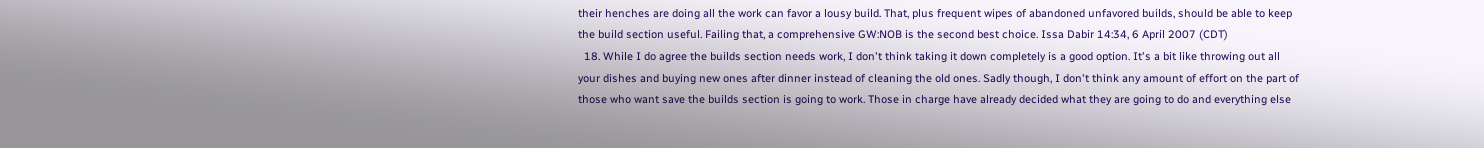their henches are doing all the work can favor a lousy build. That, plus frequent wipes of abandoned unfavored builds, should be able to keep the build section useful. Failing that, a comprehensive GW:NOB is the second best choice. Issa Dabir 14:34, 6 April 2007 (CDT)
  18. While I do agree the builds section needs work, I don't think taking it down completely is a good option. It's a bit like throwing out all your dishes and buying new ones after dinner instead of cleaning the old ones. Sadly though, I don't think any amount of effort on the part of those who want save the builds section is going to work. Those in charge have already decided what they are going to do and everything else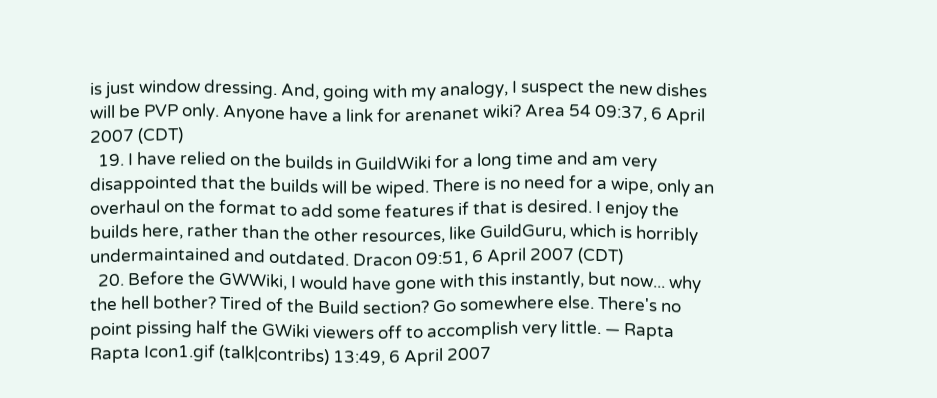is just window dressing. And, going with my analogy, I suspect the new dishes will be PVP only. Anyone have a link for arenanet wiki? Area 54 09:37, 6 April 2007 (CDT)
  19. I have relied on the builds in GuildWiki for a long time and am very disappointed that the builds will be wiped. There is no need for a wipe, only an overhaul on the format to add some features if that is desired. I enjoy the builds here, rather than the other resources, like GuildGuru, which is horribly undermaintained and outdated. Dracon 09:51, 6 April 2007 (CDT)
  20. Before the GWWiki, I would have gone with this instantly, but now... why the hell bother? Tired of the Build section? Go somewhere else. There's no point pissing half the GWiki viewers off to accomplish very little. — Rapta Rapta Icon1.gif (talk|contribs) 13:49, 6 April 2007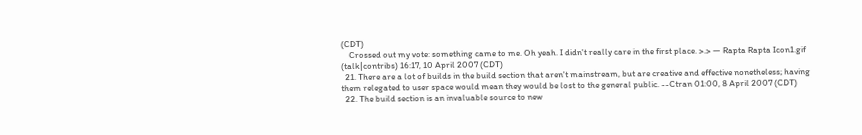(CDT)
    Crossed out my vote: something came to me. Oh yeah. I didn't really care in the first place. >.> — Rapta Rapta Icon1.gif (talk|contribs) 16:17, 10 April 2007 (CDT)
  21. There are a lot of builds in the build section that aren't mainstream, but are creative and effective nonetheless; having them relegated to user space would mean they would be lost to the general public. --Ctran 01:00, 8 April 2007 (CDT)
  22. The build section is an invaluable source to new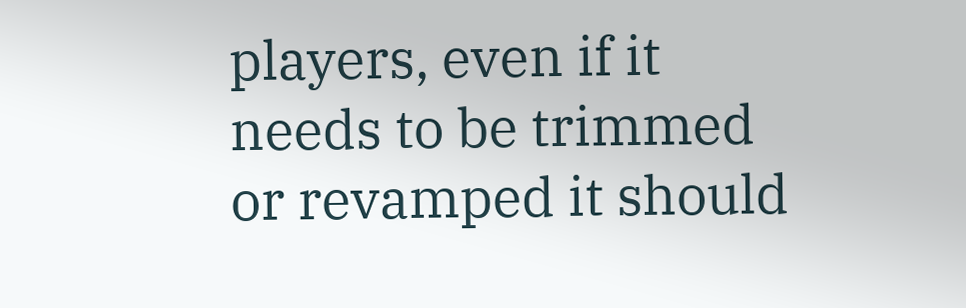players, even if it needs to be trimmed or revamped it should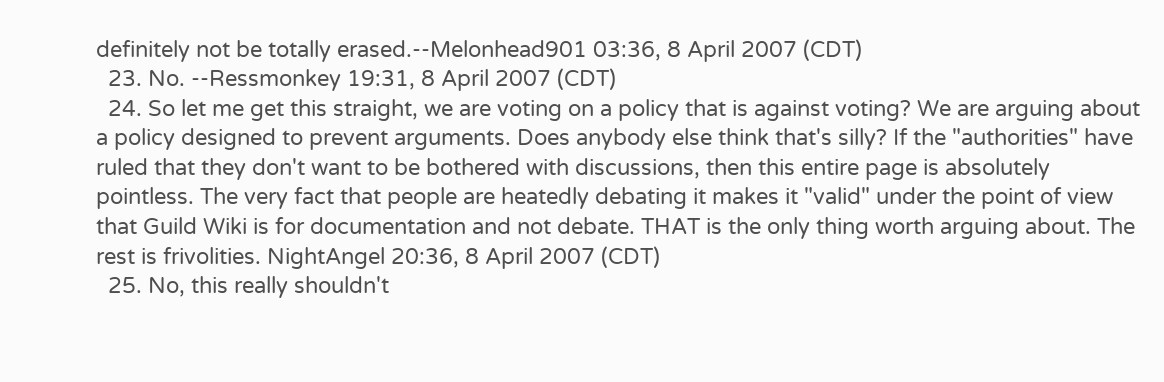definitely not be totally erased.--Melonhead901 03:36, 8 April 2007 (CDT)
  23. No. --Ressmonkey 19:31, 8 April 2007 (CDT)
  24. So let me get this straight, we are voting on a policy that is against voting? We are arguing about a policy designed to prevent arguments. Does anybody else think that's silly? If the "authorities" have ruled that they don't want to be bothered with discussions, then this entire page is absolutely pointless. The very fact that people are heatedly debating it makes it "valid" under the point of view that Guild Wiki is for documentation and not debate. THAT is the only thing worth arguing about. The rest is frivolities. NightAngel 20:36, 8 April 2007 (CDT)
  25. No, this really shouldn't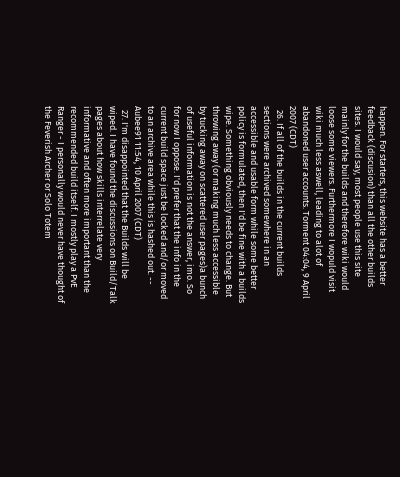happen. For starters, this website has a better feedback (discusion) than all the other builds sites. I would say, most people use this site mainly for the builds and therefore wiki would loose some viewers. Furthermore I wopuld visit wiki much less aswell, leading to alot of abandoned user accounts. Torment 04:04, 9 April 2007 (CDT)
  26. If all of the builds in the current builds sections were archived somewhere in an accessible and usable form while some better policy is formulated, then I'd be fine with a builds wipe. Something obviously needs to change. But throwing away (or making much less accessible by tucking away on scattered user pages)a bunch of useful information is not the answer, imo. So for now I oppose. I'd prefer that the info in the current build space just be locked and/or moved to an archive area while this is hashed out. -- Aubee91 11:54, 10 April 2007 (CDT)
  27. I'm disappointed that the Builds will be wiped. I have found the discussions on Build/Talk pages about how skills interrelate very informative and often more important than the recommended build itself. I mostly play a PvE Ranger - I personally would never have thought of the Feverish Archer or Solo Totem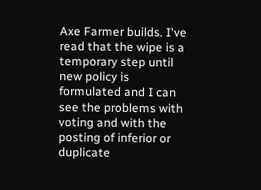Axe Farmer builds. I've read that the wipe is a temporary step until new policy is formulated and I can see the problems with voting and with the posting of inferior or duplicate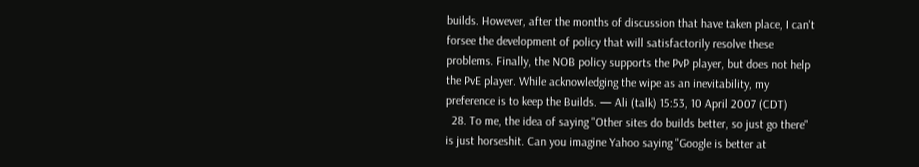builds. However, after the months of discussion that have taken place, I can't forsee the development of policy that will satisfactorily resolve these problems. Finally, the NOB policy supports the PvP player, but does not help the PvE player. While acknowledging the wipe as an inevitability, my preference is to keep the Builds. — Ali (talk) 15:53, 10 April 2007 (CDT)
  28. To me, the idea of saying "Other sites do builds better, so just go there" is just horseshit. Can you imagine Yahoo saying "Google is better at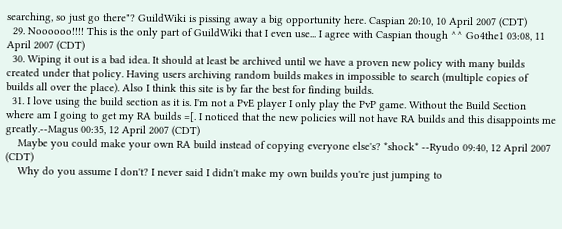searching, so just go there"? GuildWiki is pissing away a big opportunity here. Caspian 20:10, 10 April 2007 (CDT)
  29. Noooooo!!!! This is the only part of GuildWiki that I even use... I agree with Caspian though ^^ Go4the1 03:08, 11 April 2007 (CDT)
  30. Wiping it out is a bad idea. It should at least be archived until we have a proven new policy with many builds created under that policy. Having users archiving random builds makes in impossible to search (multiple copies of builds all over the place). Also I think this site is by far the best for finding builds.
  31. I love using the build section as it is. I'm not a PvE player I only play the PvP game. Without the Build Section where am I going to get my RA builds =[. I noticed that the new policies will not have RA builds and this disappoints me greatly.--Magus 00:35, 12 April 2007 (CDT)
    Maybe you could make your own RA build instead of copying everyone else's? *shock* --Ryudo 09:40, 12 April 2007 (CDT)
    Why do you assume I don't? I never said I didn't make my own builds you're just jumping to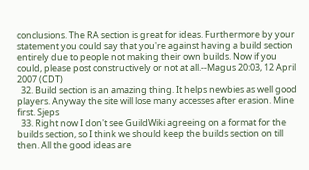conclusions. The RA section is great for ideas. Furthermore by your statement you could say that you're against having a build section entirely due to people not making their own builds. Now if you could, please post constructively or not at all.--Magus 20:03, 12 April 2007 (CDT)
  32. Build section is an amazing thing. It helps newbies as well good players. Anyway the site will lose many accesses after erasion. Mine first. Sjeps
  33. Right now I don't see GuildWiki agreeing on a format for the builds section, so I think we should keep the builds section on till then. All the good ideas are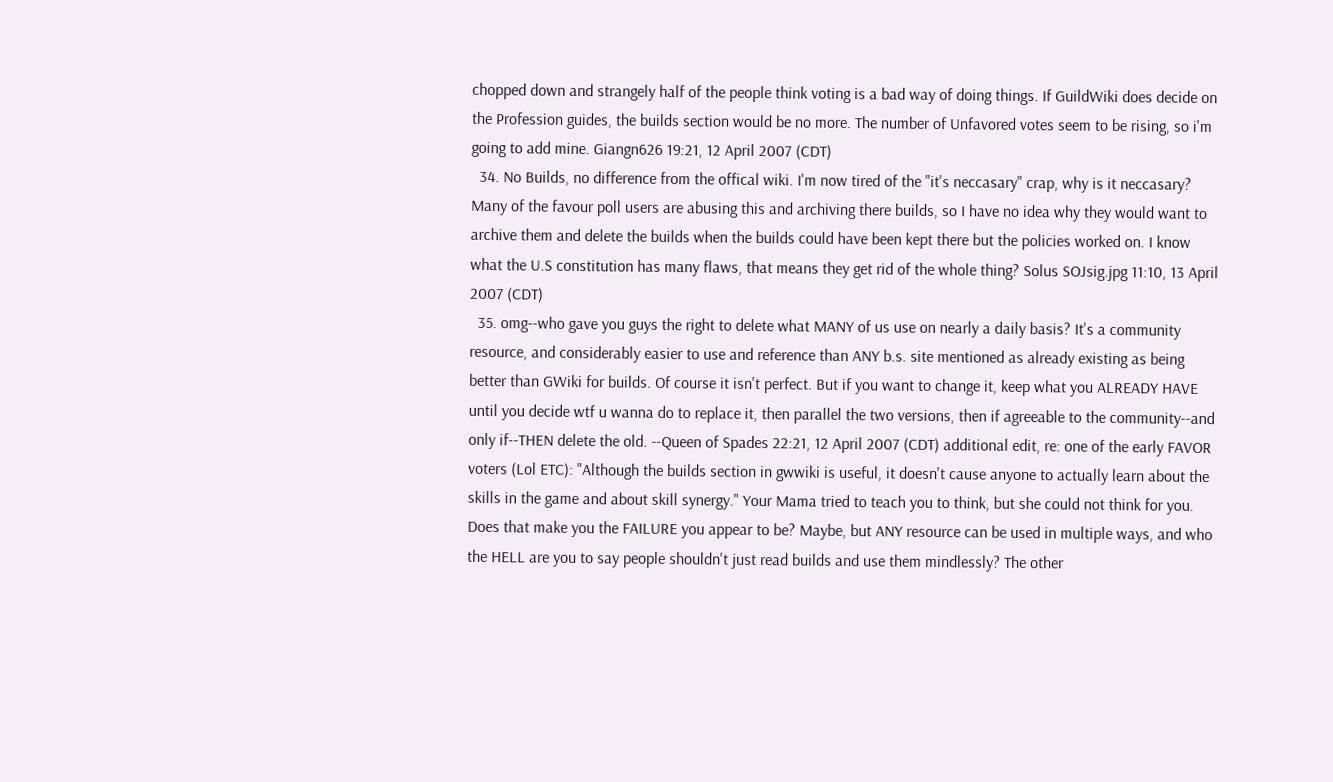chopped down and strangely half of the people think voting is a bad way of doing things. If GuildWiki does decide on the Profession guides, the builds section would be no more. The number of Unfavored votes seem to be rising, so i'm going to add mine. Giangn626 19:21, 12 April 2007 (CDT)
  34. No Builds, no difference from the offical wiki. I'm now tired of the "it's neccasary" crap, why is it neccasary? Many of the favour poll users are abusing this and archiving there builds, so I have no idea why they would want to archive them and delete the builds when the builds could have been kept there but the policies worked on. I know what the U.S constitution has many flaws, that means they get rid of the whole thing? Solus SOJsig.jpg 11:10, 13 April 2007 (CDT)
  35. omg--who gave you guys the right to delete what MANY of us use on nearly a daily basis? It's a community resource, and considerably easier to use and reference than ANY b.s. site mentioned as already existing as being better than GWiki for builds. Of course it isn't perfect. But if you want to change it, keep what you ALREADY HAVE until you decide wtf u wanna do to replace it, then parallel the two versions, then if agreeable to the community--and only if--THEN delete the old. --Queen of Spades 22:21, 12 April 2007 (CDT) additional edit, re: one of the early FAVOR voters (Lol ETC): "Although the builds section in gwwiki is useful, it doesn't cause anyone to actually learn about the skills in the game and about skill synergy." Your Mama tried to teach you to think, but she could not think for you. Does that make you the FAILURE you appear to be? Maybe, but ANY resource can be used in multiple ways, and who the HELL are you to say people shouldn't just read builds and use them mindlessly? The other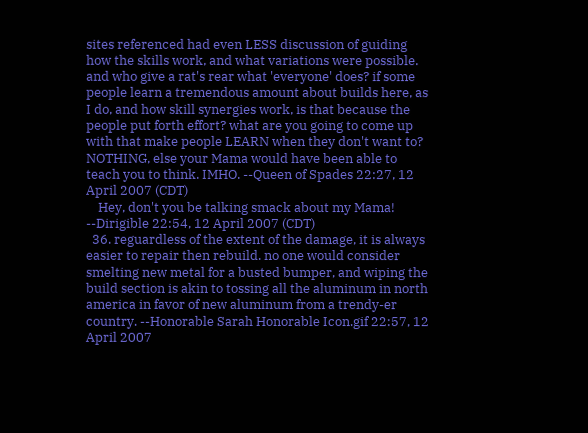sites referenced had even LESS discussion of guiding how the skills work, and what variations were possible. and who give a rat's rear what 'everyone' does? if some people learn a tremendous amount about builds here, as I do, and how skill synergies work, is that because the people put forth effort? what are you going to come up with that make people LEARN when they don't want to? NOTHING, else your Mama would have been able to teach you to think. IMHO. --Queen of Spades 22:27, 12 April 2007 (CDT)
    Hey, don't you be talking smack about my Mama! --Dirigible 22:54, 12 April 2007 (CDT)
  36. reguardless of the extent of the damage, it is always easier to repair then rebuild. no one would consider smelting new metal for a busted bumper, and wiping the build section is akin to tossing all the aluminum in north america in favor of new aluminum from a trendy-er country. --Honorable Sarah Honorable Icon.gif 22:57, 12 April 2007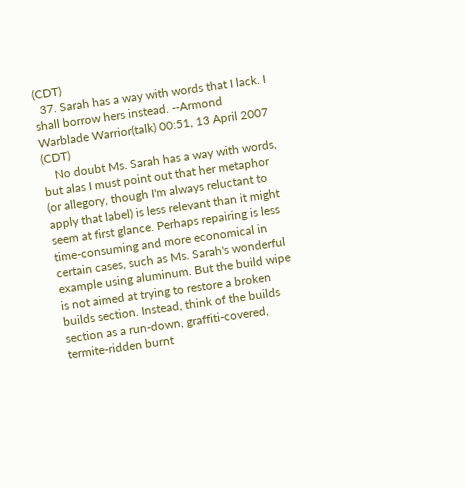(CDT)
  37. Sarah has a way with words that I lack. I shall borrow hers instead. --Armond Warblade Warrior(talk) 00:51, 13 April 2007 (CDT)
    No doubt Ms. Sarah has a way with words, but alas I must point out that her metaphor (or allegory, though I'm always reluctant to apply that label) is less relevant than it might seem at first glance. Perhaps repairing is less time-consuming and more economical in certain cases, such as Ms. Sarah's wonderful example using aluminum. But the build wipe is not aimed at trying to restore a broken builds section. Instead, think of the builds section as a run-down, graffiti-covered, termite-ridden burnt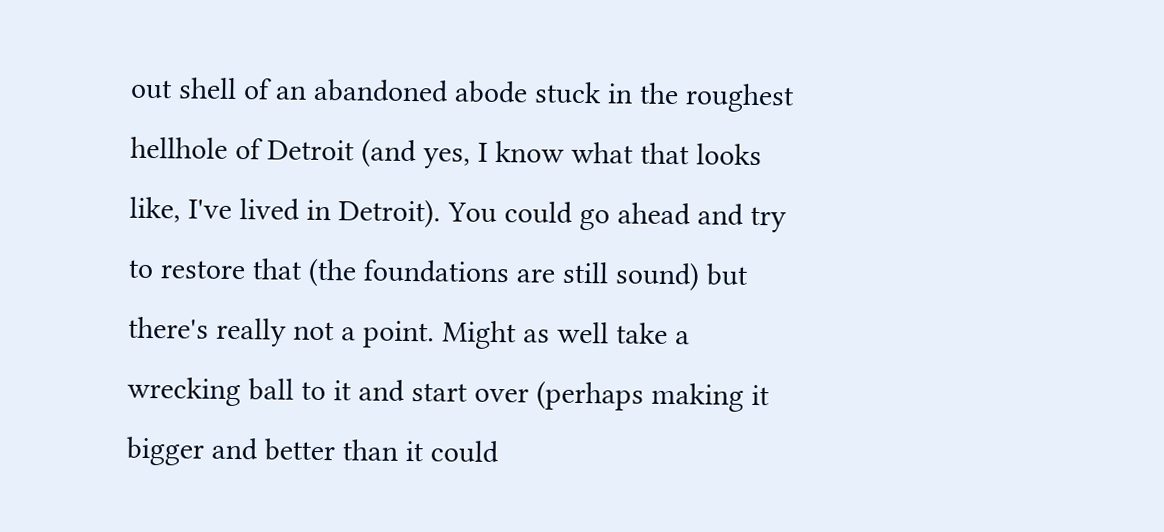out shell of an abandoned abode stuck in the roughest hellhole of Detroit (and yes, I know what that looks like, I've lived in Detroit). You could go ahead and try to restore that (the foundations are still sound) but there's really not a point. Might as well take a wrecking ball to it and start over (perhaps making it bigger and better than it could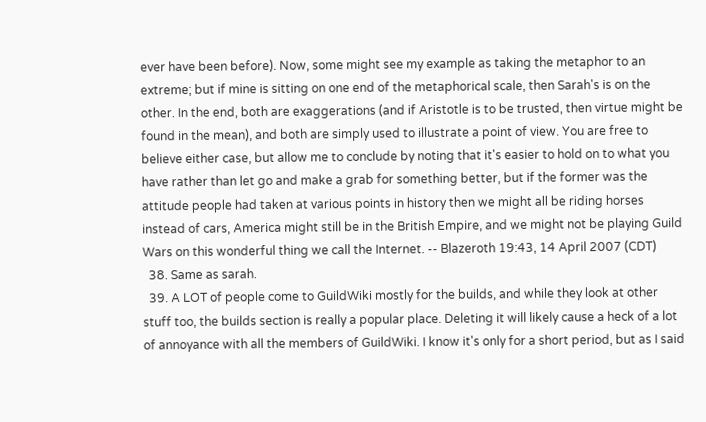ever have been before). Now, some might see my example as taking the metaphor to an extreme; but if mine is sitting on one end of the metaphorical scale, then Sarah's is on the other. In the end, both are exaggerations (and if Aristotle is to be trusted, then virtue might be found in the mean), and both are simply used to illustrate a point of view. You are free to believe either case, but allow me to conclude by noting that it's easier to hold on to what you have rather than let go and make a grab for something better, but if the former was the attitude people had taken at various points in history then we might all be riding horses instead of cars, America might still be in the British Empire, and we might not be playing Guild Wars on this wonderful thing we call the Internet. -- Blazeroth 19:43, 14 April 2007 (CDT)
  38. Same as sarah.
  39. A LOT of people come to GuildWiki mostly for the builds, and while they look at other stuff too, the builds section is really a popular place. Deleting it will likely cause a heck of a lot of annoyance with all the members of GuildWiki. I know it's only for a short period, but as I said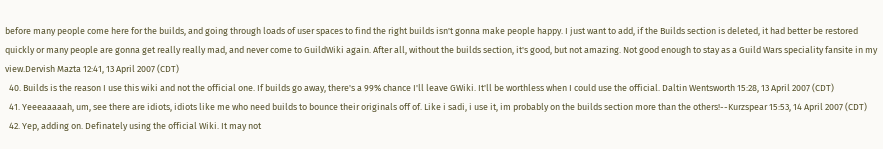before many people come here for the builds, and going through loads of user spaces to find the right builds isn't gonna make people happy. I just want to add, if the Builds section is deleted, it had better be restored quickly or many people are gonna get really really mad, and never come to GuildWiki again. After all, without the builds section, it's good, but not amazing. Not good enough to stay as a Guild Wars speciality fansite in my view.Dervish Mazta 12:41, 13 April 2007 (CDT)
  40. Builds is the reason I use this wiki and not the official one. If builds go away, there's a 99% chance I'll leave GWiki. It'll be worthless when I could use the official. Daltin Wentsworth 15:28, 13 April 2007 (CDT)
  41. Yeeeaaaaah, um, see there are idiots, idiots like me who need builds to bounce their originals off of. Like i sadi, i use it, im probably on the builds section more than the others!--Kurzspear 15:53, 14 April 2007 (CDT)
  42. Yep, adding on. Definately using the official Wiki. It may not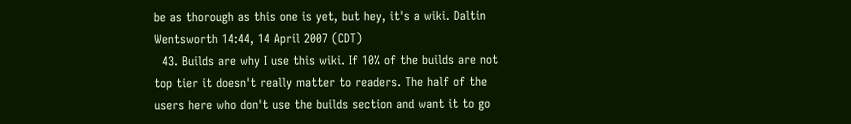be as thorough as this one is yet, but hey, it's a wiki. Daltin Wentsworth 14:44, 14 April 2007 (CDT)
  43. Builds are why I use this wiki. If 10% of the builds are not top tier it doesn't really matter to readers. The half of the users here who don't use the builds section and want it to go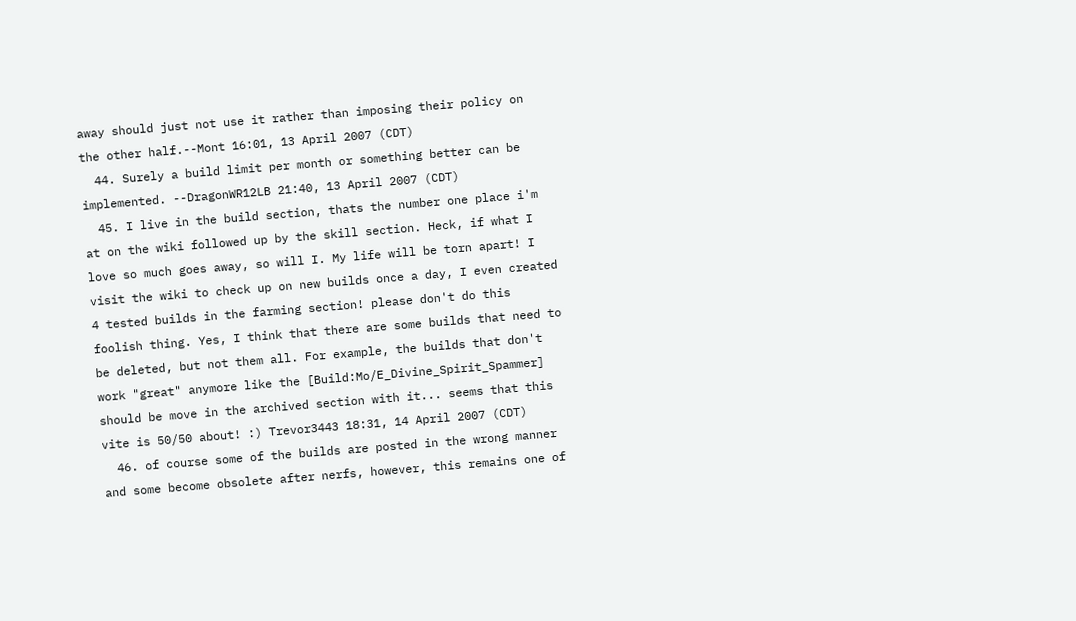away should just not use it rather than imposing their policy on the other half.--Mont 16:01, 13 April 2007 (CDT)
  44. Surely a build limit per month or something better can be implemented. --DragonWR12LB 21:40, 13 April 2007 (CDT)
  45. I live in the build section, thats the number one place i'm at on the wiki followed up by the skill section. Heck, if what I love so much goes away, so will I. My life will be torn apart! I visit the wiki to check up on new builds once a day, I even created 4 tested builds in the farming section! please don't do this foolish thing. Yes, I think that there are some builds that need to be deleted, but not them all. For example, the builds that don't work "great" anymore like the [Build:Mo/E_Divine_Spirit_Spammer] should be move in the archived section with it... seems that this vite is 50/50 about! :) Trevor3443 18:31, 14 April 2007 (CDT)
  46. of course some of the builds are posted in the wrong manner and some become obsolete after nerfs, however, this remains one of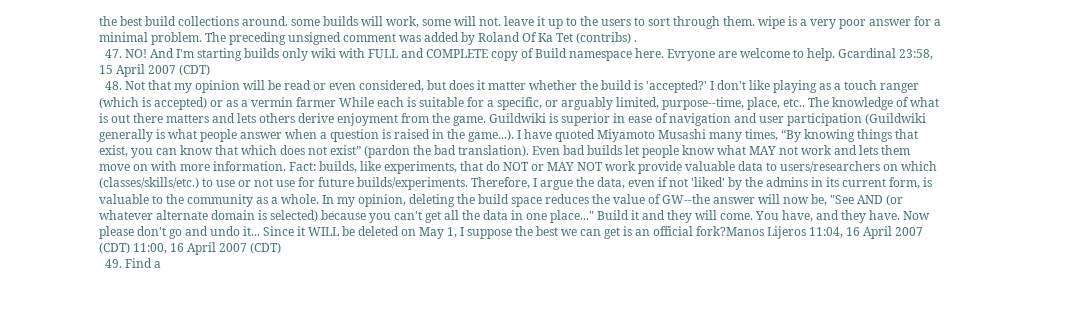the best build collections around. some builds will work, some will not. leave it up to the users to sort through them. wipe is a very poor answer for a minimal problem. The preceding unsigned comment was added by Roland Of Ka Tet (contribs) .
  47. NO! And I'm starting builds only wiki with FULL and COMPLETE copy of Build namespace here. Evryone are welcome to help. Gcardinal 23:58, 15 April 2007 (CDT)
  48. Not that my opinion will be read or even considered, but does it matter whether the build is 'accepted?' I don't like playing as a touch ranger (which is accepted) or as a vermin farmer While each is suitable for a specific, or arguably limited, purpose--time, place, etc.. The knowledge of what is out there matters and lets others derive enjoyment from the game. Guildwiki is superior in ease of navigation and user participation (Guildwiki generally is what people answer when a question is raised in the game...). I have quoted Miyamoto Musashi many times, “By knowing things that exist, you can know that which does not exist” (pardon the bad translation). Even bad builds let people know what MAY not work and lets them move on with more information. Fact: builds, like experiments, that do NOT or MAY NOT work provide valuable data to users/researchers on which (classes/skills/etc.) to use or not use for future builds/experiments. Therefore, I argue the data, even if not 'liked' by the admins in its current form, is valuable to the community as a whole. In my opinion, deleting the build space reduces the value of GW--the answer will now be, "See AND (or whatever alternate domain is selected) because you can't get all the data in one place..." Build it and they will come. You have, and they have. Now please don't go and undo it... Since it WILL be deleted on May 1, I suppose the best we can get is an official fork?Manos Lijeros 11:04, 16 April 2007 (CDT) 11:00, 16 April 2007 (CDT)
  49. Find a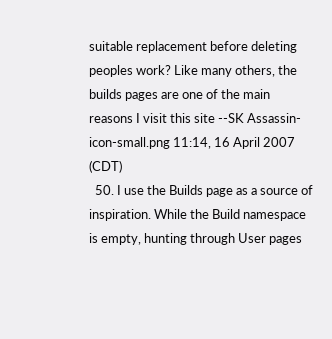suitable replacement before deleting peoples work? Like many others, the builds pages are one of the main reasons I visit this site --SK Assassin-icon-small.png 11:14, 16 April 2007 (CDT)
  50. I use the Builds page as a source of inspiration. While the Build namespace is empty, hunting through User pages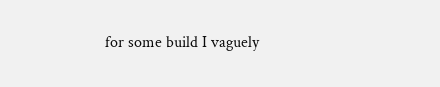for some build I vaguely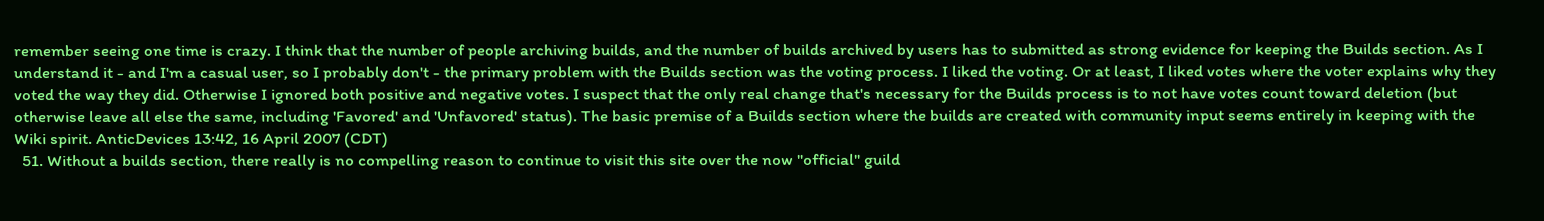remember seeing one time is crazy. I think that the number of people archiving builds, and the number of builds archived by users has to submitted as strong evidence for keeping the Builds section. As I understand it - and I'm a casual user, so I probably don't - the primary problem with the Builds section was the voting process. I liked the voting. Or at least, I liked votes where the voter explains why they voted the way they did. Otherwise I ignored both positive and negative votes. I suspect that the only real change that's necessary for the Builds process is to not have votes count toward deletion (but otherwise leave all else the same, including 'Favored' and 'Unfavored' status). The basic premise of a Builds section where the builds are created with community input seems entirely in keeping with the Wiki spirit. AnticDevices 13:42, 16 April 2007 (CDT)
  51. Without a builds section, there really is no compelling reason to continue to visit this site over the now "official" guild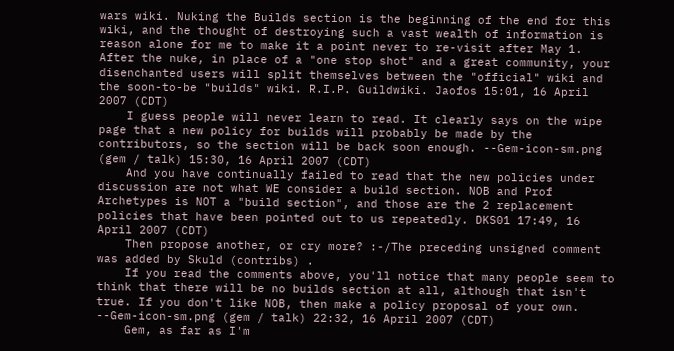wars wiki. Nuking the Builds section is the beginning of the end for this wiki, and the thought of destroying such a vast wealth of information is reason alone for me to make it a point never to re-visit after May 1. After the nuke, in place of a "one stop shot" and a great community, your disenchanted users will split themselves between the "official" wiki and the soon-to-be "builds" wiki. R.I.P. Guildwiki. Jaofos 15:01, 16 April 2007 (CDT)
    I guess people will never learn to read. It clearly says on the wipe page that a new policy for builds will probably be made by the contributors, so the section will be back soon enough. --Gem-icon-sm.png (gem / talk) 15:30, 16 April 2007 (CDT)
    And you have continually failed to read that the new policies under discussion are not what WE consider a build section. NOB and Prof Archetypes is NOT a "build section", and those are the 2 replacement policies that have been pointed out to us repeatedly. DKS01 17:49, 16 April 2007 (CDT)
    Then propose another, or cry more? :-/The preceding unsigned comment was added by Skuld (contribs) .
    If you read the comments above, you'll notice that many people seem to think that there will be no builds section at all, although that isn't true. If you don't like NOB, then make a policy proposal of your own. --Gem-icon-sm.png (gem / talk) 22:32, 16 April 2007 (CDT)
    Gem, as far as I'm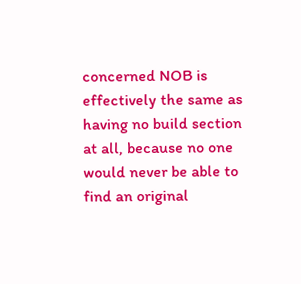concerned NOB is effectively the same as having no build section at all, because no one would never be able to find an original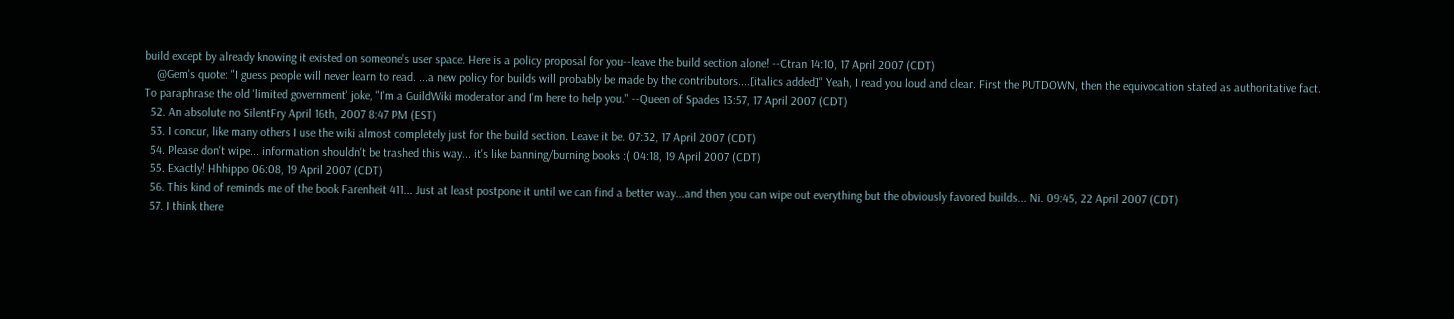build except by already knowing it existed on someone's user space. Here is a policy proposal for you--leave the build section alone! --Ctran 14:10, 17 April 2007 (CDT)
    @Gem's quote: "I guess people will never learn to read. ...a new policy for builds will probably be made by the contributors....[italics added]" Yeah, I read you loud and clear. First the PUTDOWN, then the equivocation stated as authoritative fact. To paraphrase the old 'limited government' joke, "I'm a GuildWiki moderator and I'm here to help you." --Queen of Spades 13:57, 17 April 2007 (CDT)
  52. An absolute no SilentFry April 16th, 2007 8:47 PM (EST)
  53. I concur, like many others I use the wiki almost completely just for the build section. Leave it be. 07:32, 17 April 2007 (CDT)
  54. Please don't wipe... information shouldn't be trashed this way... it's like banning/burning books :( 04:18, 19 April 2007 (CDT)
  55. Exactly! Hhhippo 06:08, 19 April 2007 (CDT)
  56. This kind of reminds me of the book Farenheit 411... Just at least postpone it until we can find a better way...and then you can wipe out everything but the obviously favored builds... Ni. 09:45, 22 April 2007 (CDT)
  57. I think there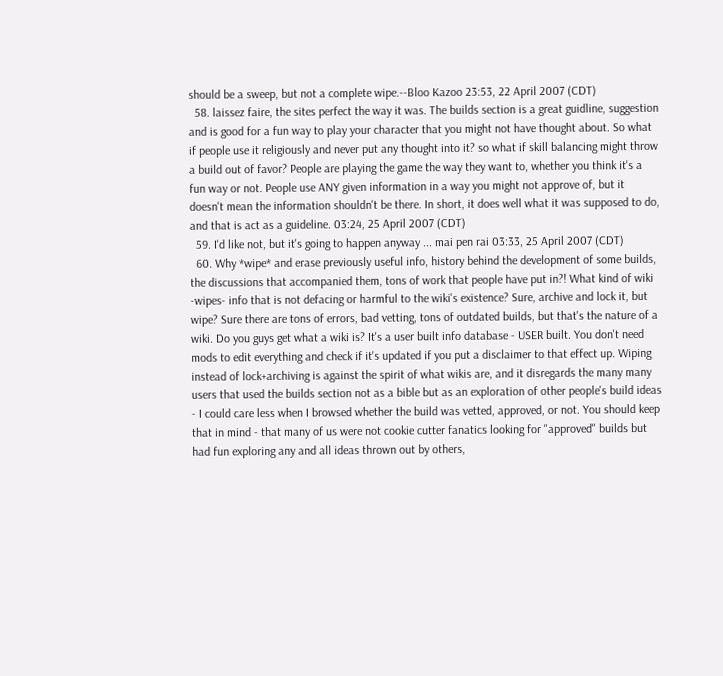should be a sweep, but not a complete wipe.--Bloo Kazoo 23:53, 22 April 2007 (CDT)
  58. laissez faire, the sites perfect the way it was. The builds section is a great guidline, suggestion and is good for a fun way to play your character that you might not have thought about. So what if people use it religiously and never put any thought into it? so what if skill balancing might throw a build out of favor? People are playing the game the way they want to, whether you think it's a fun way or not. People use ANY given information in a way you might not approve of, but it doesn't mean the information shouldn't be there. In short, it does well what it was supposed to do, and that is act as a guideline. 03:24, 25 April 2007 (CDT)
  59. I'd like not, but it's going to happen anyway ... mai pen rai 03:33, 25 April 2007 (CDT)
  60. Why *wipe* and erase previously useful info, history behind the development of some builds, the discussions that accompanied them, tons of work that people have put in?! What kind of wiki -wipes- info that is not defacing or harmful to the wiki's existence? Sure, archive and lock it, but wipe? Sure there are tons of errors, bad vetting, tons of outdated builds, but that's the nature of a wiki. Do you guys get what a wiki is? It's a user built info database - USER built. You don't need mods to edit everything and check if it's updated if you put a disclaimer to that effect up. Wiping instead of lock+archiving is against the spirit of what wikis are, and it disregards the many many users that used the builds section not as a bible but as an exploration of other people's build ideas - I could care less when I browsed whether the build was vetted, approved, or not. You should keep that in mind - that many of us were not cookie cutter fanatics looking for "approved" builds but had fun exploring any and all ideas thrown out by others,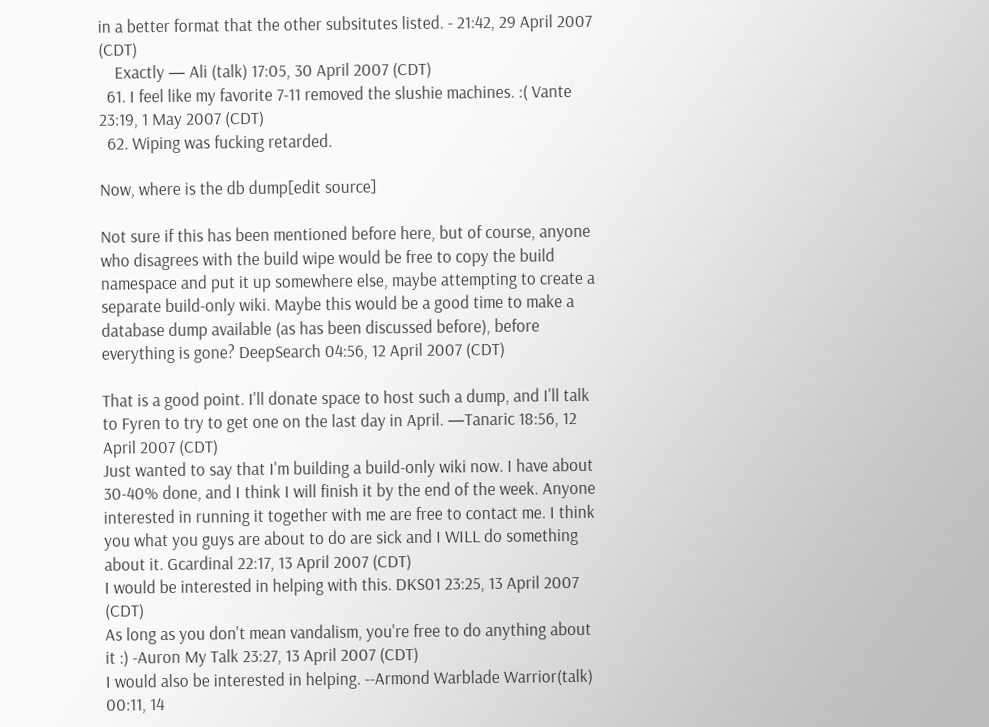in a better format that the other subsitutes listed. - 21:42, 29 April 2007 (CDT)
    Exactly — Ali (talk) 17:05, 30 April 2007 (CDT)
  61. I feel like my favorite 7-11 removed the slushie machines. :( Vante 23:19, 1 May 2007 (CDT)
  62. Wiping was fucking retarded.

Now, where is the db dump[edit source]

Not sure if this has been mentioned before here, but of course, anyone who disagrees with the build wipe would be free to copy the build namespace and put it up somewhere else, maybe attempting to create a separate build-only wiki. Maybe this would be a good time to make a database dump available (as has been discussed before), before everything is gone? DeepSearch 04:56, 12 April 2007 (CDT)

That is a good point. I'll donate space to host such a dump, and I'll talk to Fyren to try to get one on the last day in April. —Tanaric 18:56, 12 April 2007 (CDT)
Just wanted to say that I'm building a build-only wiki now. I have about 30-40% done, and I think I will finish it by the end of the week. Anyone interested in running it together with me are free to contact me. I think you what you guys are about to do are sick and I WILL do something about it. Gcardinal 22:17, 13 April 2007 (CDT)
I would be interested in helping with this. DKS01 23:25, 13 April 2007 (CDT)
As long as you don't mean vandalism, you're free to do anything about it :) -Auron My Talk 23:27, 13 April 2007 (CDT)
I would also be interested in helping. --Armond Warblade Warrior(talk) 00:11, 14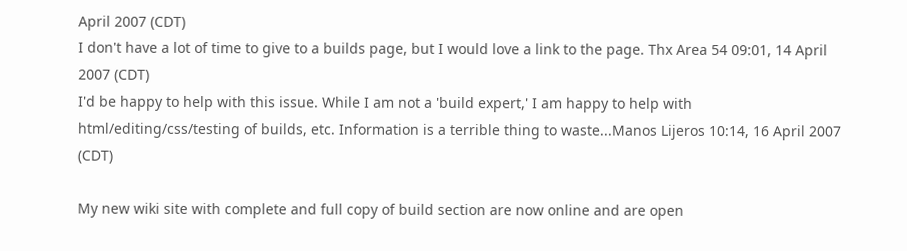April 2007 (CDT)
I don't have a lot of time to give to a builds page, but I would love a link to the page. Thx Area 54 09:01, 14 April 2007 (CDT)
I'd be happy to help with this issue. While I am not a 'build expert,' I am happy to help with html/editing/css/testing of builds, etc. Information is a terrible thing to waste...Manos Lijeros 10:14, 16 April 2007 (CDT)

My new wiki site with complete and full copy of build section are now online and are open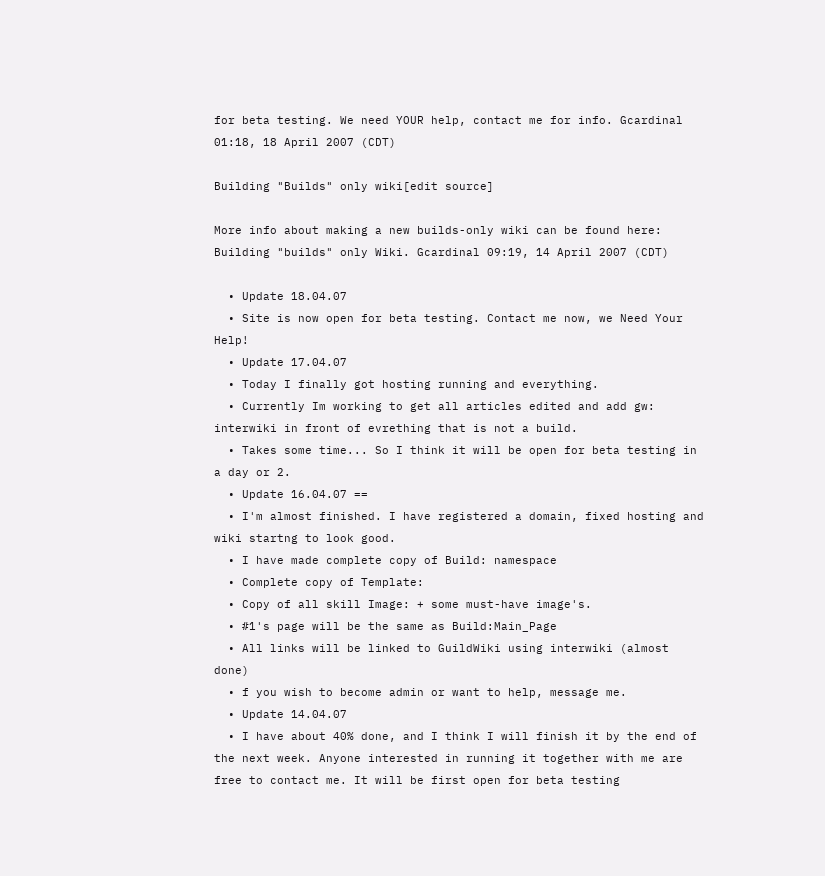for beta testing. We need YOUR help, contact me for info. Gcardinal 01:18, 18 April 2007 (CDT)

Building "Builds" only wiki[edit source]

More info about making a new builds-only wiki can be found here: Building "builds" only Wiki. Gcardinal 09:19, 14 April 2007 (CDT)

  • Update 18.04.07
  • Site is now open for beta testing. Contact me now, we Need Your Help!
  • Update 17.04.07
  • Today I finally got hosting running and everything.
  • Currently Im working to get all articles edited and add gw: interwiki in front of evrething that is not a build.
  • Takes some time... So I think it will be open for beta testing in a day or 2.
  • Update 16.04.07 ==
  • I'm almost finished. I have registered a domain, fixed hosting and wiki startng to look good.
  • I have made complete copy of Build: namespace
  • Complete copy of Template:
  • Copy of all skill Image: + some must-have image's.
  • #1's page will be the same as Build:Main_Page
  • All links will be linked to GuildWiki using interwiki (almost done)
  • f you wish to become admin or want to help, message me.
  • Update 14.04.07
  • I have about 40% done, and I think I will finish it by the end of the next week. Anyone interested in running it together with me are free to contact me. It will be first open for beta testing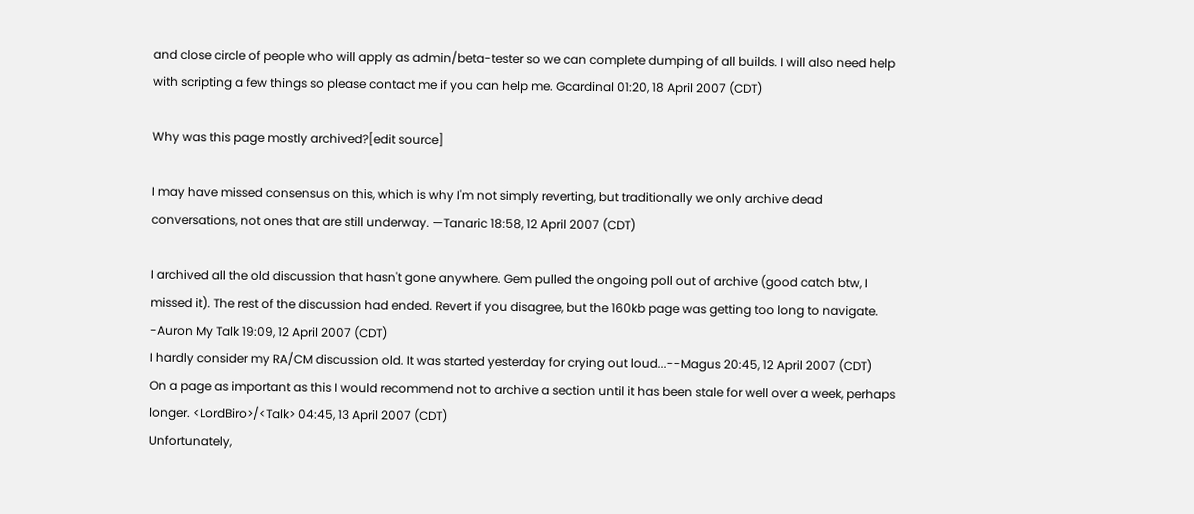and close circle of people who will apply as admin/beta-tester so we can complete dumping of all builds. I will also need help with scripting a few things so please contact me if you can help me. Gcardinal 01:20, 18 April 2007 (CDT)

Why was this page mostly archived?[edit source]

I may have missed consensus on this, which is why I'm not simply reverting, but traditionally we only archive dead conversations, not ones that are still underway. —Tanaric 18:58, 12 April 2007 (CDT)

I archived all the old discussion that hasn't gone anywhere. Gem pulled the ongoing poll out of archive (good catch btw, I missed it). The rest of the discussion had ended. Revert if you disagree, but the 160kb page was getting too long to navigate. -Auron My Talk 19:09, 12 April 2007 (CDT)
I hardly consider my RA/CM discussion old. It was started yesterday for crying out loud...--Magus 20:45, 12 April 2007 (CDT)
On a page as important as this I would recommend not to archive a section until it has been stale for well over a week, perhaps longer. <LordBiro>/<Talk> 04:45, 13 April 2007 (CDT)
Unfortunately,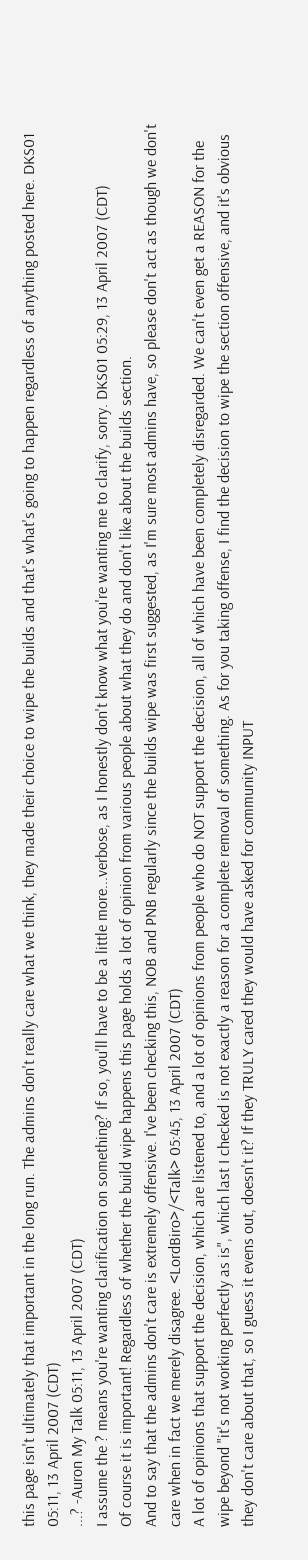this page isn't ultimately that important in the long run. The admins don't really care what we think, they made their choice to wipe the builds and that's what's going to happen regardless of anything posted here. DKS01 05:11, 13 April 2007 (CDT)
...? -Auron My Talk 05:11, 13 April 2007 (CDT)
I assume the ? means you're wanting clarification on something? If so, you'll have to be a little more...verbose, as I honestly don't know what you're wanting me to clarify, sorry. DKS01 05:29, 13 April 2007 (CDT)
Of course it is important! Regardless of whether the build wipe happens this page holds a lot of opinion from various people about what they do and don't like about the builds section.
And to say that the admins don't care is extremely offensive. I've been checking this, NOB and PNB regularly since the builds wipe was first suggested, as I'm sure most admins have, so please don't act as though we don't care when in fact we merely disagree. <LordBiro>/<Talk> 05:45, 13 April 2007 (CDT)
A lot of opinions that support the decision, which are listened to, and a lot of opinions from people who do NOT support the decision, all of which have been completely disregarded. We can't even get a REASON for the wipe beyond "it's not working perfectly as is", which last I checked is not exactly a reason for a complete removal of something. As for you taking offense, I find the decision to wipe the section offensive, and it's obvious they don't care about that, so I guess it evens out, doesn't it? If they TRULY cared they would have asked for community INPUT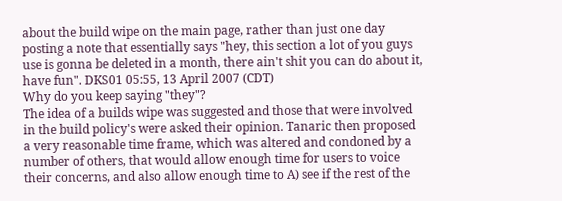about the build wipe on the main page, rather than just one day posting a note that essentially says "hey, this section a lot of you guys use is gonna be deleted in a month, there ain't shit you can do about it, have fun". DKS01 05:55, 13 April 2007 (CDT)
Why do you keep saying "they"?
The idea of a builds wipe was suggested and those that were involved in the build policy's were asked their opinion. Tanaric then proposed a very reasonable time frame, which was altered and condoned by a number of others, that would allow enough time for users to voice their concerns, and also allow enough time to A) see if the rest of the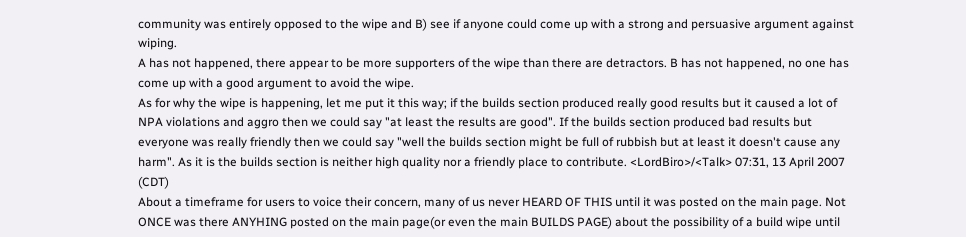community was entirely opposed to the wipe and B) see if anyone could come up with a strong and persuasive argument against wiping.
A has not happened, there appear to be more supporters of the wipe than there are detractors. B has not happened, no one has come up with a good argument to avoid the wipe.
As for why the wipe is happening, let me put it this way; if the builds section produced really good results but it caused a lot of NPA violations and aggro then we could say "at least the results are good". If the builds section produced bad results but everyone was really friendly then we could say "well the builds section might be full of rubbish but at least it doesn't cause any harm". As it is the builds section is neither high quality nor a friendly place to contribute. <LordBiro>/<Talk> 07:31, 13 April 2007 (CDT)
About a timeframe for users to voice their concern, many of us never HEARD OF THIS until it was posted on the main page. Not ONCE was there ANYHING posted on the main page(or even the main BUILDS PAGE) about the possibility of a build wipe until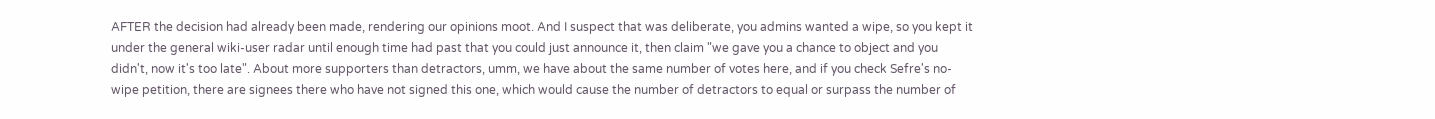AFTER the decision had already been made, rendering our opinions moot. And I suspect that was deliberate, you admins wanted a wipe, so you kept it under the general wiki-user radar until enough time had past that you could just announce it, then claim "we gave you a chance to object and you didn't, now it's too late". About more supporters than detractors, umm, we have about the same number of votes here, and if you check Sefre's no-wipe petition, there are signees there who have not signed this one, which would cause the number of detractors to equal or surpass the number of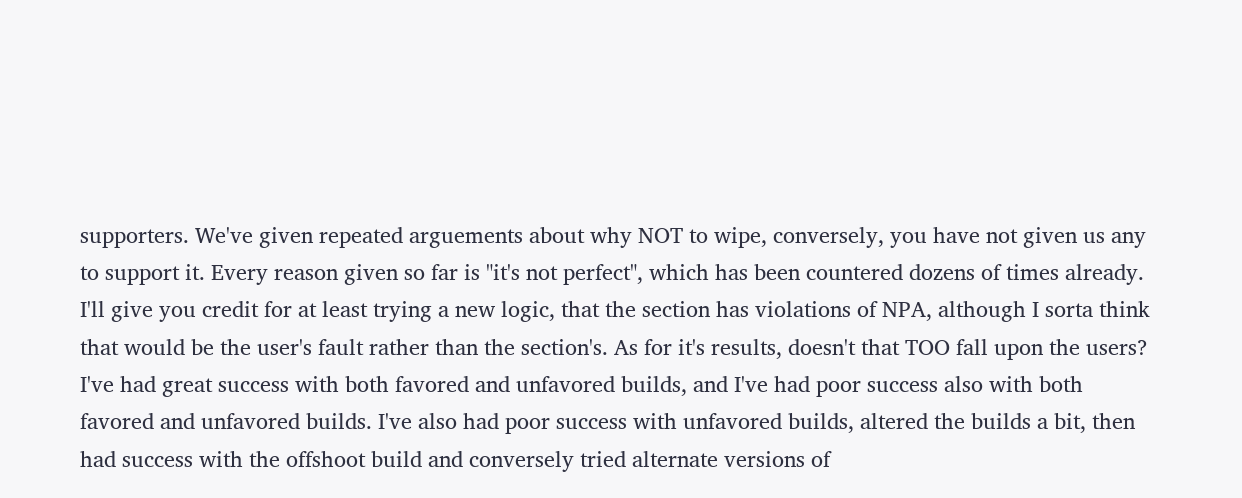supporters. We've given repeated arguements about why NOT to wipe, conversely, you have not given us any to support it. Every reason given so far is "it's not perfect", which has been countered dozens of times already. I'll give you credit for at least trying a new logic, that the section has violations of NPA, although I sorta think that would be the user's fault rather than the section's. As for it's results, doesn't that TOO fall upon the users? I've had great success with both favored and unfavored builds, and I've had poor success also with both favored and unfavored builds. I've also had poor success with unfavored builds, altered the builds a bit, then had success with the offshoot build and conversely tried alternate versions of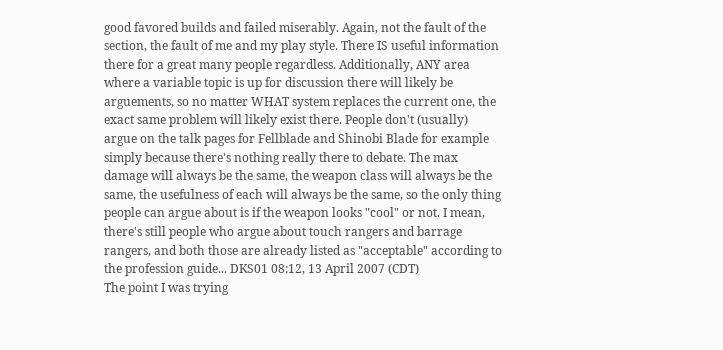good favored builds and failed miserably. Again, not the fault of the section, the fault of me and my play style. There IS useful information there for a great many people regardless. Additionally, ANY area where a variable topic is up for discussion there will likely be arguements, so no matter WHAT system replaces the current one, the exact same problem will likely exist there. People don't (usually) argue on the talk pages for Fellblade and Shinobi Blade for example simply because there's nothing really there to debate. The max damage will always be the same, the weapon class will always be the same, the usefulness of each will always be the same, so the only thing people can argue about is if the weapon looks "cool" or not. I mean, there's still people who argue about touch rangers and barrage rangers, and both those are already listed as "acceptable" according to the profession guide... DKS01 08:12, 13 April 2007 (CDT)
The point I was trying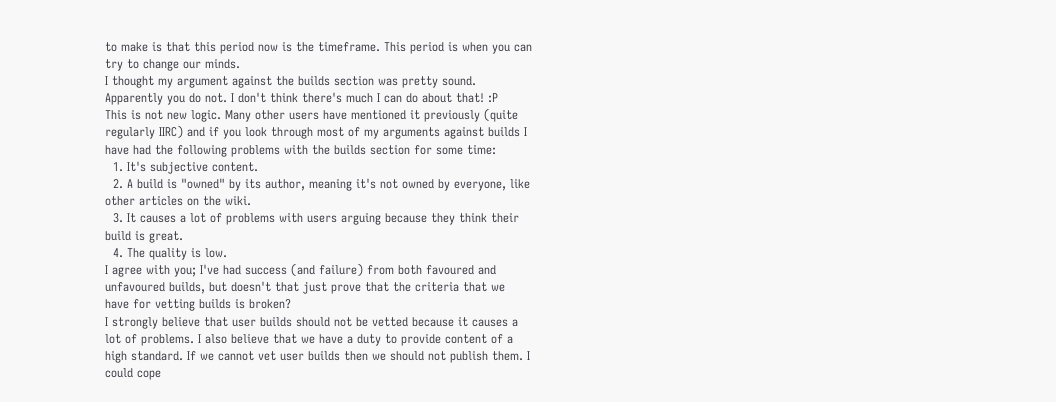to make is that this period now is the timeframe. This period is when you can try to change our minds.
I thought my argument against the builds section was pretty sound. Apparently you do not. I don't think there's much I can do about that! :P
This is not new logic. Many other users have mentioned it previously (quite regularly IIRC) and if you look through most of my arguments against builds I have had the following problems with the builds section for some time:
  1. It's subjective content.
  2. A build is "owned" by its author, meaning it's not owned by everyone, like other articles on the wiki.
  3. It causes a lot of problems with users arguing because they think their build is great.
  4. The quality is low.
I agree with you; I've had success (and failure) from both favoured and unfavoured builds, but doesn't that just prove that the criteria that we have for vetting builds is broken?
I strongly believe that user builds should not be vetted because it causes a lot of problems. I also believe that we have a duty to provide content of a high standard. If we cannot vet user builds then we should not publish them. I could cope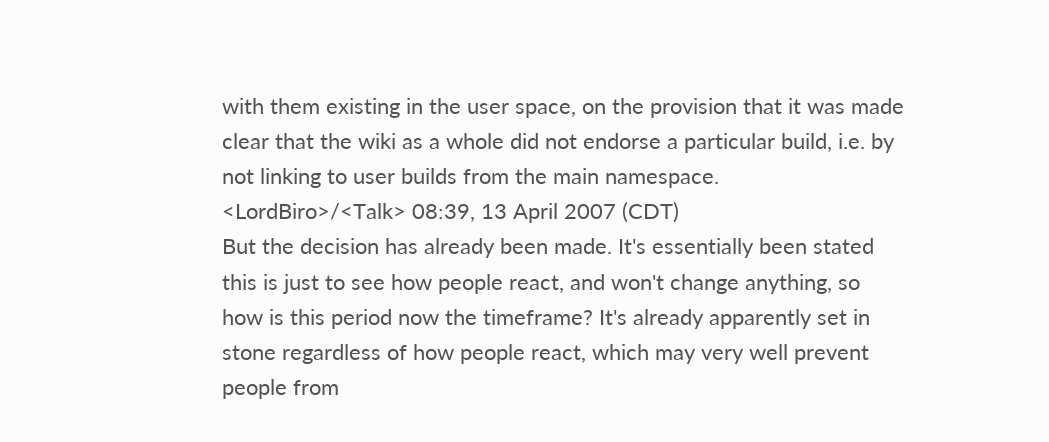with them existing in the user space, on the provision that it was made clear that the wiki as a whole did not endorse a particular build, i.e. by not linking to user builds from the main namespace. <LordBiro>/<Talk> 08:39, 13 April 2007 (CDT)
But the decision has already been made. It's essentially been stated this is just to see how people react, and won't change anything, so how is this period now the timeframe? It's already apparently set in stone regardless of how people react, which may very well prevent people from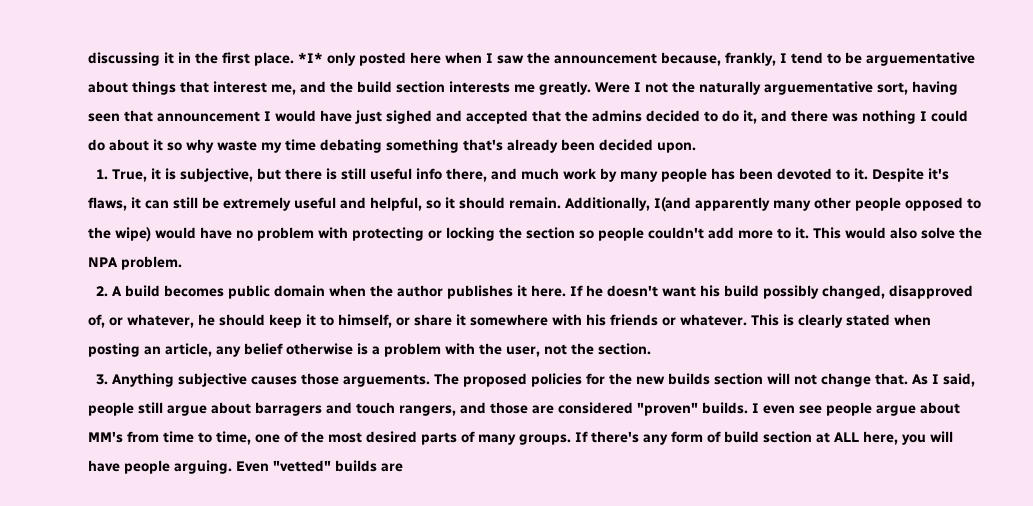discussing it in the first place. *I* only posted here when I saw the announcement because, frankly, I tend to be arguementative about things that interest me, and the build section interests me greatly. Were I not the naturally arguementative sort, having seen that announcement I would have just sighed and accepted that the admins decided to do it, and there was nothing I could do about it so why waste my time debating something that's already been decided upon.
  1. True, it is subjective, but there is still useful info there, and much work by many people has been devoted to it. Despite it's flaws, it can still be extremely useful and helpful, so it should remain. Additionally, I(and apparently many other people opposed to the wipe) would have no problem with protecting or locking the section so people couldn't add more to it. This would also solve the NPA problem.
  2. A build becomes public domain when the author publishes it here. If he doesn't want his build possibly changed, disapproved of, or whatever, he should keep it to himself, or share it somewhere with his friends or whatever. This is clearly stated when posting an article, any belief otherwise is a problem with the user, not the section.
  3. Anything subjective causes those arguements. The proposed policies for the new builds section will not change that. As I said, people still argue about barragers and touch rangers, and those are considered "proven" builds. I even see people argue about MM's from time to time, one of the most desired parts of many groups. If there's any form of build section at ALL here, you will have people arguing. Even "vetted" builds are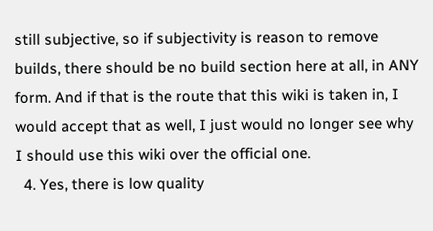still subjective, so if subjectivity is reason to remove builds, there should be no build section here at all, in ANY form. And if that is the route that this wiki is taken in, I would accept that as well, I just would no longer see why I should use this wiki over the official one.
  4. Yes, there is low quality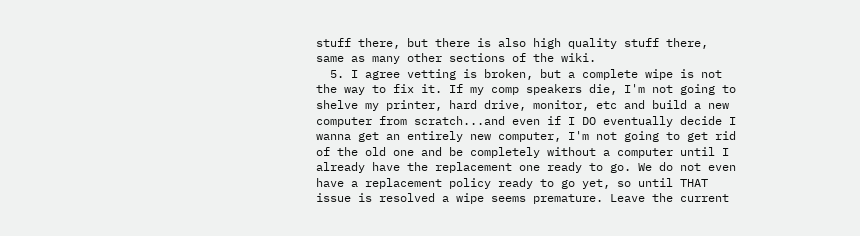stuff there, but there is also high quality stuff there, same as many other sections of the wiki.
  5. I agree vetting is broken, but a complete wipe is not the way to fix it. If my comp speakers die, I'm not going to shelve my printer, hard drive, monitor, etc and build a new computer from scratch...and even if I DO eventually decide I wanna get an entirely new computer, I'm not going to get rid of the old one and be completely without a computer until I already have the replacement one ready to go. We do not even have a replacement policy ready to go yet, so until THAT issue is resolved a wipe seems premature. Leave the current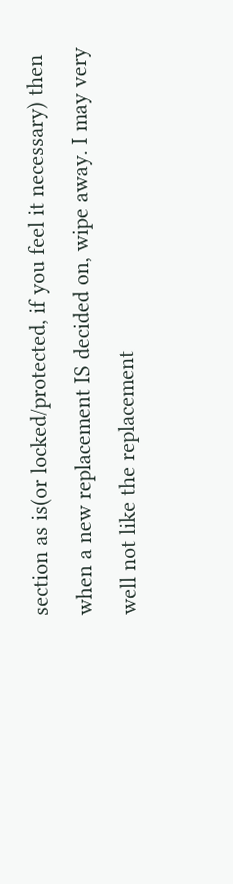section as is(or locked/protected, if you feel it necessary) then when a new replacement IS decided on, wipe away. I may very well not like the replacement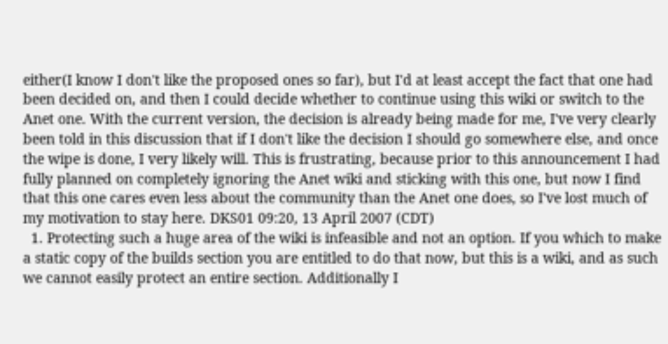either(I know I don't like the proposed ones so far), but I'd at least accept the fact that one had been decided on, and then I could decide whether to continue using this wiki or switch to the Anet one. With the current version, the decision is already being made for me, I've very clearly been told in this discussion that if I don't like the decision I should go somewhere else, and once the wipe is done, I very likely will. This is frustrating, because prior to this announcement I had fully planned on completely ignoring the Anet wiki and sticking with this one, but now I find that this one cares even less about the community than the Anet one does, so I've lost much of my motivation to stay here. DKS01 09:20, 13 April 2007 (CDT)
  1. Protecting such a huge area of the wiki is infeasible and not an option. If you which to make a static copy of the builds section you are entitled to do that now, but this is a wiki, and as such we cannot easily protect an entire section. Additionally I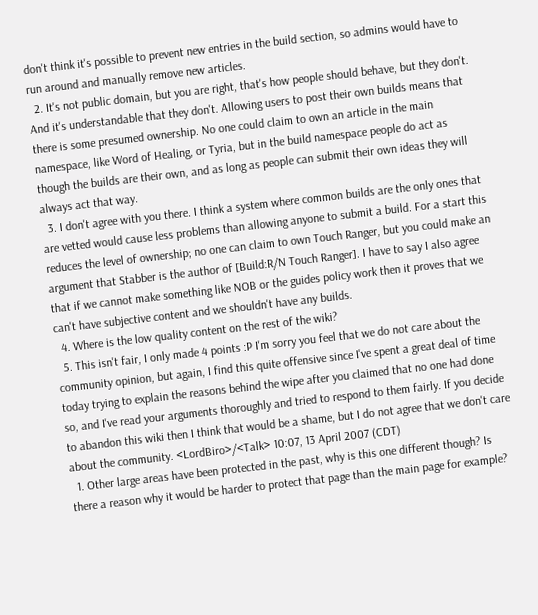don't think it's possible to prevent new entries in the build section, so admins would have to run around and manually remove new articles.
  2. It's not public domain, but you are right, that's how people should behave, but they don't. And it's understandable that they don't. Allowing users to post their own builds means that there is some presumed ownership. No one could claim to own an article in the main namespace, like Word of Healing, or Tyria, but in the build namespace people do act as though the builds are their own, and as long as people can submit their own ideas they will always act that way.
  3. I don't agree with you there. I think a system where common builds are the only ones that are vetted would cause less problems than allowing anyone to submit a build. For a start this reduces the level of ownership; no one can claim to own Touch Ranger, but you could make an argument that Stabber is the author of [Build:R/N Touch Ranger]. I have to say I also agree that if we cannot make something like NOB or the guides policy work then it proves that we can't have subjective content and we shouldn't have any builds.
  4. Where is the low quality content on the rest of the wiki?
  5. This isn't fair, I only made 4 points :P I'm sorry you feel that we do not care about the community opinion, but again, I find this quite offensive since I've spent a great deal of time today trying to explain the reasons behind the wipe after you claimed that no one had done so, and I've read your arguments thoroughly and tried to respond to them fairly. If you decide to abandon this wiki then I think that would be a shame, but I do not agree that we don't care about the community. <LordBiro>/<Talk> 10:07, 13 April 2007 (CDT)
  1. Other large areas have been protected in the past, why is this one different though? Is there a reason why it would be harder to protect that page than the main page for example?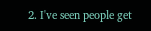2. I've seen people get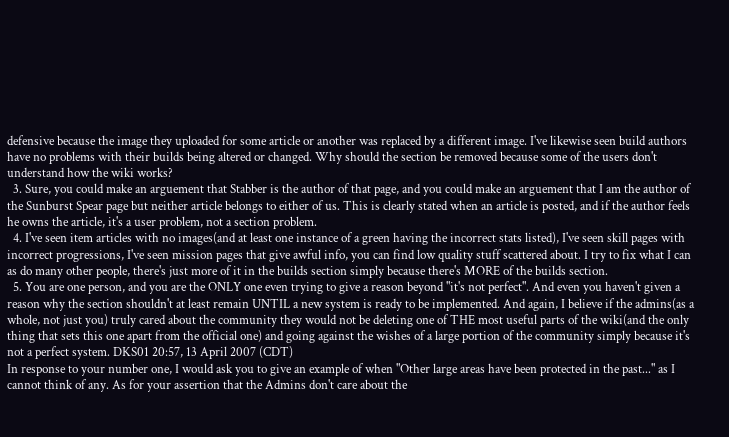defensive because the image they uploaded for some article or another was replaced by a different image. I've likewise seen build authors have no problems with their builds being altered or changed. Why should the section be removed because some of the users don't understand how the wiki works?
  3. Sure, you could make an arguement that Stabber is the author of that page, and you could make an arguement that I am the author of the Sunburst Spear page but neither article belongs to either of us. This is clearly stated when an article is posted, and if the author feels he owns the article, it's a user problem, not a section problem.
  4. I've seen item articles with no images(and at least one instance of a green having the incorrect stats listed), I've seen skill pages with incorrect progressions, I've seen mission pages that give awful info, you can find low quality stuff scattered about. I try to fix what I can as do many other people, there's just more of it in the builds section simply because there's MORE of the builds section.
  5. You are one person, and you are the ONLY one even trying to give a reason beyond "it's not perfect". And even you haven't given a reason why the section shouldn't at least remain UNTIL a new system is ready to be implemented. And again, I believe if the admins(as a whole, not just you) truly cared about the community they would not be deleting one of THE most useful parts of the wiki(and the only thing that sets this one apart from the official one) and going against the wishes of a large portion of the community simply because it's not a perfect system. DKS01 20:57, 13 April 2007 (CDT)
In response to your number one, I would ask you to give an example of when "Other large areas have been protected in the past..." as I cannot think of any. As for your assertion that the Admins don't care about the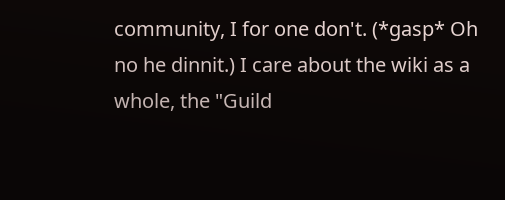community, I for one don't. (*gasp* Oh no he dinnit.) I care about the wiki as a whole, the "Guild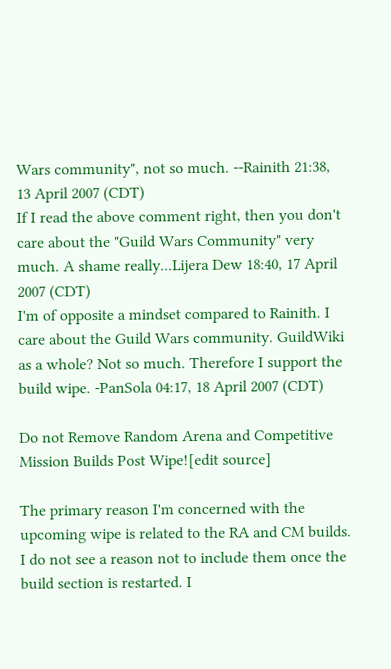Wars community", not so much. --Rainith 21:38, 13 April 2007 (CDT)
If I read the above comment right, then you don't care about the "Guild Wars Community" very much. A shame really...Lijera Dew 18:40, 17 April 2007 (CDT)
I'm of opposite a mindset compared to Rainith. I care about the Guild Wars community. GuildWiki as a whole? Not so much. Therefore I support the build wipe. -PanSola 04:17, 18 April 2007 (CDT)

Do not Remove Random Arena and Competitive Mission Builds Post Wipe![edit source]

The primary reason I'm concerned with the upcoming wipe is related to the RA and CM builds. I do not see a reason not to include them once the build section is restarted. I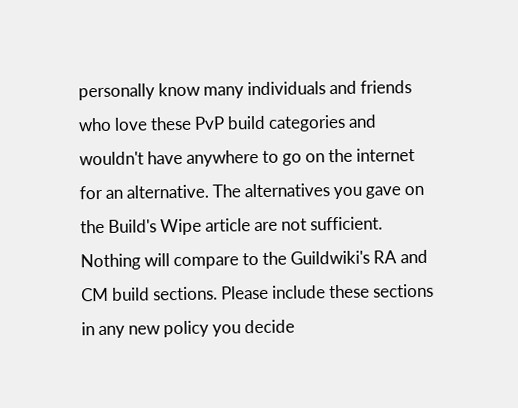personally know many individuals and friends who love these PvP build categories and wouldn't have anywhere to go on the internet for an alternative. The alternatives you gave on the Build's Wipe article are not sufficient. Nothing will compare to the Guildwiki's RA and CM build sections. Please include these sections in any new policy you decide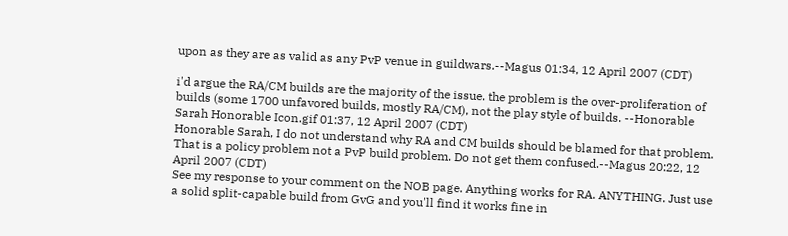upon as they are as valid as any PvP venue in guildwars.--Magus 01:34, 12 April 2007 (CDT)

i'd argue the RA/CM builds are the majority of the issue. the problem is the over-proliferation of builds (some 1700 unfavored builds, mostly RA/CM), not the play style of builds. --Honorable Sarah Honorable Icon.gif 01:37, 12 April 2007 (CDT)
Honorable Sarah, I do not understand why RA and CM builds should be blamed for that problem. That is a policy problem not a PvP build problem. Do not get them confused.--Magus 20:22, 12 April 2007 (CDT)
See my response to your comment on the NOB page. Anything works for RA. ANYTHING. Just use a solid split-capable build from GvG and you'll find it works fine in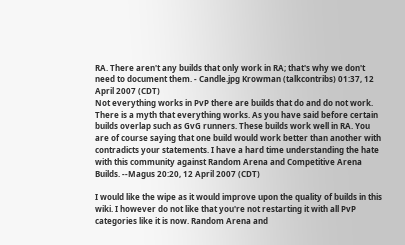RA. There aren't any builds that only work in RA; that's why we don't need to document them. - Candle.jpg Krowman (talkcontribs) 01:37, 12 April 2007 (CDT)
Not everything works in PvP there are builds that do and do not work. There is a myth that everything works. As you have said before certain builds overlap such as GvG runners. These builds work well in RA. You are of course saying that one build would work better than another with contradicts your statements. I have a hard time understanding the hate with this community against Random Arena and Competitive Arena Builds. --Magus 20:20, 12 April 2007 (CDT)

I would like the wipe as it would improve upon the quality of builds in this wiki. I however do not like that you're not restarting it with all PvP categories like it is now. Random Arena and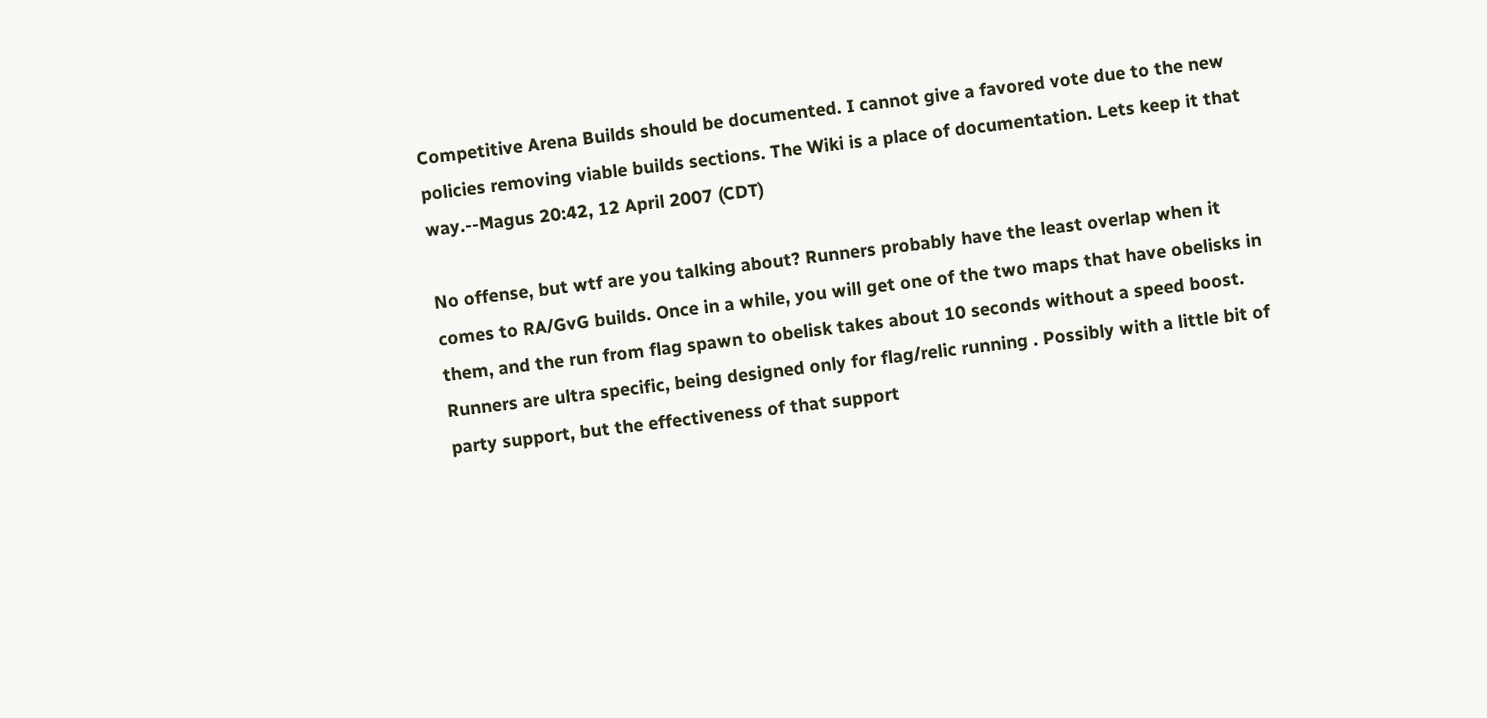Competitive Arena Builds should be documented. I cannot give a favored vote due to the new policies removing viable builds sections. The Wiki is a place of documentation. Lets keep it that way.--Magus 20:42, 12 April 2007 (CDT)

No offense, but wtf are you talking about? Runners probably have the least overlap when it comes to RA/GvG builds. Once in a while, you will get one of the two maps that have obelisks in them, and the run from flag spawn to obelisk takes about 10 seconds without a speed boost. Runners are ultra specific, being designed only for flag/relic running . Possibly with a little bit of party support, but the effectiveness of that support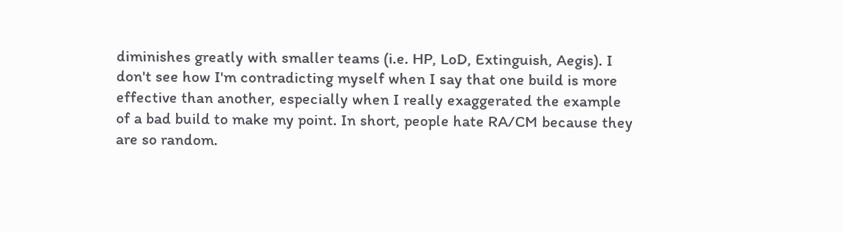diminishes greatly with smaller teams (i.e. HP, LoD, Extinguish, Aegis). I don't see how I'm contradicting myself when I say that one build is more effective than another, especially when I really exaggerated the example of a bad build to make my point. In short, people hate RA/CM because they are so random.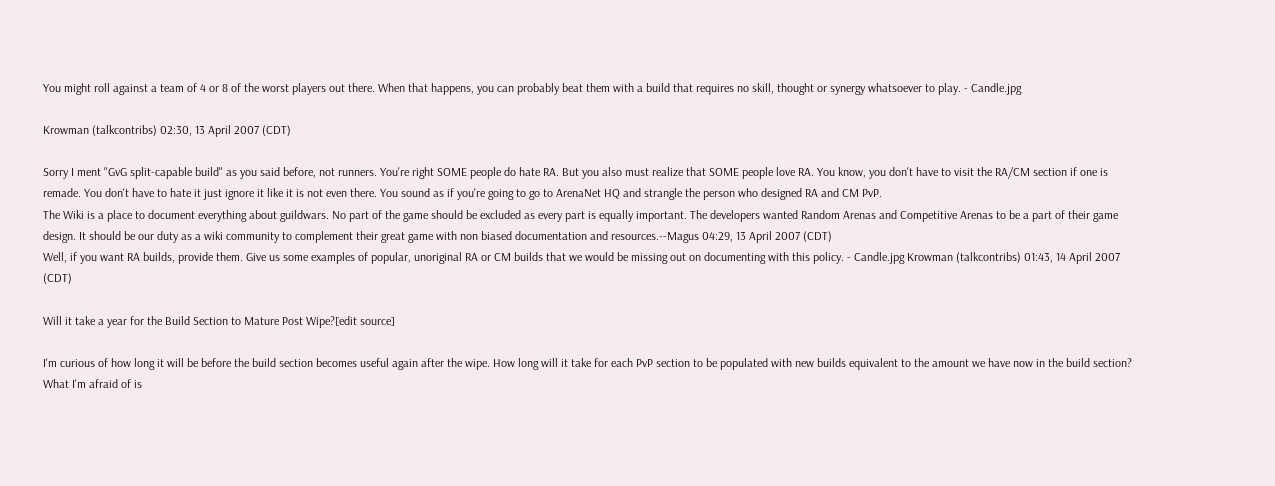You might roll against a team of 4 or 8 of the worst players out there. When that happens, you can probably beat them with a build that requires no skill, thought or synergy whatsoever to play. - Candle.jpg

Krowman (talkcontribs) 02:30, 13 April 2007 (CDT)

Sorry I ment "GvG split-capable build" as you said before, not runners. You're right SOME people do hate RA. But you also must realize that SOME people love RA. You know, you don't have to visit the RA/CM section if one is remade. You don't have to hate it just ignore it like it is not even there. You sound as if you're going to go to ArenaNet HQ and strangle the person who designed RA and CM PvP.
The Wiki is a place to document everything about guildwars. No part of the game should be excluded as every part is equally important. The developers wanted Random Arenas and Competitive Arenas to be a part of their game design. It should be our duty as a wiki community to complement their great game with non biased documentation and resources.--Magus 04:29, 13 April 2007 (CDT)
Well, if you want RA builds, provide them. Give us some examples of popular, unoriginal RA or CM builds that we would be missing out on documenting with this policy. - Candle.jpg Krowman (talkcontribs) 01:43, 14 April 2007 (CDT)

Will it take a year for the Build Section to Mature Post Wipe?[edit source]

I'm curious of how long it will be before the build section becomes useful again after the wipe. How long will it take for each PvP section to be populated with new builds equivalent to the amount we have now in the build section? What I'm afraid of is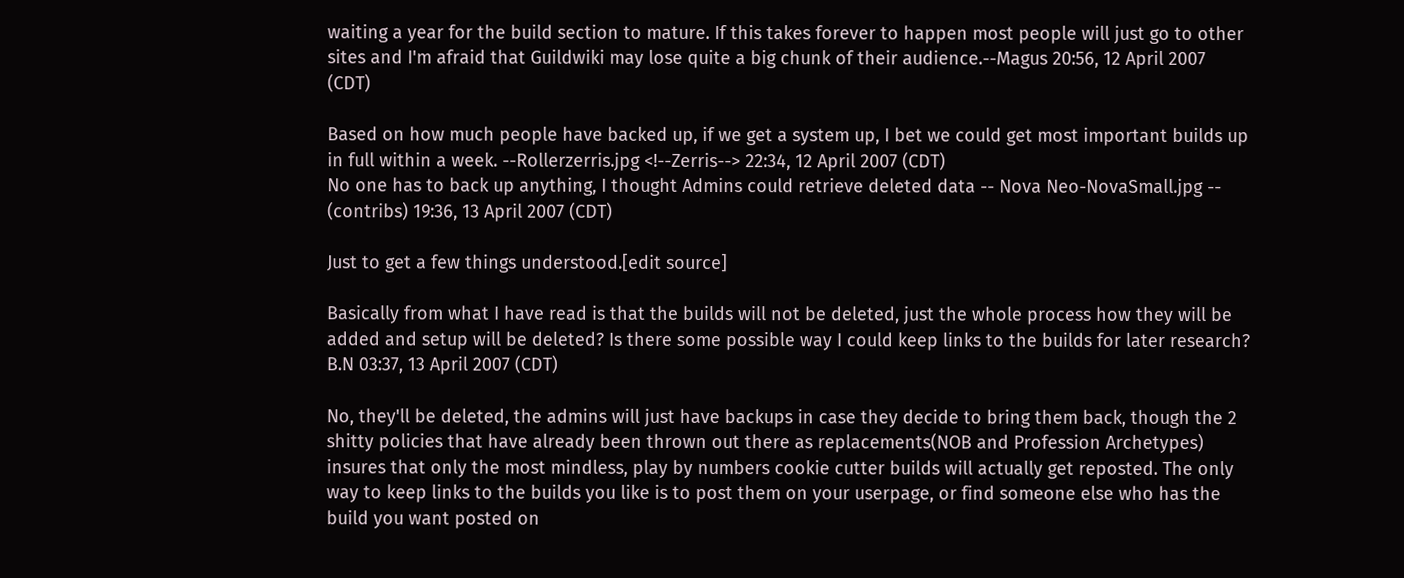waiting a year for the build section to mature. If this takes forever to happen most people will just go to other sites and I'm afraid that Guildwiki may lose quite a big chunk of their audience.--Magus 20:56, 12 April 2007 (CDT)

Based on how much people have backed up, if we get a system up, I bet we could get most important builds up in full within a week. --Rollerzerris.jpg <!--Zerris--> 22:34, 12 April 2007 (CDT)
No one has to back up anything, I thought Admins could retrieve deleted data -- Nova Neo-NovaSmall.jpg -- (contribs) 19:36, 13 April 2007 (CDT)

Just to get a few things understood.[edit source]

Basically from what I have read is that the builds will not be deleted, just the whole process how they will be added and setup will be deleted? Is there some possible way I could keep links to the builds for later research? B.N 03:37, 13 April 2007 (CDT)

No, they'll be deleted, the admins will just have backups in case they decide to bring them back, though the 2 shitty policies that have already been thrown out there as replacements(NOB and Profession Archetypes) insures that only the most mindless, play by numbers cookie cutter builds will actually get reposted. The only way to keep links to the builds you like is to post them on your userpage, or find someone else who has the build you want posted on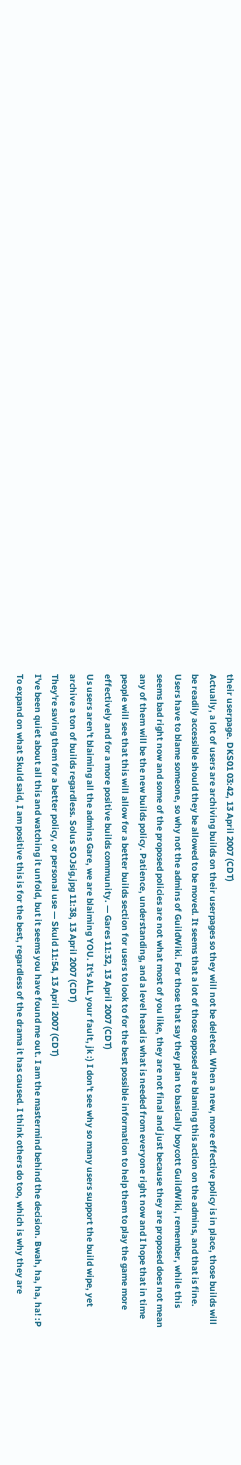their userpage. DKS01 03:42, 13 April 2007 (CDT)
Actually, a lot of users are archiving builds on their userpages so they will not be deleted. When a new, more effective policy is in place, those builds will be readily accessible should they be allowed to be moved. It seems that a lot of those opposed are blaming this action on the admins, and that is fine. Users have to blame someone, so why not the admins of GuildWiki. For those that say they plan to basically boycott GuildWiki, remember, while this seems bad right now and some of the proposed policies are not what most of you like, they are not final and just because they are proposed does not mean any of them will be the new builds policy. Patience, understanding, and a level head is what is needed from everyone right now and I hope that in time people will see that this will allow for a better builds section for users to look to for the best possible information to help them to play the game more effectively and for a more positive builds community. — Gares 11:32, 13 April 2007 (CDT)
Us users aren't blaiming all the admins Gare, we are blaiming YOU. It's ALL your fault, jk :) I don't see why so many users support the build wipe, yet archive a ton of builds regardless. Solus SOJsig.jpg 11:38, 13 April 2007 (CDT)
They're saving them for a better policy, or personal use — Skuld 11:54, 13 April 2007 (CDT)
I've been quiet about all this and watching it unfold, but it seems you have found me out. I am the mastermind behind the decision. Bwah, ha, ha, ha! :P
To expand on what Skuld said, I am positive this is for the best, regardless of the drama it has caused. I think others do too, which is why they are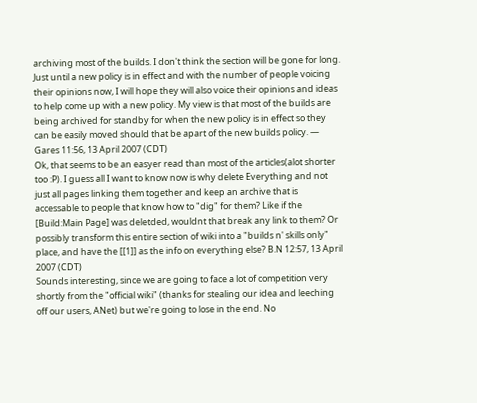archiving most of the builds. I don't think the section will be gone for long. Just until a new policy is in effect and with the number of people voicing their opinions now, I will hope they will also voice their opinions and ideas to help come up with a new policy. My view is that most of the builds are being archived for standby for when the new policy is in effect so they can be easily moved should that be apart of the new builds policy. — Gares 11:56, 13 April 2007 (CDT)
Ok, that seems to be an easyer read than most of the articles(alot shorter too :P). I guess all I want to know now is why delete Everything and not just all pages linking them together and keep an archive that is accessable to people that know how to "dig" for them? Like if the [Build:Main Page] was deletded, wouldnt that break any link to them? Or possibly transform this entire section of wiki into a "builds n' skills only" place, and have the [[1]] as the info on everything else? B.N 12:57, 13 April 2007 (CDT)
Sounds interesting, since we are going to face a lot of competition very shortly from the "official wiki" (thanks for stealing our idea and leeching off our users, ANet) but we're going to lose in the end. No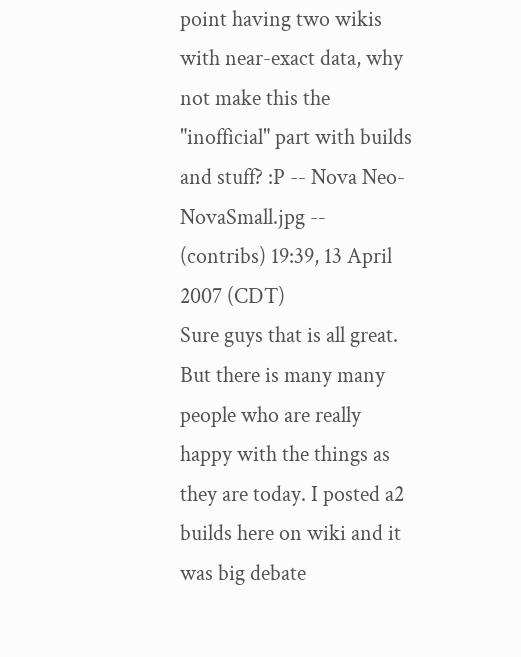point having two wikis with near-exact data, why not make this the "inofficial" part with builds and stuff? :P -- Nova Neo-NovaSmall.jpg -- (contribs) 19:39, 13 April 2007 (CDT)
Sure guys that is all great. But there is many many people who are really happy with the things as they are today. I posted a2 builds here on wiki and it was big debate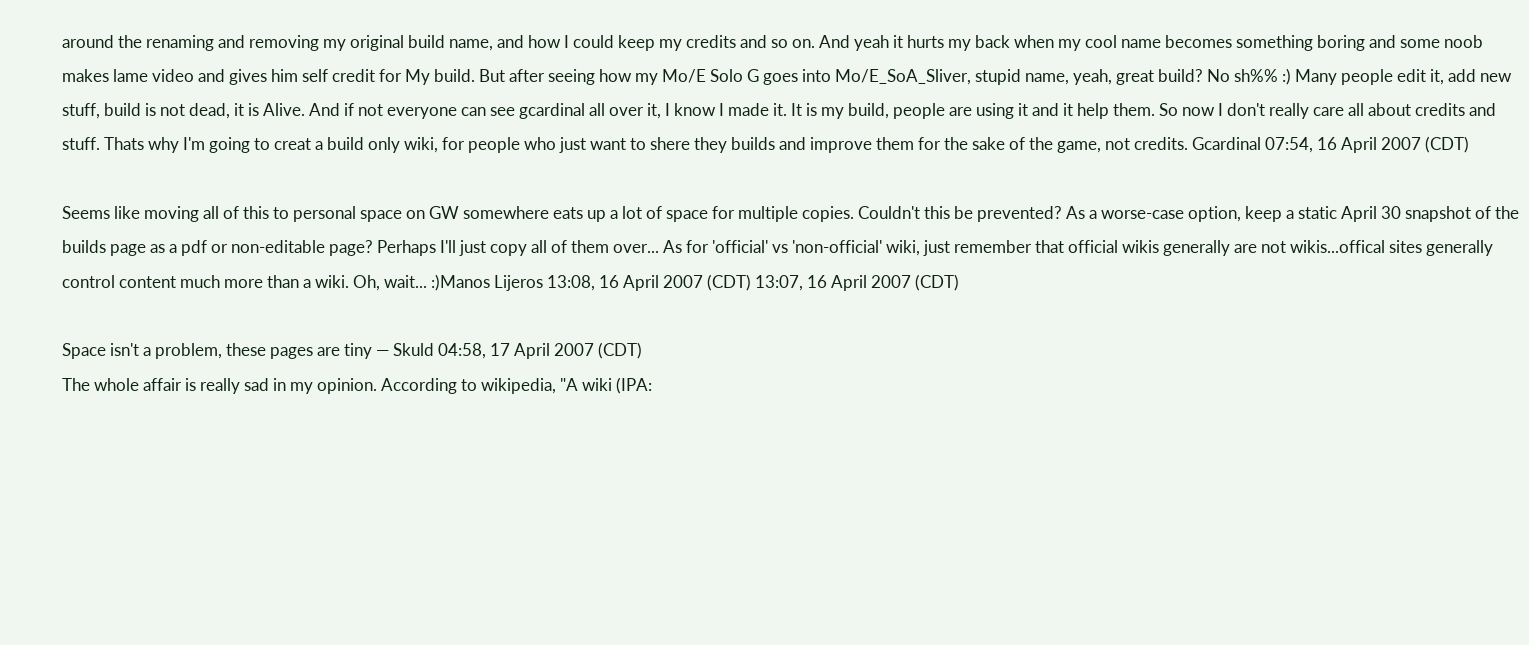around the renaming and removing my original build name, and how I could keep my credits and so on. And yeah it hurts my back when my cool name becomes something boring and some noob makes lame video and gives him self credit for My build. But after seeing how my Mo/E Solo G goes into Mo/E_SoA_Sliver, stupid name, yeah, great build? No sh%% :) Many people edit it, add new stuff, build is not dead, it is Alive. And if not everyone can see gcardinal all over it, I know I made it. It is my build, people are using it and it help them. So now I don't really care all about credits and stuff. Thats why I'm going to creat a build only wiki, for people who just want to shere they builds and improve them for the sake of the game, not credits. Gcardinal 07:54, 16 April 2007 (CDT)

Seems like moving all of this to personal space on GW somewhere eats up a lot of space for multiple copies. Couldn't this be prevented? As a worse-case option, keep a static April 30 snapshot of the builds page as a pdf or non-editable page? Perhaps I'll just copy all of them over... As for 'official' vs 'non-official' wiki, just remember that official wikis generally are not wikis...offical sites generally control content much more than a wiki. Oh, wait... :)Manos Lijeros 13:08, 16 April 2007 (CDT) 13:07, 16 April 2007 (CDT)

Space isn't a problem, these pages are tiny — Skuld 04:58, 17 April 2007 (CDT)
The whole affair is really sad in my opinion. According to wikipedia, "A wiki (IPA: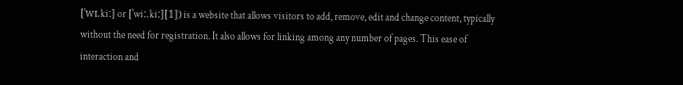[ˈwɪ.kiː] or [ˈwiː.kiː][1]) is a website that allows visitors to add, remove, edit and change content, typically without the need for registration. It also allows for linking among any number of pages. This ease of interaction and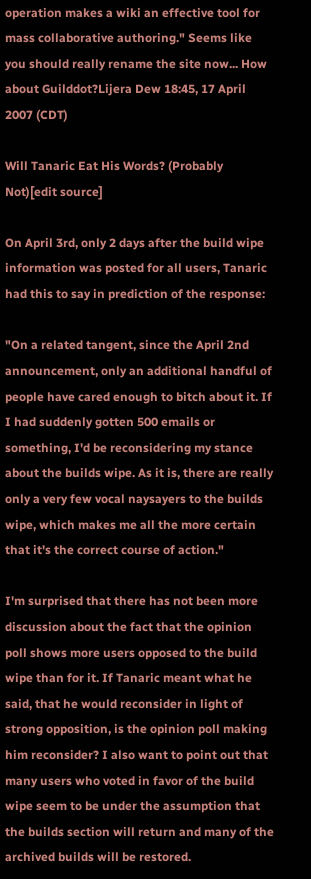operation makes a wiki an effective tool for mass collaborative authoring." Seems like you should really rename the site now... How about Guilddot?Lijera Dew 18:45, 17 April 2007 (CDT)

Will Tanaric Eat His Words? (Probably Not)[edit source]

On April 3rd, only 2 days after the build wipe information was posted for all users, Tanaric had this to say in prediction of the response:

"On a related tangent, since the April 2nd announcement, only an additional handful of people have cared enough to bitch about it. If I had suddenly gotten 500 emails or something, I'd be reconsidering my stance about the builds wipe. As it is, there are really only a very few vocal naysayers to the builds wipe, which makes me all the more certain that it's the correct course of action."

I'm surprised that there has not been more discussion about the fact that the opinion poll shows more users opposed to the build wipe than for it. If Tanaric meant what he said, that he would reconsider in light of strong opposition, is the opinion poll making him reconsider? I also want to point out that many users who voted in favor of the build wipe seem to be under the assumption that the builds section will return and many of the archived builds will be restored.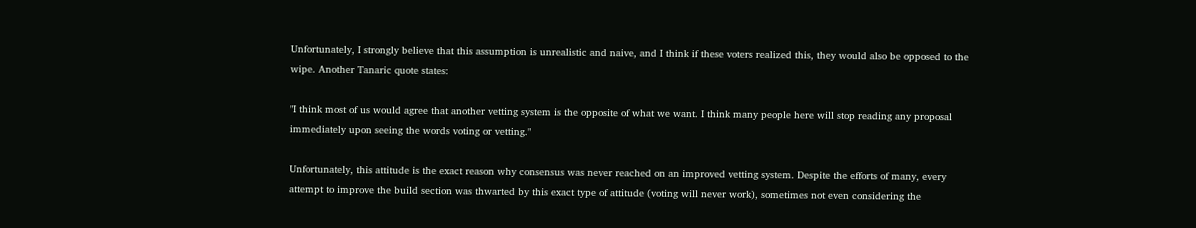Unfortunately, I strongly believe that this assumption is unrealistic and naive, and I think if these voters realized this, they would also be opposed to the wipe. Another Tanaric quote states:

"I think most of us would agree that another vetting system is the opposite of what we want. I think many people here will stop reading any proposal immediately upon seeing the words voting or vetting."

Unfortunately, this attitude is the exact reason why consensus was never reached on an improved vetting system. Despite the efforts of many, every attempt to improve the build section was thwarted by this exact type of attitude (voting will never work), sometimes not even considering the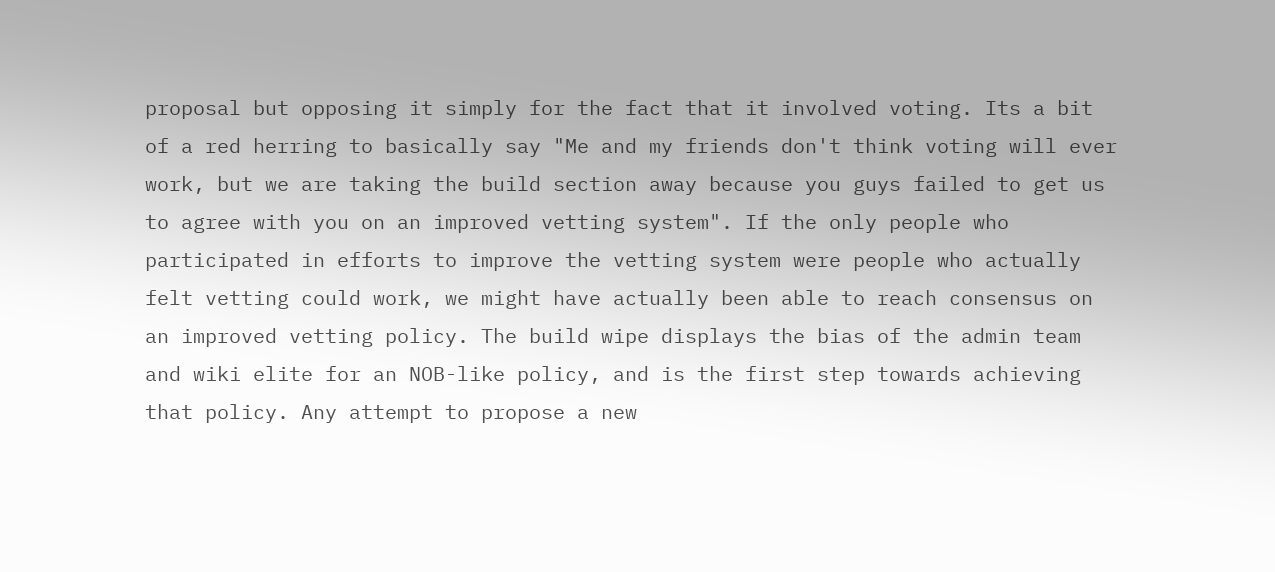proposal but opposing it simply for the fact that it involved voting. Its a bit of a red herring to basically say "Me and my friends don't think voting will ever work, but we are taking the build section away because you guys failed to get us to agree with you on an improved vetting system". If the only people who participated in efforts to improve the vetting system were people who actually felt vetting could work, we might have actually been able to reach consensus on an improved vetting policy. The build wipe displays the bias of the admin team and wiki elite for an NOB-like policy, and is the first step towards achieving that policy. Any attempt to propose a new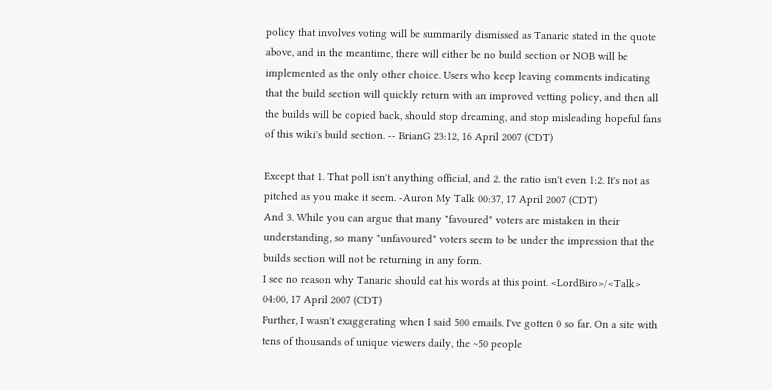policy that involves voting will be summarily dismissed as Tanaric stated in the quote above, and in the meantime, there will either be no build section or NOB will be implemented as the only other choice. Users who keep leaving comments indicating that the build section will quickly return with an improved vetting policy, and then all the builds will be copied back, should stop dreaming, and stop misleading hopeful fans of this wiki's build section. -- BrianG 23:12, 16 April 2007 (CDT)

Except that 1. That poll isn't anything official, and 2. the ratio isn't even 1:2. It's not as pitched as you make it seem. -Auron My Talk 00:37, 17 April 2007 (CDT)
And 3. While you can argue that many "favoured" voters are mistaken in their understanding, so many "unfavoured" voters seem to be under the impression that the builds section will not be returning in any form.
I see no reason why Tanaric should eat his words at this point. <LordBiro>/<Talk> 04:00, 17 April 2007 (CDT)
Further, I wasn't exaggerating when I said 500 emails. I've gotten 0 so far. On a site with tens of thousands of unique viewers daily, the ~50 people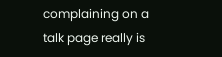complaining on a talk page really is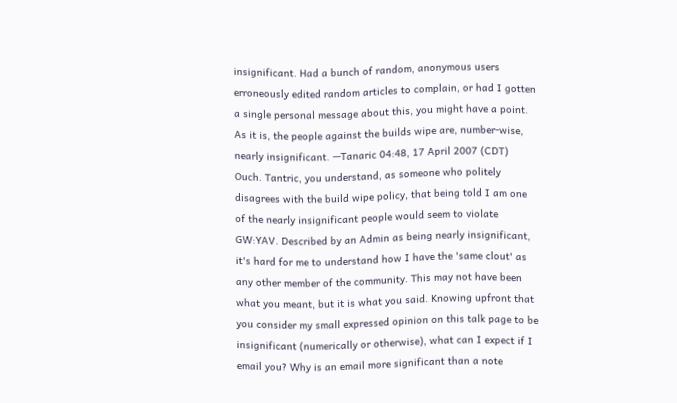insignificant. Had a bunch of random, anonymous users erroneously edited random articles to complain, or had I gotten a single personal message about this, you might have a point. As it is, the people against the builds wipe are, number-wise, nearly insignificant. —Tanaric 04:48, 17 April 2007 (CDT)
Ouch. Tantric, you understand, as someone who politely disagrees with the build wipe policy, that being told I am one of the nearly insignificant people would seem to violate GW:YAV. Described by an Admin as being nearly insignificant, it's hard for me to understand how I have the 'same clout' as any other member of the community. This may not have been what you meant, but it is what you said. Knowing upfront that you consider my small expressed opinion on this talk page to be insignificant (numerically or otherwise), what can I expect if I email you? Why is an email more significant than a note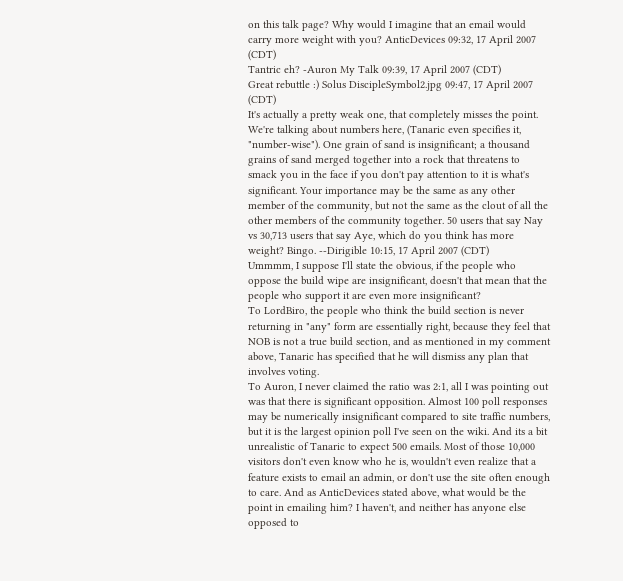on this talk page? Why would I imagine that an email would carry more weight with you? AnticDevices 09:32, 17 April 2007 (CDT)
Tantric eh? -Auron My Talk 09:39, 17 April 2007 (CDT)
Great rebuttle :) Solus DiscipleSymbol2.jpg 09:47, 17 April 2007 (CDT)
It's actually a pretty weak one, that completely misses the point. We're talking about numbers here, (Tanaric even specifies it, "number-wise"). One grain of sand is insignificant; a thousand grains of sand merged together into a rock that threatens to smack you in the face if you don't pay attention to it is what's significant. Your importance may be the same as any other member of the community, but not the same as the clout of all the other members of the community together. 50 users that say Nay vs 30,713 users that say Aye, which do you think has more weight? Bingo. --Dirigible 10:15, 17 April 2007 (CDT)
Ummmm, I suppose I'll state the obvious, if the people who oppose the build wipe are insignificant, doesn't that mean that the people who support it are even more insignificant?
To LordBiro, the people who think the build section is never returning in "any" form are essentially right, because they feel that NOB is not a true build section, and as mentioned in my comment above, Tanaric has specified that he will dismiss any plan that involves voting.
To Auron, I never claimed the ratio was 2:1, all I was pointing out was that there is significant opposition. Almost 100 poll responses may be numerically insignificant compared to site traffic numbers, but it is the largest opinion poll I've seen on the wiki. And its a bit unrealistic of Tanaric to expect 500 emails. Most of those 10,000 visitors don't even know who he is, wouldn't even realize that a feature exists to email an admin, or don't use the site often enough to care. And as AnticDevices stated above, what would be the point in emailing him? I haven't, and neither has anyone else opposed to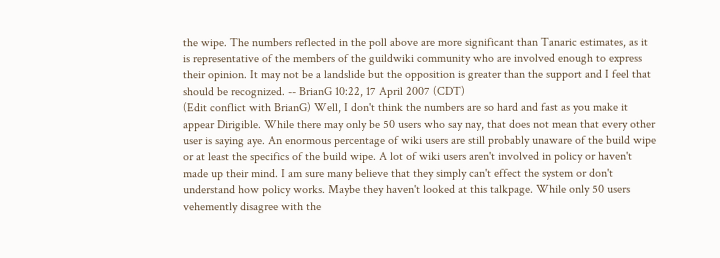the wipe. The numbers reflected in the poll above are more significant than Tanaric estimates, as it is representative of the members of the guildwiki community who are involved enough to express their opinion. It may not be a landslide but the opposition is greater than the support and I feel that should be recognized. -- BrianG 10:22, 17 April 2007 (CDT)
(Edit conflict with BrianG) Well, I don't think the numbers are so hard and fast as you make it appear Dirigible. While there may only be 50 users who say nay, that does not mean that every other user is saying aye. An enormous percentage of wiki users are still probably unaware of the build wipe or at least the specifics of the build wipe. A lot of wiki users aren't involved in policy or haven't made up their mind. I am sure many believe that they simply can't effect the system or don't understand how policy works. Maybe they haven't looked at this talkpage. While only 50 users vehemently disagree with the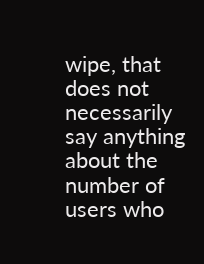wipe, that does not necessarily say anything about the number of users who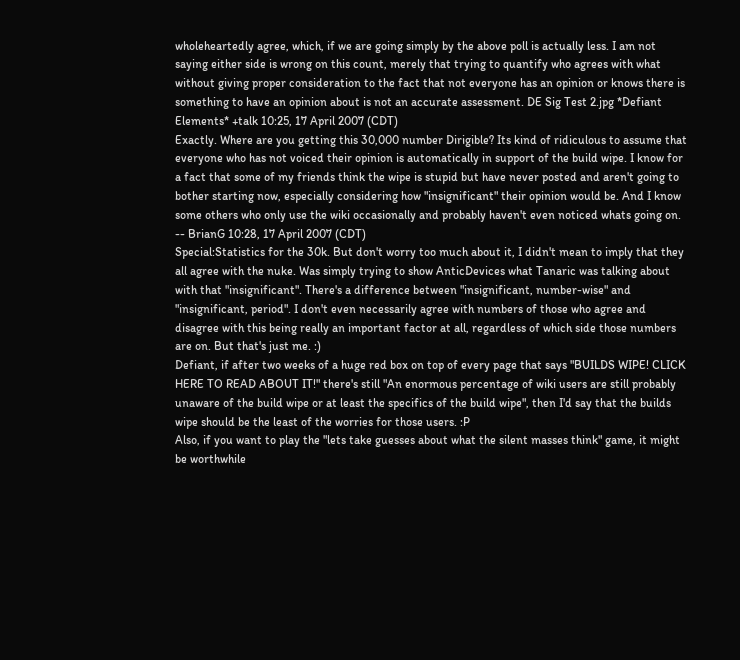wholeheartedly agree, which, if we are going simply by the above poll is actually less. I am not saying either side is wrong on this count, merely that trying to quantify who agrees with what without giving proper consideration to the fact that not everyone has an opinion or knows there is something to have an opinion about is not an accurate assessment. DE Sig Test 2.jpg *Defiant Elements* +talk 10:25, 17 April 2007 (CDT)
Exactly. Where are you getting this 30,000 number Dirigible? Its kind of ridiculous to assume that everyone who has not voiced their opinion is automatically in support of the build wipe. I know for a fact that some of my friends think the wipe is stupid but have never posted and aren't going to bother starting now, especially considering how "insignificant" their opinion would be. And I know some others who only use the wiki occasionally and probably haven't even noticed whats going on. -- BrianG 10:28, 17 April 2007 (CDT)
Special:Statistics for the 30k. But don't worry too much about it, I didn't mean to imply that they all agree with the nuke. Was simply trying to show AnticDevices what Tanaric was talking about with that "insignificant". There's a difference between "insignificant, number-wise" and "insignificant, period". I don't even necessarily agree with numbers of those who agree and disagree with this being really an important factor at all, regardless of which side those numbers are on. But that's just me. :)
Defiant, if after two weeks of a huge red box on top of every page that says "BUILDS WIPE! CLICK HERE TO READ ABOUT IT!" there's still "An enormous percentage of wiki users are still probably unaware of the build wipe or at least the specifics of the build wipe", then I'd say that the builds wipe should be the least of the worries for those users. :P
Also, if you want to play the "lets take guesses about what the silent masses think" game, it might be worthwhile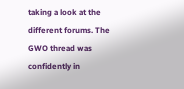taking a look at the different forums. The GWO thread was confidently in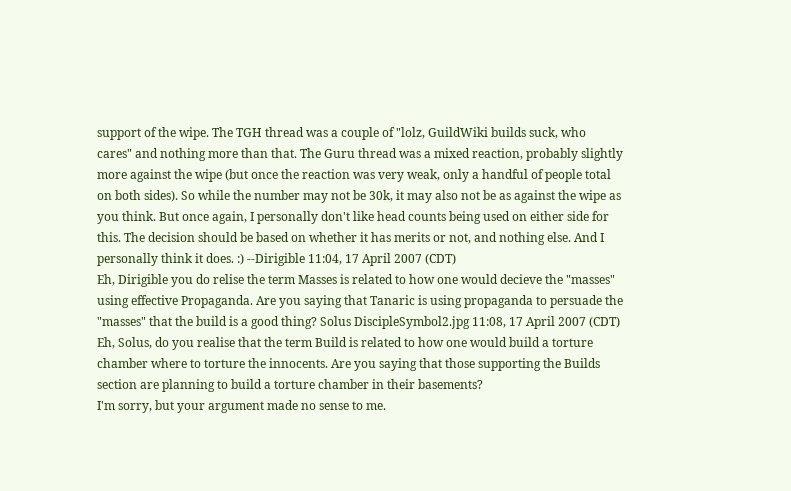support of the wipe. The TGH thread was a couple of "lolz, GuildWiki builds suck, who cares" and nothing more than that. The Guru thread was a mixed reaction, probably slightly more against the wipe (but once the reaction was very weak, only a handful of people total on both sides). So while the number may not be 30k, it may also not be as against the wipe as you think. But once again, I personally don't like head counts being used on either side for this. The decision should be based on whether it has merits or not, and nothing else. And I personally think it does. :) --Dirigible 11:04, 17 April 2007 (CDT)
Eh, Dirigible you do relise the term Masses is related to how one would decieve the "masses" using effective Propaganda. Are you saying that Tanaric is using propaganda to persuade the "masses" that the build is a good thing? Solus DiscipleSymbol2.jpg 11:08, 17 April 2007 (CDT)
Eh, Solus, do you realise that the term Build is related to how one would build a torture chamber where to torture the innocents. Are you saying that those supporting the Builds section are planning to build a torture chamber in their basements?
I'm sorry, but your argument made no sense to me.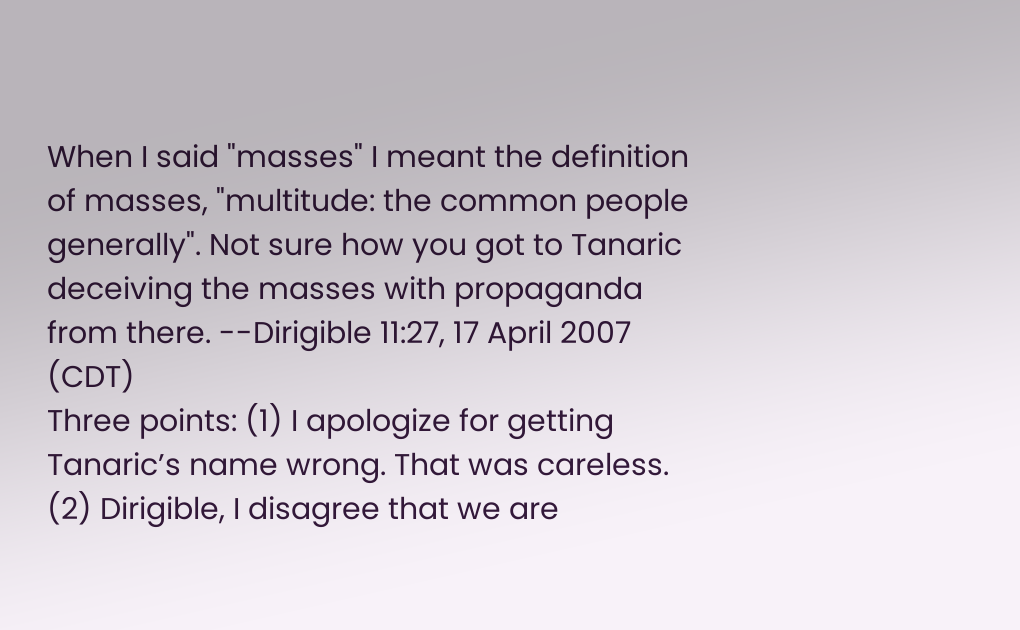When I said "masses" I meant the definition of masses, "multitude: the common people generally". Not sure how you got to Tanaric deceiving the masses with propaganda from there. --Dirigible 11:27, 17 April 2007 (CDT)
Three points: (1) I apologize for getting Tanaric’s name wrong. That was careless.
(2) Dirigible, I disagree that we are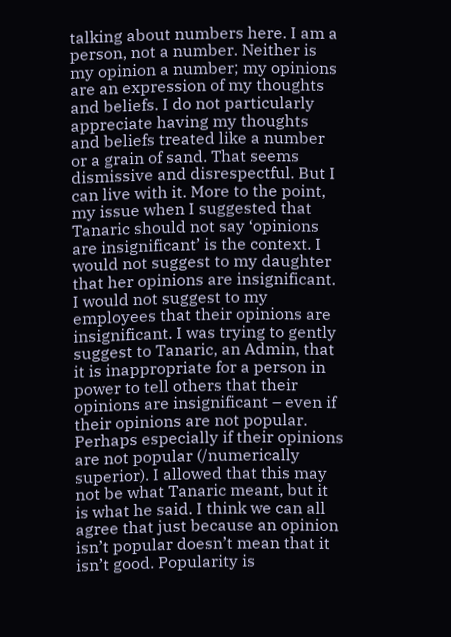talking about numbers here. I am a person, not a number. Neither is my opinion a number; my opinions are an expression of my thoughts and beliefs. I do not particularly appreciate having my thoughts and beliefs treated like a number or a grain of sand. That seems dismissive and disrespectful. But I can live with it. More to the point, my issue when I suggested that Tanaric should not say ‘opinions are insignificant’ is the context. I would not suggest to my daughter that her opinions are insignificant. I would not suggest to my employees that their opinions are insignificant. I was trying to gently suggest to Tanaric, an Admin, that it is inappropriate for a person in power to tell others that their opinions are insignificant – even if their opinions are not popular. Perhaps especially if their opinions are not popular (/numerically superior). I allowed that this may not be what Tanaric meant, but it is what he said. I think we can all agree that just because an opinion isn’t popular doesn’t mean that it isn’t good. Popularity is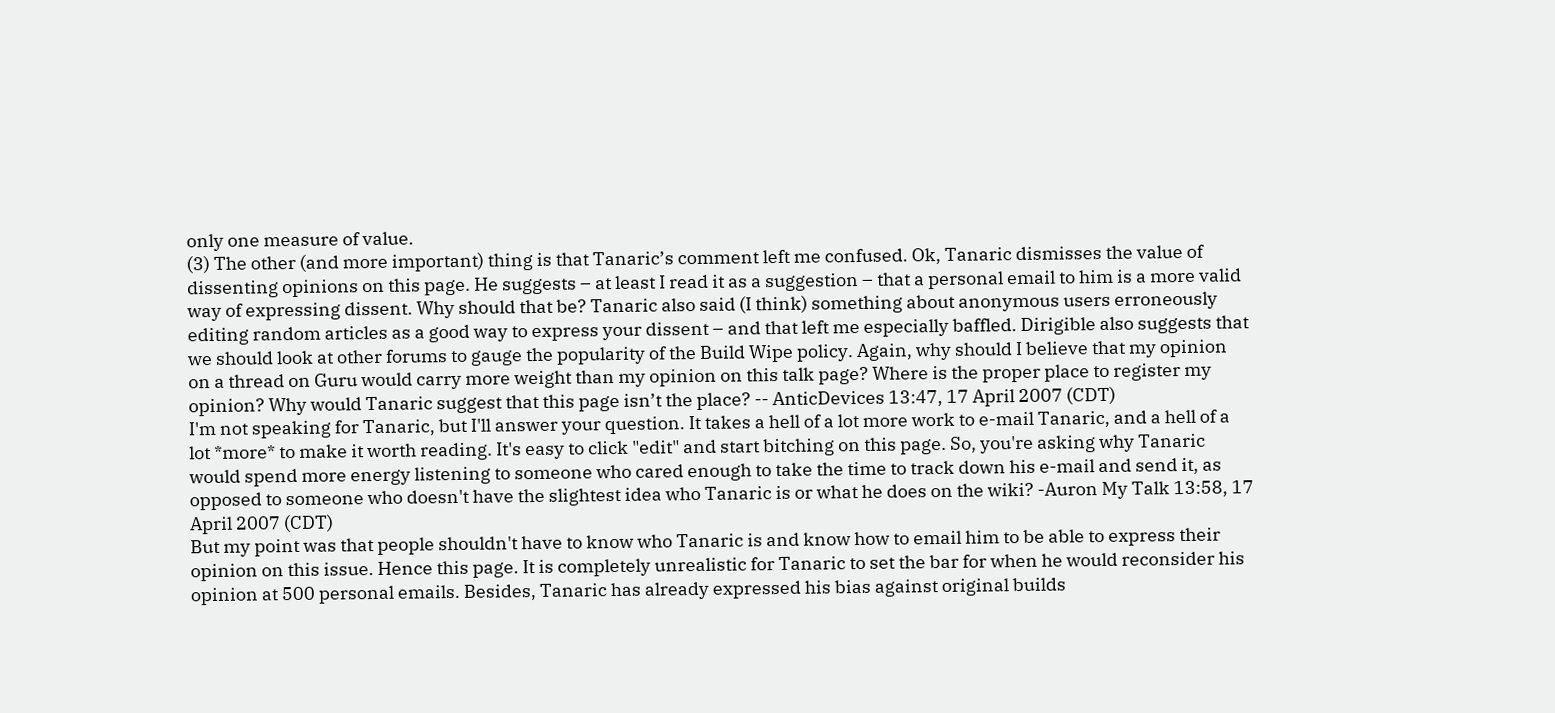only one measure of value.
(3) The other (and more important) thing is that Tanaric’s comment left me confused. Ok, Tanaric dismisses the value of dissenting opinions on this page. He suggests – at least I read it as a suggestion – that a personal email to him is a more valid way of expressing dissent. Why should that be? Tanaric also said (I think) something about anonymous users erroneously editing random articles as a good way to express your dissent – and that left me especially baffled. Dirigible also suggests that we should look at other forums to gauge the popularity of the Build Wipe policy. Again, why should I believe that my opinion on a thread on Guru would carry more weight than my opinion on this talk page? Where is the proper place to register my opinion? Why would Tanaric suggest that this page isn’t the place? -- AnticDevices 13:47, 17 April 2007 (CDT)
I'm not speaking for Tanaric, but I'll answer your question. It takes a hell of a lot more work to e-mail Tanaric, and a hell of a lot *more* to make it worth reading. It's easy to click "edit" and start bitching on this page. So, you're asking why Tanaric would spend more energy listening to someone who cared enough to take the time to track down his e-mail and send it, as opposed to someone who doesn't have the slightest idea who Tanaric is or what he does on the wiki? -Auron My Talk 13:58, 17 April 2007 (CDT)
But my point was that people shouldn't have to know who Tanaric is and know how to email him to be able to express their opinion on this issue. Hence this page. It is completely unrealistic for Tanaric to set the bar for when he would reconsider his opinion at 500 personal emails. Besides, Tanaric has already expressed his bias against original builds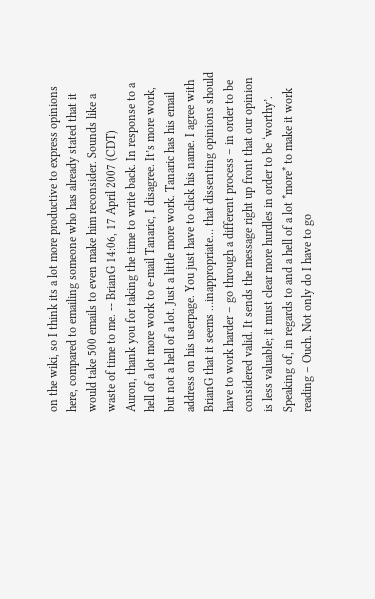on the wiki, so I think its a lot more productive to express opinions here, compared to emailing someone who has already stated that it would take 500 emails to even make him reconsider. Sounds like a waste of time to me. -- BrianG 14:06, 17 April 2007 (CDT)
Auron, thank you for taking the time to write back. In response to a hell of a lot more work to e-mail Tanaric, I disagree. It’s more work, but not a hell of a lot. Just a little more work. Tanaric has his email address on his userpage. You just have to click his name. I agree with BrianG that it seems …inappropriate… that dissenting opinions should have to work harder – go through a different process – in order to be considered valid. It sends the message right up front that our opinion is less valuable; it must clear more hurdles in order to be ‘worthy’. Speaking of, in regards to and a hell of a lot *more* to make it work reading – Ouch. Not only do I have to go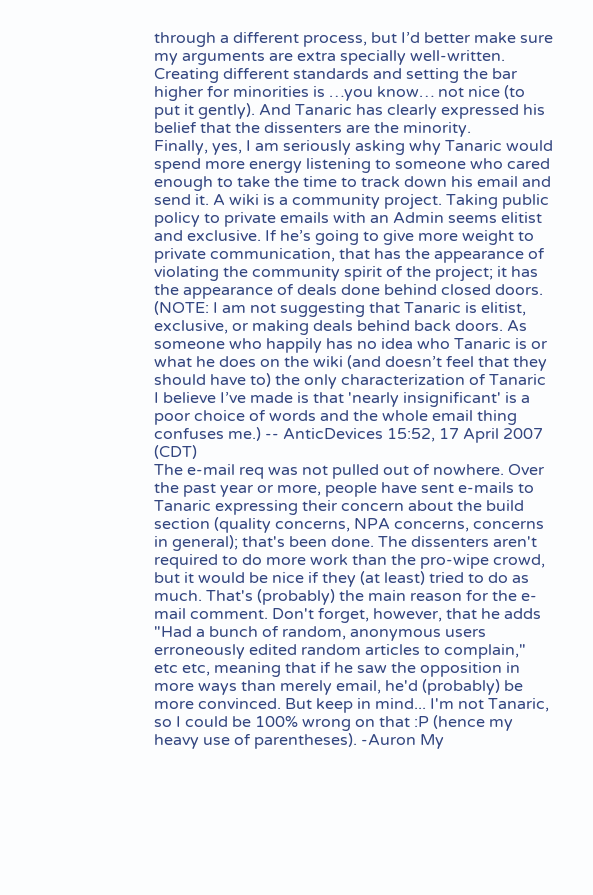through a different process, but I’d better make sure my arguments are extra specially well-written. Creating different standards and setting the bar higher for minorities is …you know… not nice (to put it gently). And Tanaric has clearly expressed his belief that the dissenters are the minority.
Finally, yes, I am seriously asking why Tanaric would spend more energy listening to someone who cared enough to take the time to track down his email and send it. A wiki is a community project. Taking public policy to private emails with an Admin seems elitist and exclusive. If he’s going to give more weight to private communication, that has the appearance of violating the community spirit of the project; it has the appearance of deals done behind closed doors. (NOTE: I am not suggesting that Tanaric is elitist, exclusive, or making deals behind back doors. As someone who happily has no idea who Tanaric is or what he does on the wiki (and doesn’t feel that they should have to) the only characterization of Tanaric I believe I’ve made is that 'nearly insignificant' is a poor choice of words and the whole email thing confuses me.) -- AnticDevices 15:52, 17 April 2007 (CDT)
The e-mail req was not pulled out of nowhere. Over the past year or more, people have sent e-mails to Tanaric expressing their concern about the build section (quality concerns, NPA concerns, concerns in general); that's been done. The dissenters aren't required to do more work than the pro-wipe crowd, but it would be nice if they (at least) tried to do as much. That's (probably) the main reason for the e-mail comment. Don't forget, however, that he adds "Had a bunch of random, anonymous users erroneously edited random articles to complain," etc etc, meaning that if he saw the opposition in more ways than merely email, he'd (probably) be more convinced. But keep in mind... I'm not Tanaric, so I could be 100% wrong on that :P (hence my heavy use of parentheses). -Auron My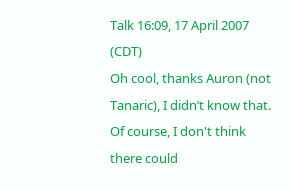Talk 16:09, 17 April 2007 (CDT)
Oh cool, thanks Auron (not Tanaric), I didn’t know that. Of course, I don't think there could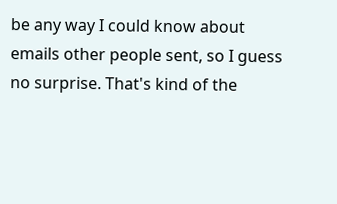be any way I could know about emails other people sent, so I guess no surprise. That's kind of the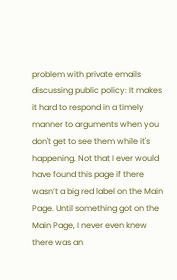problem with private emails discussing public policy: It makes it hard to respond in a timely manner to arguments when you don't get to see them while it's happening. Not that I ever would have found this page if there wasn’t a big red label on the Main Page. Until something got on the Main Page, I never even knew there was an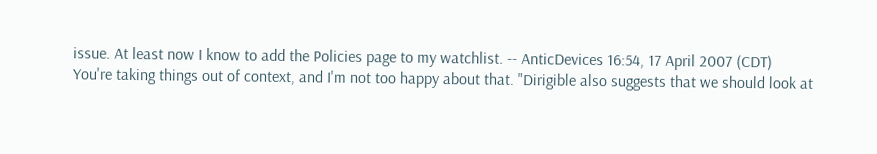issue. At least now I know to add the Policies page to my watchlist. -- AnticDevices 16:54, 17 April 2007 (CDT)
You're taking things out of context, and I'm not too happy about that. "Dirigible also suggests that we should look at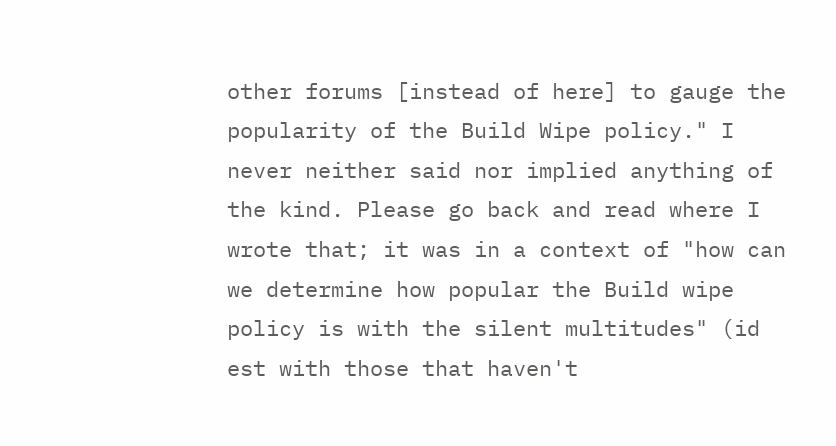other forums [instead of here] to gauge the popularity of the Build Wipe policy." I never neither said nor implied anything of the kind. Please go back and read where I wrote that; it was in a context of "how can we determine how popular the Build wipe policy is with the silent multitudes" (id est with those that haven't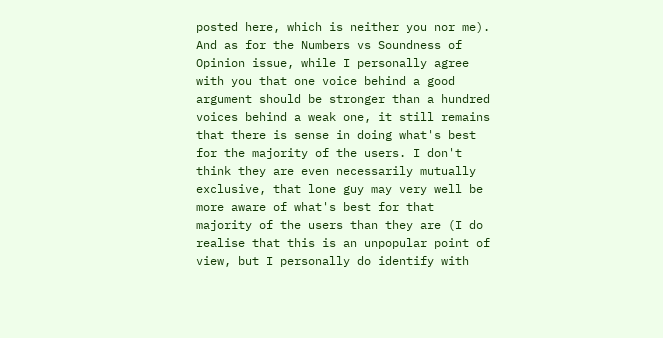posted here, which is neither you nor me). And as for the Numbers vs Soundness of Opinion issue, while I personally agree with you that one voice behind a good argument should be stronger than a hundred voices behind a weak one, it still remains that there is sense in doing what's best for the majority of the users. I don't think they are even necessarily mutually exclusive, that lone guy may very well be more aware of what's best for that majority of the users than they are (I do realise that this is an unpopular point of view, but I personally do identify with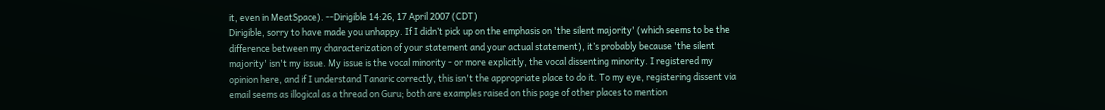it, even in MeatSpace). --Dirigible 14:26, 17 April 2007 (CDT)
Dirigible, sorry to have made you unhappy. If I didn’t pick up on the emphasis on 'the silent majority' (which seems to be the difference between my characterization of your statement and your actual statement), it’s probably because 'the silent majority' isn't my issue. My issue is the vocal minority - or more explicitly, the vocal dissenting minority. I registered my opinion here, and if I understand Tanaric correctly, this isn't the appropriate place to do it. To my eye, registering dissent via email seems as illogical as a thread on Guru; both are examples raised on this page of other places to mention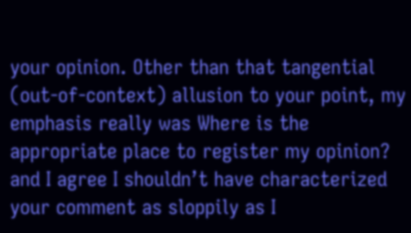your opinion. Other than that tangential (out-of-context) allusion to your point, my emphasis really was Where is the appropriate place to register my opinion? and I agree I shouldn’t have characterized your comment as sloppily as I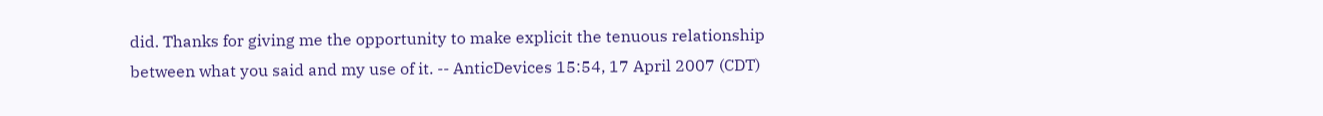did. Thanks for giving me the opportunity to make explicit the tenuous relationship between what you said and my use of it. -- AnticDevices 15:54, 17 April 2007 (CDT)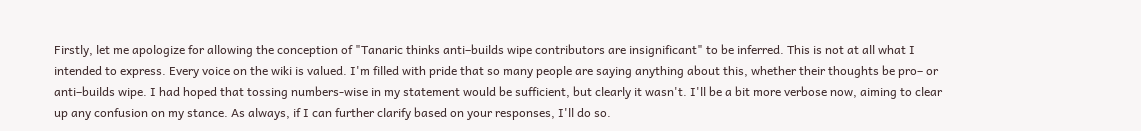Firstly, let me apologize for allowing the conception of "Tanaric thinks anti–builds wipe contributors are insignificant" to be inferred. This is not at all what I intended to express. Every voice on the wiki is valued. I'm filled with pride that so many people are saying anything about this, whether their thoughts be pro– or anti–builds wipe. I had hoped that tossing numbers-wise in my statement would be sufficient, but clearly it wasn't. I'll be a bit more verbose now, aiming to clear up any confusion on my stance. As always, if I can further clarify based on your responses, I'll do so.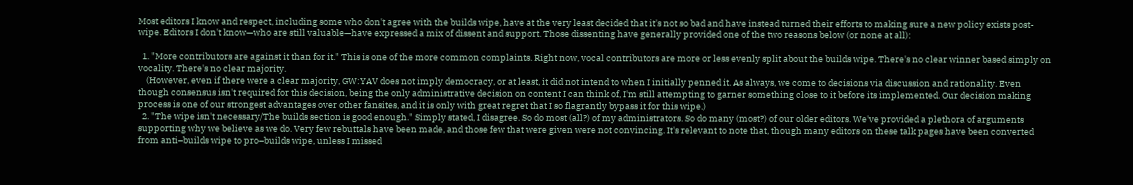Most editors I know and respect, including some who don't agree with the builds wipe, have at the very least decided that it's not so bad and have instead turned their efforts to making sure a new policy exists post-wipe. Editors I don't know—who are still valuable—have expressed a mix of dissent and support. Those dissenting have generally provided one of the two reasons below (or none at all):

  1. "More contributors are against it than for it." This is one of the more common complaints. Right now, vocal contributors are more or less evenly split about the builds wipe. There's no clear winner based simply on vocality. There's no clear majority.
    (However, even if there were a clear majority, GW:YAV does not imply democracy, or at least, it did not intend to when I initially penned it. As always, we come to decisions via discussion and rationality. Even though consensus isn't required for this decision, being the only administrative decision on content I can think of, I'm still attempting to garner something close to it before its implemented. Our decision making process is one of our strongest advantages over other fansites, and it is only with great regret that I so flagrantly bypass it for this wipe.)
  2. "The wipe isn't necessary/The builds section is good enough." Simply stated, I disagree. So do most (all?) of my administrators. So do many (most?) of our older editors. We've provided a plethora of arguments supporting why we believe as we do. Very few rebuttals have been made, and those few that were given were not convincing. It's relevant to note that, though many editors on these talk pages have been converted from anti–builds wipe to pro–builds wipe, unless I missed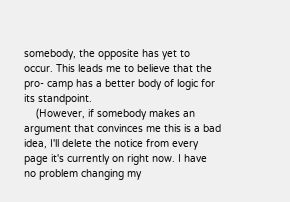somebody, the opposite has yet to occur. This leads me to believe that the pro- camp has a better body of logic for its standpoint.
    (However, if somebody makes an argument that convinces me this is a bad idea, I'll delete the notice from every page it's currently on right now. I have no problem changing my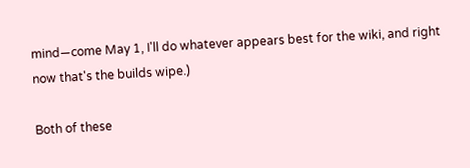mind—come May 1, I'll do whatever appears best for the wiki, and right now that's the builds wipe.)

Both of these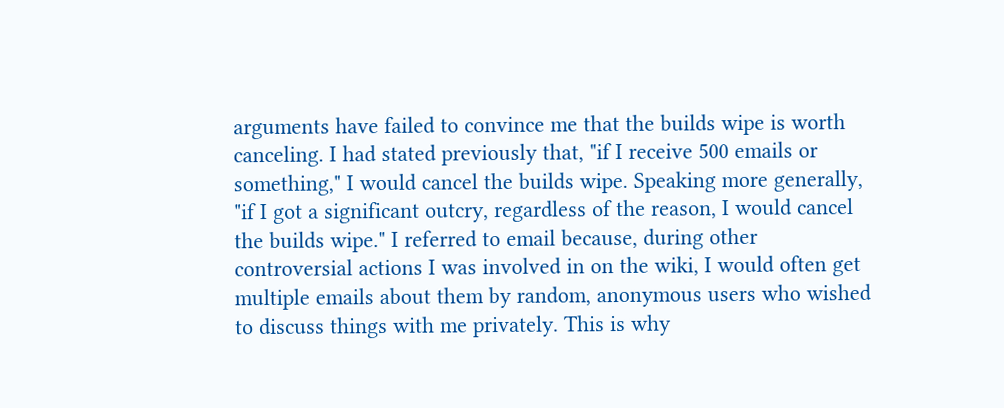arguments have failed to convince me that the builds wipe is worth canceling. I had stated previously that, "if I receive 500 emails or something," I would cancel the builds wipe. Speaking more generally, "if I got a significant outcry, regardless of the reason, I would cancel the builds wipe." I referred to email because, during other controversial actions I was involved in on the wiki, I would often get multiple emails about them by random, anonymous users who wished to discuss things with me privately. This is why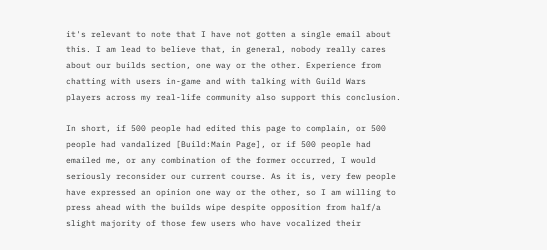it's relevant to note that I have not gotten a single email about this. I am lead to believe that, in general, nobody really cares about our builds section, one way or the other. Experience from chatting with users in-game and with talking with Guild Wars players across my real-life community also support this conclusion.

In short, if 500 people had edited this page to complain, or 500 people had vandalized [Build:Main Page], or if 500 people had emailed me, or any combination of the former occurred, I would seriously reconsider our current course. As it is, very few people have expressed an opinion one way or the other, so I am willing to press ahead with the builds wipe despite opposition from half/a slight majority of those few users who have vocalized their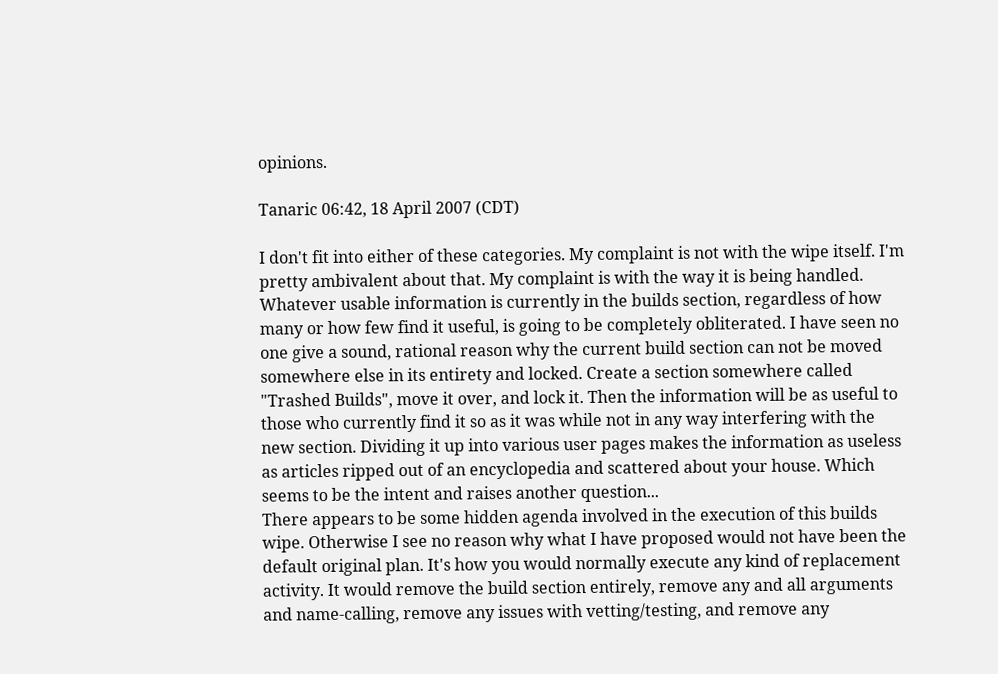opinions.

Tanaric 06:42, 18 April 2007 (CDT)

I don't fit into either of these categories. My complaint is not with the wipe itself. I'm pretty ambivalent about that. My complaint is with the way it is being handled. Whatever usable information is currently in the builds section, regardless of how many or how few find it useful, is going to be completely obliterated. I have seen no one give a sound, rational reason why the current build section can not be moved somewhere else in its entirety and locked. Create a section somewhere called "Trashed Builds", move it over, and lock it. Then the information will be as useful to those who currently find it so as it was while not in any way interfering with the new section. Dividing it up into various user pages makes the information as useless as articles ripped out of an encyclopedia and scattered about your house. Which seems to be the intent and raises another question...
There appears to be some hidden agenda involved in the execution of this builds wipe. Otherwise I see no reason why what I have proposed would not have been the default original plan. It's how you would normally execute any kind of replacement activity. It would remove the build section entirely, remove any and all arguments and name-calling, remove any issues with vetting/testing, and remove any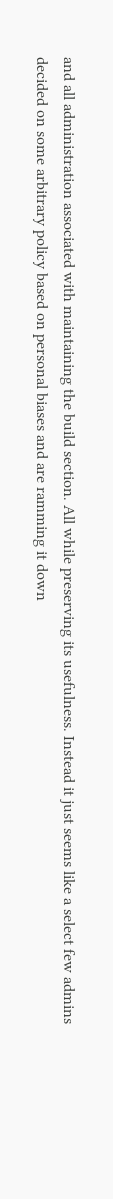and all administration associated with maintaining the build section. All while preserving its usefulness. Instead it just seems like a select few admins decided on some arbitrary policy based on personal biases and are ramming it down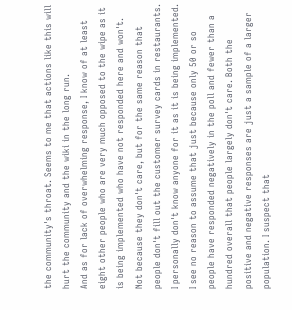the community's throat. Seems to me that actions like this will hurt the community and the wiki in the long run.
And as for lack of overwhelming response, I know of at least eight other people who are very much opposed to the wipe as it is being implemented who have not responded here and won't. Not because they don't care, but for the same reason that people don't fill out the customer survey cards in restaurants. I personally don't know anyone for it as it is being implemented. I see no reason to assume that just because only 50 or so people have responded negatively in the poll and fewer than a hundred overall that people largely don't care. Both the positive and negative responses are just a sample of a larger population. I suspect that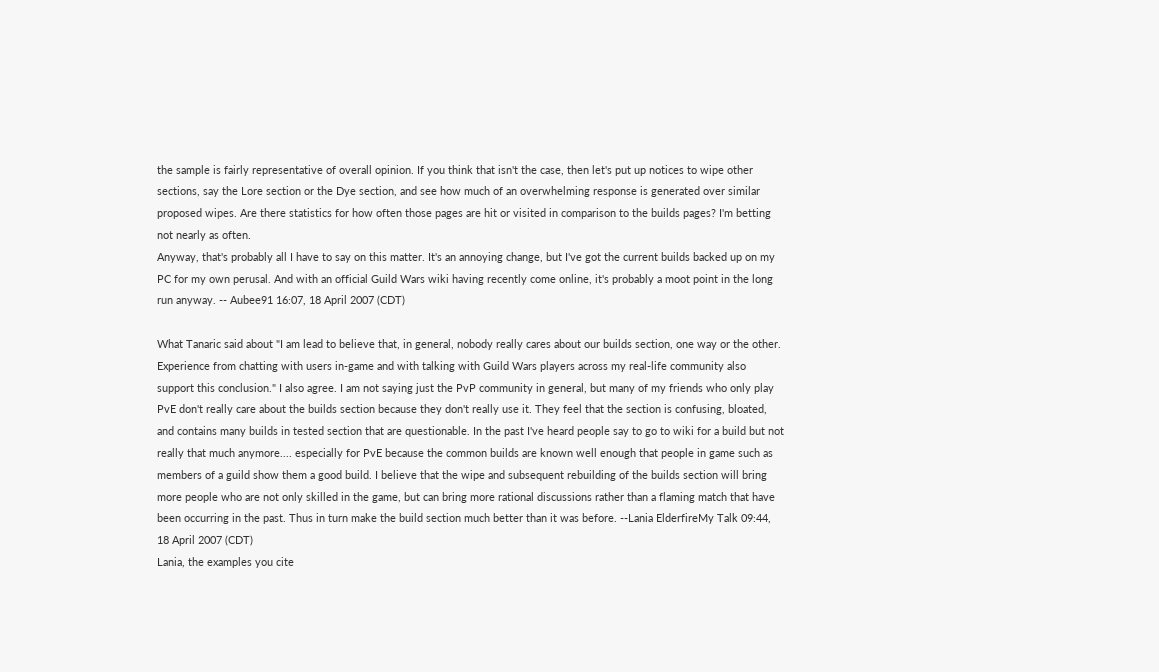the sample is fairly representative of overall opinion. If you think that isn't the case, then let's put up notices to wipe other sections, say the Lore section or the Dye section, and see how much of an overwhelming response is generated over similar proposed wipes. Are there statistics for how often those pages are hit or visited in comparison to the builds pages? I'm betting not nearly as often.
Anyway, that's probably all I have to say on this matter. It's an annoying change, but I've got the current builds backed up on my PC for my own perusal. And with an official Guild Wars wiki having recently come online, it's probably a moot point in the long run anyway. -- Aubee91 16:07, 18 April 2007 (CDT)

What Tanaric said about "I am lead to believe that, in general, nobody really cares about our builds section, one way or the other. Experience from chatting with users in-game and with talking with Guild Wars players across my real-life community also support this conclusion." I also agree. I am not saying just the PvP community in general, but many of my friends who only play PvE don't really care about the builds section because they don't really use it. They feel that the section is confusing, bloated, and contains many builds in tested section that are questionable. In the past I've heard people say to go to wiki for a build but not really that much anymore.... especially for PvE because the common builds are known well enough that people in game such as members of a guild show them a good build. I believe that the wipe and subsequent rebuilding of the builds section will bring more people who are not only skilled in the game, but can bring more rational discussions rather than a flaming match that have been occurring in the past. Thus in turn make the build section much better than it was before. --Lania ElderfireMy Talk 09:44, 18 April 2007 (CDT)
Lania, the examples you cite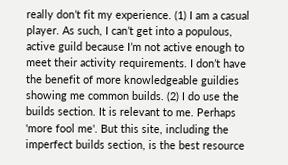really don’t fit my experience. (1) I am a casual player. As such, I can’t get into a populous, active guild because I’m not active enough to meet their activity requirements. I don’t have the benefit of more knowledgeable guildies showing me common builds. (2) I do use the builds section. It is relevant to me. Perhaps 'more fool me'. But this site, including the imperfect builds section, is the best resource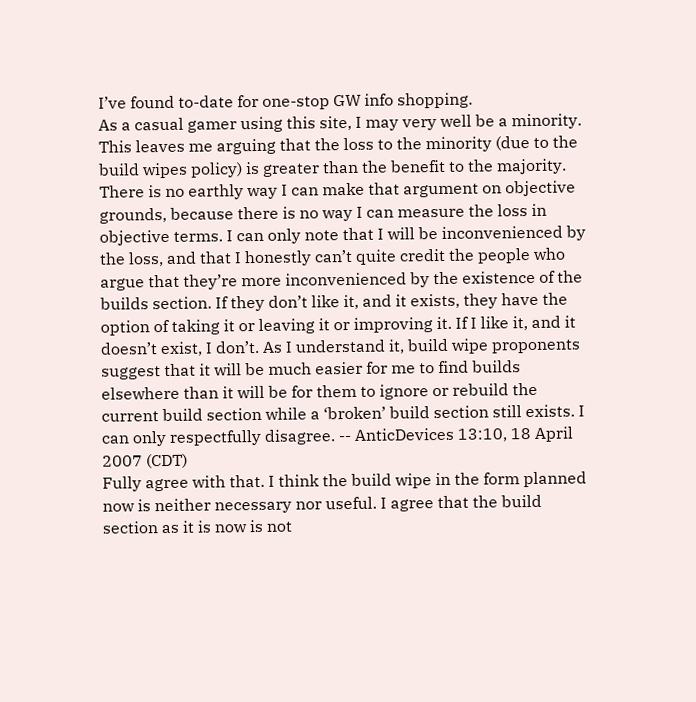I’ve found to-date for one-stop GW info shopping.
As a casual gamer using this site, I may very well be a minority. This leaves me arguing that the loss to the minority (due to the build wipes policy) is greater than the benefit to the majority. There is no earthly way I can make that argument on objective grounds, because there is no way I can measure the loss in objective terms. I can only note that I will be inconvenienced by the loss, and that I honestly can’t quite credit the people who argue that they’re more inconvenienced by the existence of the builds section. If they don’t like it, and it exists, they have the option of taking it or leaving it or improving it. If I like it, and it doesn’t exist, I don’t. As I understand it, build wipe proponents suggest that it will be much easier for me to find builds elsewhere than it will be for them to ignore or rebuild the current build section while a ‘broken’ build section still exists. I can only respectfully disagree. -- AnticDevices 13:10, 18 April 2007 (CDT)
Fully agree with that. I think the build wipe in the form planned now is neither necessary nor useful. I agree that the build section as it is now is not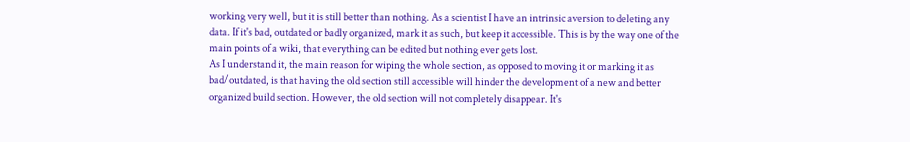working very well, but it is still better than nothing. As a scientist I have an intrinsic aversion to deleting any data. If it's bad, outdated or badly organized, mark it as such, but keep it accessible. This is by the way one of the main points of a wiki, that everything can be edited but nothing ever gets lost.
As I understand it, the main reason for wiping the whole section, as opposed to moving it or marking it as bad/outdated, is that having the old section still accessible will hinder the development of a new and better organized build section. However, the old section will not completely disappear. It's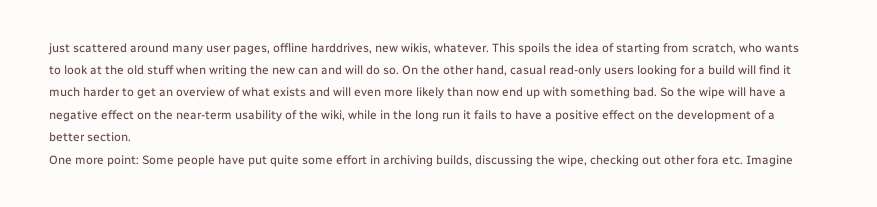just scattered around many user pages, offline harddrives, new wikis, whatever. This spoils the idea of starting from scratch, who wants to look at the old stuff when writing the new can and will do so. On the other hand, casual read-only users looking for a build will find it much harder to get an overview of what exists and will even more likely than now end up with something bad. So the wipe will have a negative effect on the near-term usability of the wiki, while in the long run it fails to have a positive effect on the development of a better section.
One more point: Some people have put quite some effort in archiving builds, discussing the wipe, checking out other fora etc. Imagine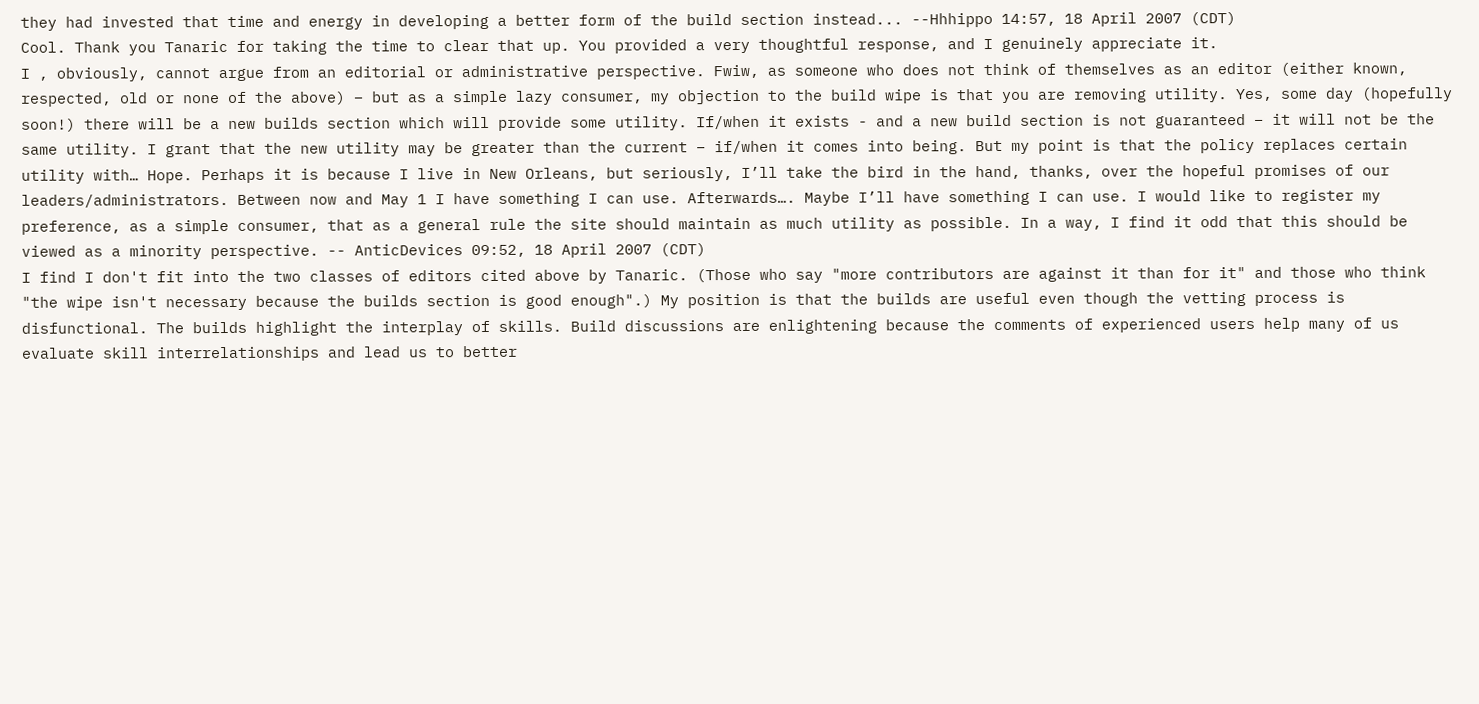they had invested that time and energy in developing a better form of the build section instead... --Hhhippo 14:57, 18 April 2007 (CDT)
Cool. Thank you Tanaric for taking the time to clear that up. You provided a very thoughtful response, and I genuinely appreciate it.
I , obviously, cannot argue from an editorial or administrative perspective. Fwiw, as someone who does not think of themselves as an editor (either known, respected, old or none of the above) – but as a simple lazy consumer, my objection to the build wipe is that you are removing utility. Yes, some day (hopefully soon!) there will be a new builds section which will provide some utility. If/when it exists - and a new build section is not guaranteed – it will not be the same utility. I grant that the new utility may be greater than the current – if/when it comes into being. But my point is that the policy replaces certain utility with… Hope. Perhaps it is because I live in New Orleans, but seriously, I’ll take the bird in the hand, thanks, over the hopeful promises of our leaders/administrators. Between now and May 1 I have something I can use. Afterwards…. Maybe I’ll have something I can use. I would like to register my preference, as a simple consumer, that as a general rule the site should maintain as much utility as possible. In a way, I find it odd that this should be viewed as a minority perspective. -- AnticDevices 09:52, 18 April 2007 (CDT)
I find I don't fit into the two classes of editors cited above by Tanaric. (Those who say "more contributors are against it than for it" and those who think "the wipe isn't necessary because the builds section is good enough".) My position is that the builds are useful even though the vetting process is disfunctional. The builds highlight the interplay of skills. Build discussions are enlightening because the comments of experienced users help many of us evaluate skill interrelationships and lead us to better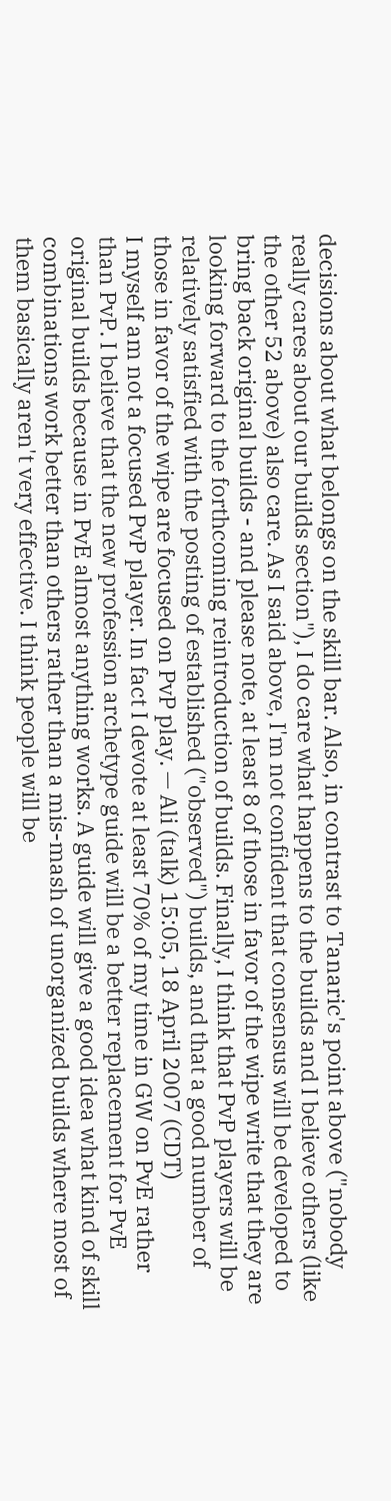decisions about what belongs on the skill bar. Also, in contrast to Tanaric's point above ("nobody really cares about our builds section"), I do care what happens to the builds and I believe others (like the other 52 above) also care. As I said above, I'm not confident that consensus will be developed to bring back original builds - and please note, at least 8 of those in favor of the wipe write that they are looking forward to the forthcoming reintroduction of builds. Finally, I think that PvP players will be relatively satisfied with the posting of established ("observed") builds, and that a good number of those in favor of the wipe are focused on PvP play. — Ali (talk) 15:05, 18 April 2007 (CDT)
I myself am not a focused PvP player. In fact I devote at least 70% of my time in GW on PvE rather than PvP. I believe that the new profession archetype guide will be a better replacement for PvE original builds because in PvE almost anything works. A guide will give a good idea what kind of skill combinations work better than others rather than a mis-mash of unorganized builds where most of them basically aren't very effective. I think people will be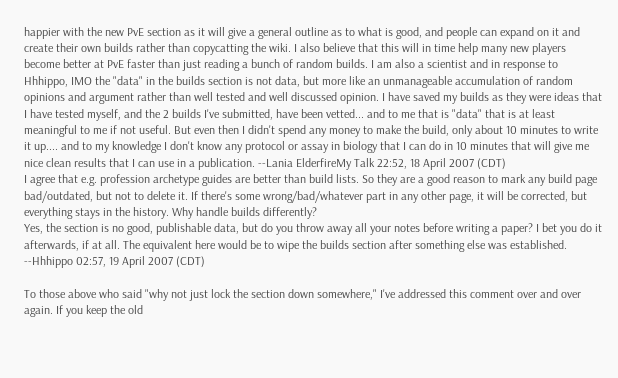happier with the new PvE section as it will give a general outline as to what is good, and people can expand on it and create their own builds rather than copycatting the wiki. I also believe that this will in time help many new players become better at PvE faster than just reading a bunch of random builds. I am also a scientist and in response to Hhhippo, IMO the "data" in the builds section is not data, but more like an unmanageable accumulation of random opinions and argument rather than well tested and well discussed opinion. I have saved my builds as they were ideas that I have tested myself, and the 2 builds I've submitted, have been vetted... and to me that is "data" that is at least meaningful to me if not useful. But even then I didn't spend any money to make the build, only about 10 minutes to write it up.... and to my knowledge I don't know any protocol or assay in biology that I can do in 10 minutes that will give me nice clean results that I can use in a publication. --Lania ElderfireMy Talk 22:52, 18 April 2007 (CDT)
I agree that e.g. profession archetype guides are better than build lists. So they are a good reason to mark any build page bad/outdated, but not to delete it. If there's some wrong/bad/whatever part in any other page, it will be corrected, but everything stays in the history. Why handle builds differently?
Yes, the section is no good, publishable data, but do you throw away all your notes before writing a paper? I bet you do it afterwards, if at all. The equivalent here would be to wipe the builds section after something else was established. --Hhhippo 02:57, 19 April 2007 (CDT)

To those above who said "why not just lock the section down somewhere," I've addressed this comment over and over again. If you keep the old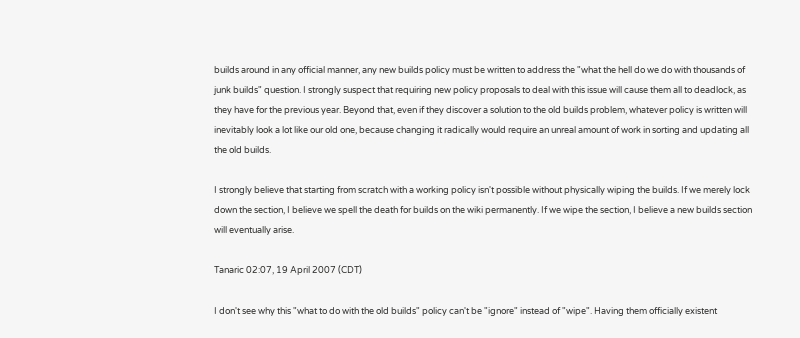builds around in any official manner, any new builds policy must be written to address the "what the hell do we do with thousands of junk builds" question. I strongly suspect that requiring new policy proposals to deal with this issue will cause them all to deadlock, as they have for the previous year. Beyond that, even if they discover a solution to the old builds problem, whatever policy is written will inevitably look a lot like our old one, because changing it radically would require an unreal amount of work in sorting and updating all the old builds.

I strongly believe that starting from scratch with a working policy isn't possible without physically wiping the builds. If we merely lock down the section, I believe we spell the death for builds on the wiki permanently. If we wipe the section, I believe a new builds section will eventually arise.

Tanaric 02:07, 19 April 2007 (CDT)

I don't see why this "what to do with the old builds" policy can't be "ignore" instead of "wipe". Having them officially existent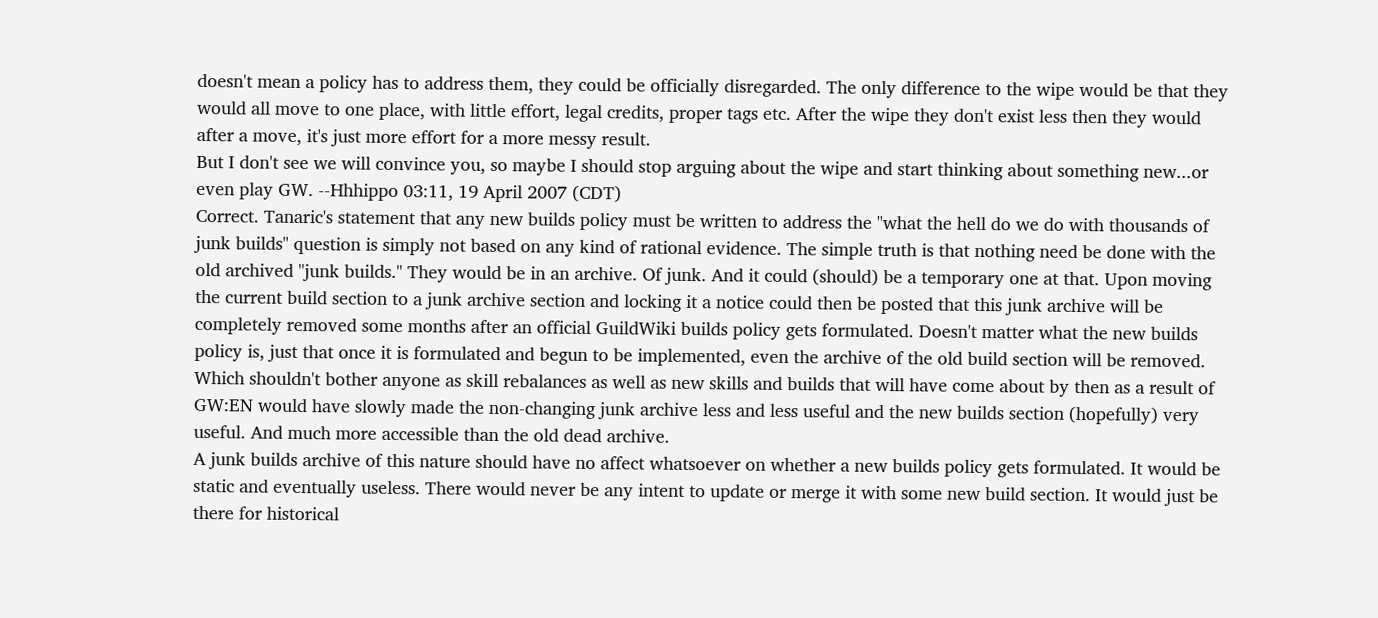doesn't mean a policy has to address them, they could be officially disregarded. The only difference to the wipe would be that they would all move to one place, with little effort, legal credits, proper tags etc. After the wipe they don't exist less then they would after a move, it's just more effort for a more messy result.
But I don't see we will convince you, so maybe I should stop arguing about the wipe and start thinking about something new...or even play GW. --Hhhippo 03:11, 19 April 2007 (CDT)
Correct. Tanaric's statement that any new builds policy must be written to address the "what the hell do we do with thousands of junk builds" question is simply not based on any kind of rational evidence. The simple truth is that nothing need be done with the old archived "junk builds." They would be in an archive. Of junk. And it could (should) be a temporary one at that. Upon moving the current build section to a junk archive section and locking it a notice could then be posted that this junk archive will be completely removed some months after an official GuildWiki builds policy gets formulated. Doesn't matter what the new builds policy is, just that once it is formulated and begun to be implemented, even the archive of the old build section will be removed. Which shouldn't bother anyone as skill rebalances as well as new skills and builds that will have come about by then as a result of GW:EN would have slowly made the non-changing junk archive less and less useful and the new builds section (hopefully) very useful. And much more accessible than the old dead archive.
A junk builds archive of this nature should have no affect whatsoever on whether a new builds policy gets formulated. It would be static and eventually useless. There would never be any intent to update or merge it with some new build section. It would just be there for historical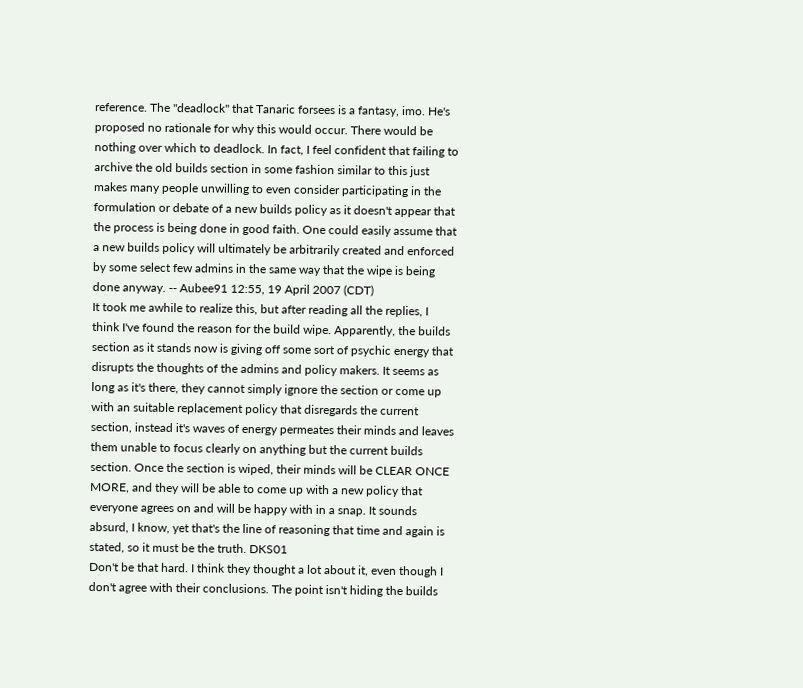reference. The "deadlock" that Tanaric forsees is a fantasy, imo. He's proposed no rationale for why this would occur. There would be nothing over which to deadlock. In fact, I feel confident that failing to archive the old builds section in some fashion similar to this just makes many people unwilling to even consider participating in the formulation or debate of a new builds policy as it doesn't appear that the process is being done in good faith. One could easily assume that a new builds policy will ultimately be arbitrarily created and enforced by some select few admins in the same way that the wipe is being done anyway. -- Aubee91 12:55, 19 April 2007 (CDT)
It took me awhile to realize this, but after reading all the replies, I think I've found the reason for the build wipe. Apparently, the builds section as it stands now is giving off some sort of psychic energy that disrupts the thoughts of the admins and policy makers. It seems as long as it's there, they cannot simply ignore the section or come up with an suitable replacement policy that disregards the current section, instead it's waves of energy permeates their minds and leaves them unable to focus clearly on anything but the current builds section. Once the section is wiped, their minds will be CLEAR ONCE MORE, and they will be able to come up with a new policy that everyone agrees on and will be happy with in a snap. It sounds absurd, I know, yet that's the line of reasoning that time and again is stated, so it must be the truth. DKS01
Don't be that hard. I think they thought a lot about it, even though I don't agree with their conclusions. The point isn't hiding the builds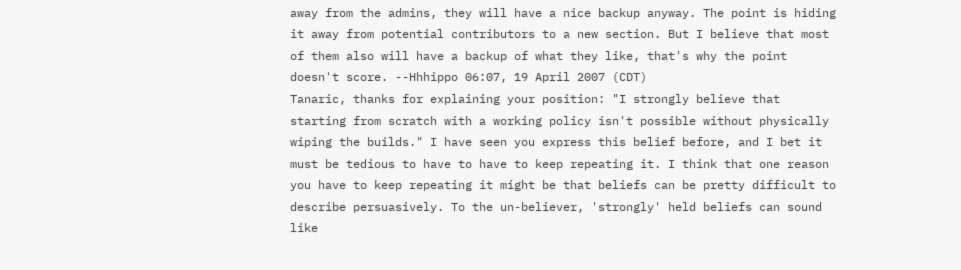away from the admins, they will have a nice backup anyway. The point is hiding it away from potential contributors to a new section. But I believe that most of them also will have a backup of what they like, that's why the point doesn't score. --Hhhippo 06:07, 19 April 2007 (CDT)
Tanaric, thanks for explaining your position: "I strongly believe that starting from scratch with a working policy isn't possible without physically wiping the builds." I have seen you express this belief before, and I bet it must be tedious to have to have to keep repeating it. I think that one reason you have to keep repeating it might be that beliefs can be pretty difficult to describe persuasively. To the un-believer, 'strongly' held beliefs can sound like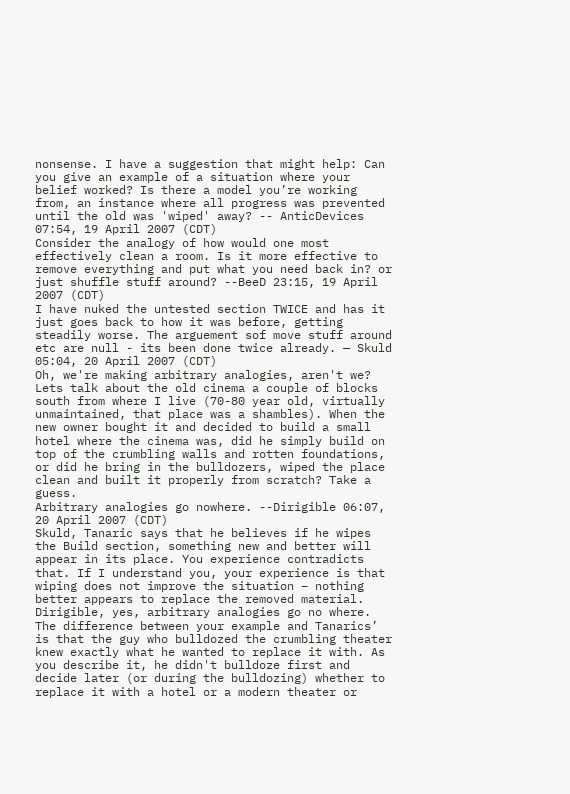nonsense. I have a suggestion that might help: Can you give an example of a situation where your belief worked? Is there a model you’re working from, an instance where all progress was prevented until the old was 'wiped' away? -- AnticDevices 07:54, 19 April 2007 (CDT)
Consider the analogy of how would one most effectively clean a room. Is it more effective to remove everything and put what you need back in? or just shuffle stuff around? --BeeD 23:15, 19 April 2007 (CDT)
I have nuked the untested section TWICE and has it just goes back to how it was before, getting steadily worse. The arguement sof move stuff around etc are null - its been done twice already. — Skuld 05:04, 20 April 2007 (CDT)
Oh, we're making arbitrary analogies, aren't we? Lets talk about the old cinema a couple of blocks south from where I live (70-80 year old, virtually unmaintained, that place was a shambles). When the new owner bought it and decided to build a small hotel where the cinema was, did he simply build on top of the crumbling walls and rotten foundations, or did he bring in the bulldozers, wiped the place clean and built it properly from scratch? Take a guess.
Arbitrary analogies go nowhere. --Dirigible 06:07, 20 April 2007 (CDT)
Skuld, Tanaric says that he believes if he wipes the Build section, something new and better will appear in its place. You experience contradicts that. If I understand you, your experience is that wiping does not improve the situation – nothing better appears to replace the removed material.
Dirigible, yes, arbitrary analogies go no where. The difference between your example and Tanarics’ is that the guy who bulldozed the crumbling theater knew exactly what he wanted to replace it with. As you describe it, he didn't bulldoze first and decide later (or during the bulldozing) whether to replace it with a hotel or a modern theater or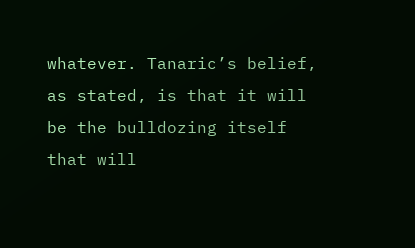whatever. Tanaric’s belief, as stated, is that it will be the bulldozing itself that will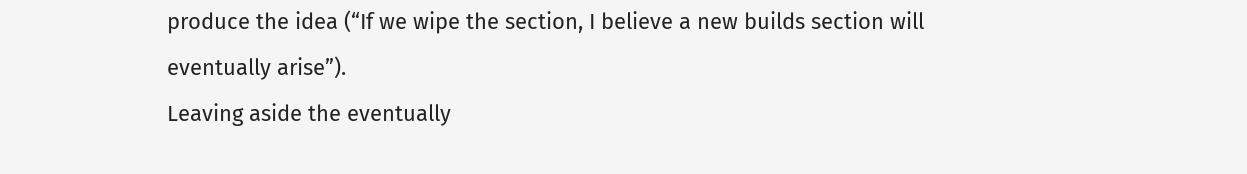produce the idea (“If we wipe the section, I believe a new builds section will eventually arise”).
Leaving aside the eventually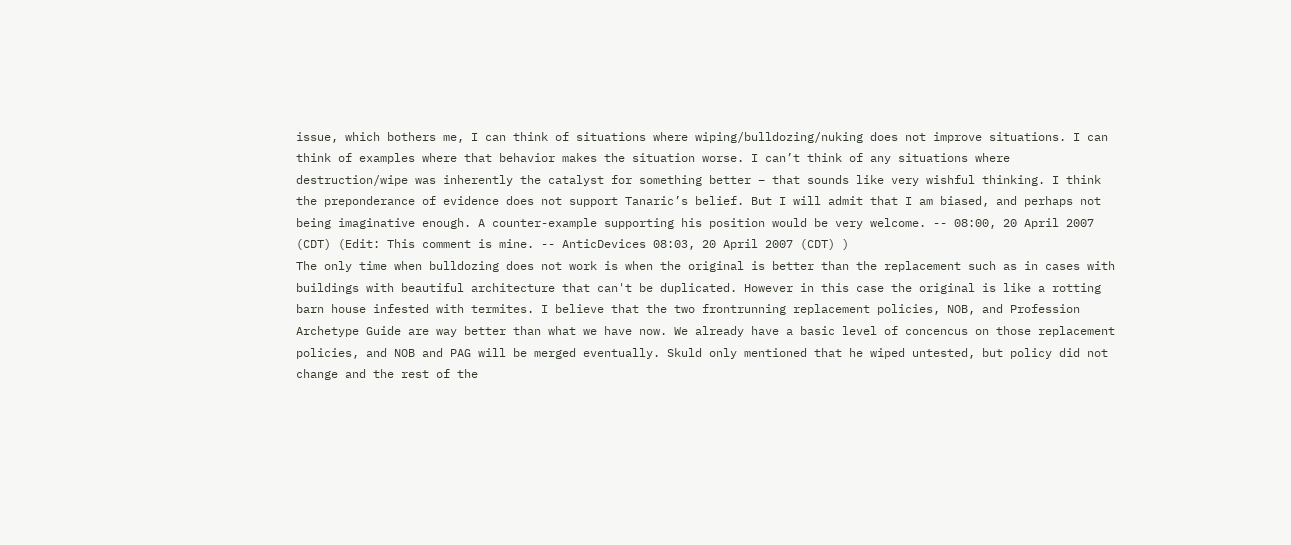issue, which bothers me, I can think of situations where wiping/bulldozing/nuking does not improve situations. I can think of examples where that behavior makes the situation worse. I can’t think of any situations where destruction/wipe was inherently the catalyst for something better – that sounds like very wishful thinking. I think the preponderance of evidence does not support Tanaric’s belief. But I will admit that I am biased, and perhaps not being imaginative enough. A counter-example supporting his position would be very welcome. -- 08:00, 20 April 2007 (CDT) (Edit: This comment is mine. -- AnticDevices 08:03, 20 April 2007 (CDT) )
The only time when bulldozing does not work is when the original is better than the replacement such as in cases with buildings with beautiful architecture that can't be duplicated. However in this case the original is like a rotting barn house infested with termites. I believe that the two frontrunning replacement policies, NOB, and Profession Archetype Guide are way better than what we have now. We already have a basic level of concencus on those replacement policies, and NOB and PAG will be merged eventually. Skuld only mentioned that he wiped untested, but policy did not change and the rest of the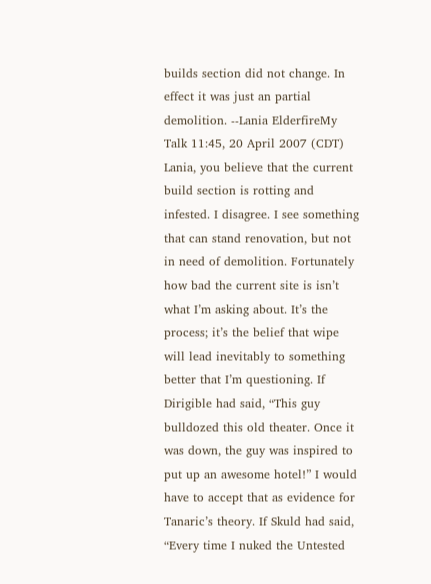builds section did not change. In effect it was just an partial demolition. --Lania ElderfireMy Talk 11:45, 20 April 2007 (CDT)
Lania, you believe that the current build section is rotting and infested. I disagree. I see something that can stand renovation, but not in need of demolition. Fortunately how bad the current site is isn’t what I’m asking about. It’s the process; it’s the belief that wipe will lead inevitably to something better that I’m questioning. If Dirigible had said, “This guy bulldozed this old theater. Once it was down, the guy was inspired to put up an awesome hotel!” I would have to accept that as evidence for Tanaric’s theory. If Skuld had said, “Every time I nuked the Untested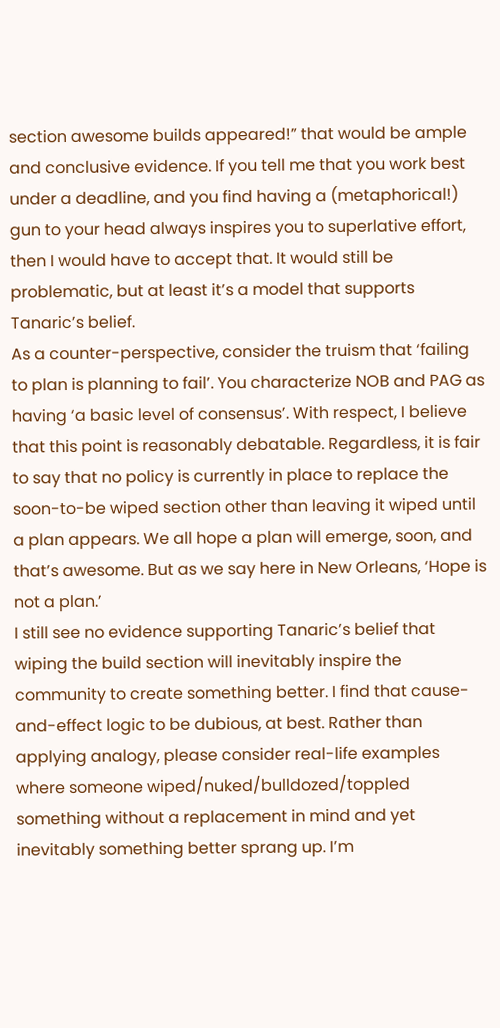section awesome builds appeared!” that would be ample and conclusive evidence. If you tell me that you work best under a deadline, and you find having a (metaphorical!) gun to your head always inspires you to superlative effort, then I would have to accept that. It would still be problematic, but at least it’s a model that supports Tanaric’s belief.
As a counter-perspective, consider the truism that ‘failing to plan is planning to fail’. You characterize NOB and PAG as having ‘a basic level of consensus’. With respect, I believe that this point is reasonably debatable. Regardless, it is fair to say that no policy is currently in place to replace the soon-to-be wiped section other than leaving it wiped until a plan appears. We all hope a plan will emerge, soon, and that’s awesome. But as we say here in New Orleans, ‘Hope is not a plan.’
I still see no evidence supporting Tanaric’s belief that wiping the build section will inevitably inspire the community to create something better. I find that cause-and-effect logic to be dubious, at best. Rather than applying analogy, please consider real-life examples where someone wiped/nuked/bulldozed/toppled something without a replacement in mind and yet inevitably something better sprang up. I’m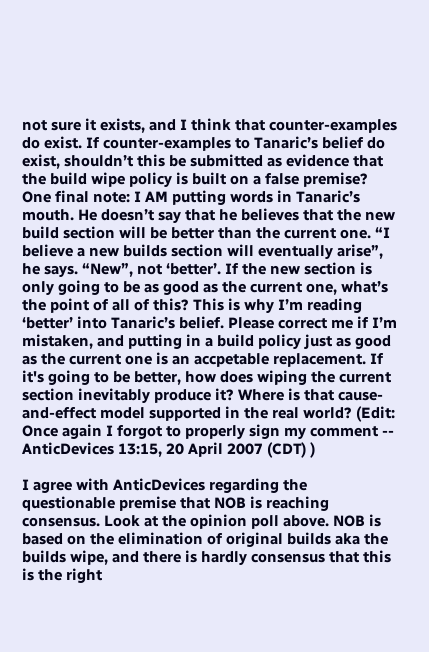not sure it exists, and I think that counter-examples do exist. If counter-examples to Tanaric’s belief do exist, shouldn’t this be submitted as evidence that the build wipe policy is built on a false premise?
One final note: I AM putting words in Tanaric’s mouth. He doesn’t say that he believes that the new build section will be better than the current one. “I believe a new builds section will eventually arise”, he says. “New”, not ‘better’. If the new section is only going to be as good as the current one, what’s the point of all of this? This is why I’m reading ‘better’ into Tanaric’s belief. Please correct me if I’m mistaken, and putting in a build policy just as good as the current one is an accpetable replacement. If it's going to be better, how does wiping the current section inevitably produce it? Where is that cause-and-effect model supported in the real world? (Edit: Once again I forgot to properly sign my comment -- AnticDevices 13:15, 20 April 2007 (CDT) )

I agree with AnticDevices regarding the questionable premise that NOB is reaching consensus. Look at the opinion poll above. NOB is based on the elimination of original builds aka the builds wipe, and there is hardly consensus that this is the right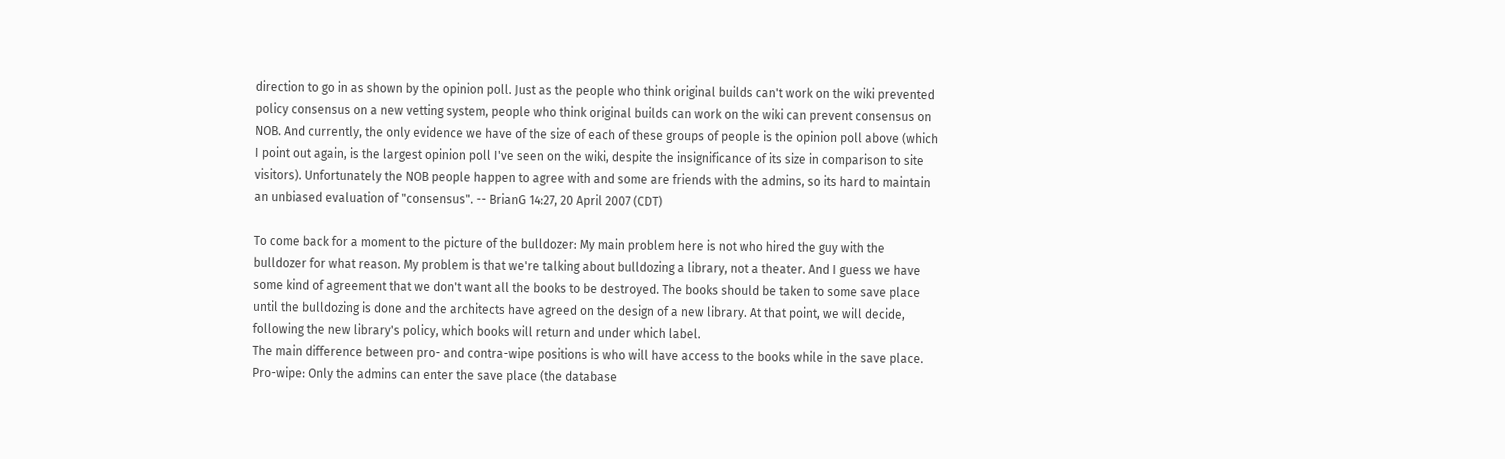direction to go in as shown by the opinion poll. Just as the people who think original builds can't work on the wiki prevented policy consensus on a new vetting system, people who think original builds can work on the wiki can prevent consensus on NOB. And currently, the only evidence we have of the size of each of these groups of people is the opinion poll above (which I point out again, is the largest opinion poll I've seen on the wiki, despite the insignificance of its size in comparison to site visitors). Unfortunately the NOB people happen to agree with and some are friends with the admins, so its hard to maintain an unbiased evaluation of "consensus". -- BrianG 14:27, 20 April 2007 (CDT)

To come back for a moment to the picture of the bulldozer: My main problem here is not who hired the guy with the bulldozer for what reason. My problem is that we're talking about bulldozing a library, not a theater. And I guess we have some kind of agreement that we don't want all the books to be destroyed. The books should be taken to some save place until the bulldozing is done and the architects have agreed on the design of a new library. At that point, we will decide, following the new library's policy, which books will return and under which label.
The main difference between pro- and contra-wipe positions is who will have access to the books while in the save place. Pro-wipe: Only the admins can enter the save place (the database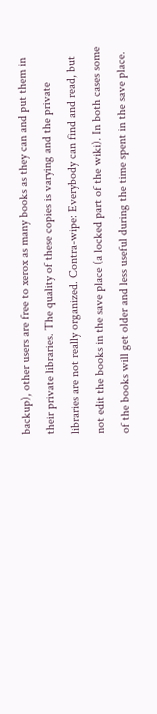backup), other users are free to xerox as many books as they can and put them in their private libraries. The quality of these copies is varying and the private libraries are not really organized. Contra-wipe: Everybody can find and read, but not edit the books in the save place (a locked part of the wiki). In both cases some of the books will get older and less useful during the time spent in the save place.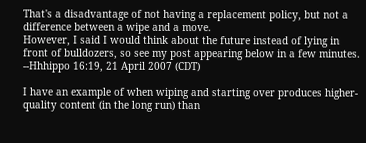That's a disadvantage of not having a replacement policy, but not a difference between a wipe and a move.
However, I said I would think about the future instead of lying in front of bulldozers, so see my post appearing below in a few minutes. --Hhhippo 16:19, 21 April 2007 (CDT)

I have an example of when wiping and starting over produces higher-quality content (in the long run) than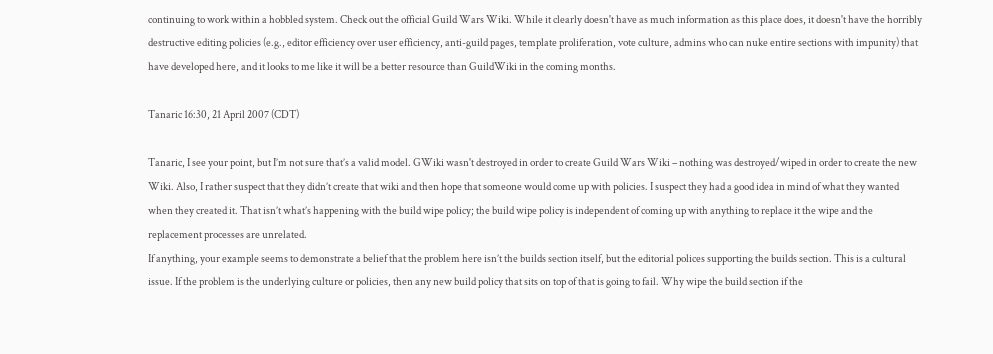continuing to work within a hobbled system. Check out the official Guild Wars Wiki. While it clearly doesn't have as much information as this place does, it doesn't have the horribly destructive editing policies (e.g., editor efficiency over user efficiency, anti-guild pages, template proliferation, vote culture, admins who can nuke entire sections with impunity) that have developed here, and it looks to me like it will be a better resource than GuildWiki in the coming months.

Tanaric 16:30, 21 April 2007 (CDT)

Tanaric, I see your point, but I’m not sure that’s a valid model. GWiki wasn't destroyed in order to create Guild Wars Wiki – nothing was destroyed/wiped in order to create the new Wiki. Also, I rather suspect that they didn’t create that wiki and then hope that someone would come up with policies. I suspect they had a good idea in mind of what they wanted when they created it. That isn’t what’s happening with the build wipe policy; the build wipe policy is independent of coming up with anything to replace it the wipe and the replacement processes are unrelated.
If anything, your example seems to demonstrate a belief that the problem here isn’t the builds section itself, but the editorial polices supporting the builds section. This is a cultural issue. If the problem is the underlying culture or policies, then any new build policy that sits on top of that is going to fail. Why wipe the build section if the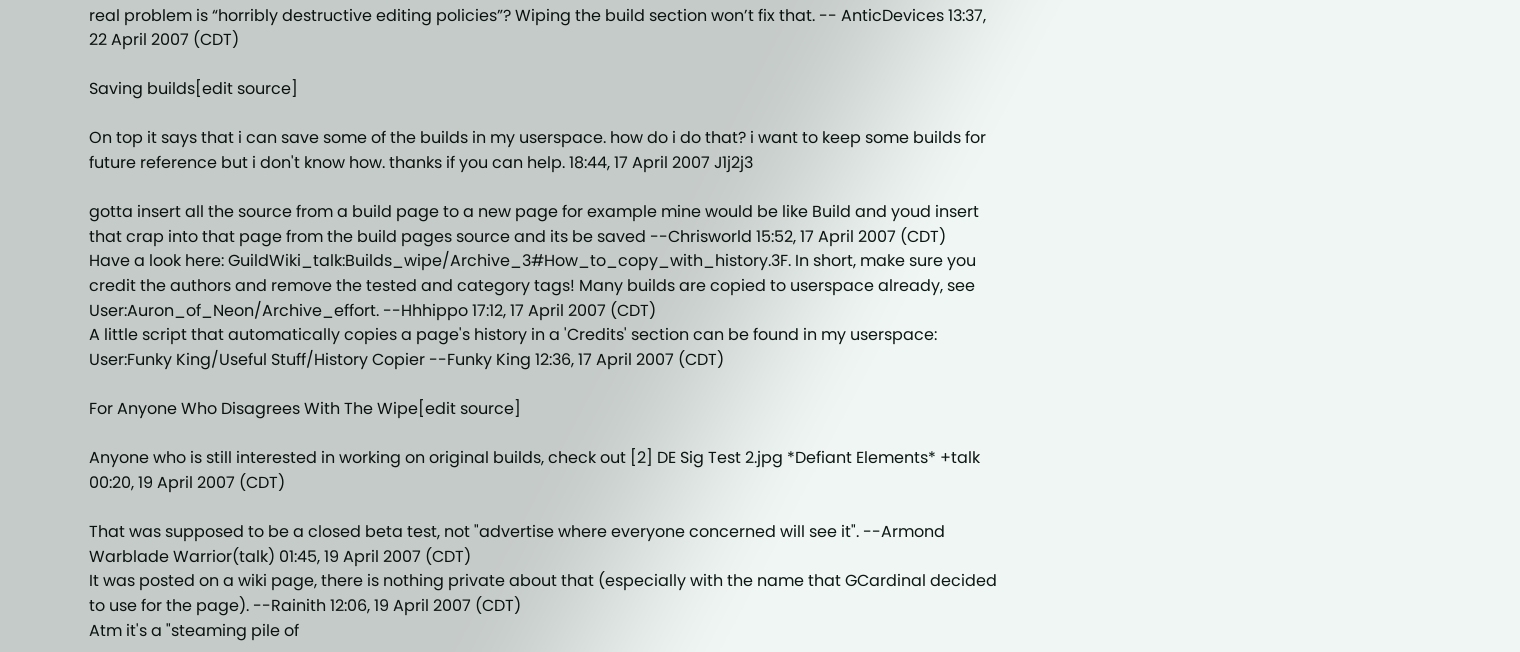real problem is “horribly destructive editing policies”? Wiping the build section won’t fix that. -- AnticDevices 13:37, 22 April 2007 (CDT)

Saving builds[edit source]

On top it says that i can save some of the builds in my userspace. how do i do that? i want to keep some builds for future reference but i don't know how. thanks if you can help. 18:44, 17 April 2007 J1j2j3

gotta insert all the source from a build page to a new page for example mine would be like Build and youd insert that crap into that page from the build pages source and its be saved --Chrisworld 15:52, 17 April 2007 (CDT)
Have a look here: GuildWiki_talk:Builds_wipe/Archive_3#How_to_copy_with_history.3F. In short, make sure you credit the authors and remove the tested and category tags! Many builds are copied to userspace already, see User:Auron_of_Neon/Archive_effort. --Hhhippo 17:12, 17 April 2007 (CDT)
A little script that automatically copies a page's history in a 'Credits' section can be found in my userspace: User:Funky King/Useful Stuff/History Copier --Funky King 12:36, 17 April 2007 (CDT)

For Anyone Who Disagrees With The Wipe[edit source]

Anyone who is still interested in working on original builds, check out [2] DE Sig Test 2.jpg *Defiant Elements* +talk 00:20, 19 April 2007 (CDT)

That was supposed to be a closed beta test, not "advertise where everyone concerned will see it". --Armond Warblade Warrior(talk) 01:45, 19 April 2007 (CDT)
It was posted on a wiki page, there is nothing private about that (especially with the name that GCardinal decided to use for the page). --Rainith 12:06, 19 April 2007 (CDT)
Atm it's a "steaming pile of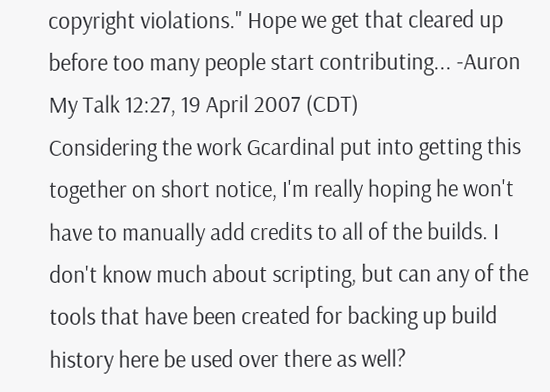copyright violations." Hope we get that cleared up before too many people start contributing... -Auron My Talk 12:27, 19 April 2007 (CDT)
Considering the work Gcardinal put into getting this together on short notice, I'm really hoping he won't have to manually add credits to all of the builds. I don't know much about scripting, but can any of the tools that have been created for backing up build history here be used over there as well?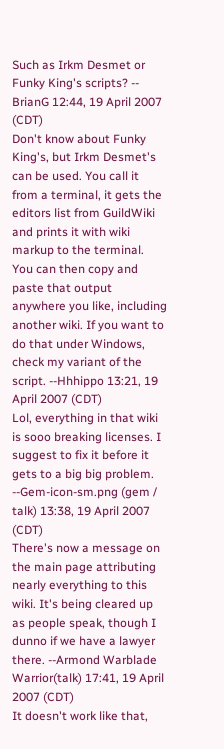Such as Irkm Desmet or Funky King's scripts? -- BrianG 12:44, 19 April 2007 (CDT)
Don't know about Funky King's, but Irkm Desmet's can be used. You call it from a terminal, it gets the editors list from GuildWiki and prints it with wiki markup to the terminal. You can then copy and paste that output anywhere you like, including another wiki. If you want to do that under Windows, check my variant of the script. --Hhhippo 13:21, 19 April 2007 (CDT)
Lol, everything in that wiki is sooo breaking licenses. I suggest to fix it before it gets to a big big problem. --Gem-icon-sm.png (gem / talk) 13:38, 19 April 2007 (CDT)
There's now a message on the main page attributing nearly everything to this wiki. It's being cleared up as people speak, though I dunno if we have a lawyer there. --Armond Warblade Warrior(talk) 17:41, 19 April 2007 (CDT)
It doesn't work like that,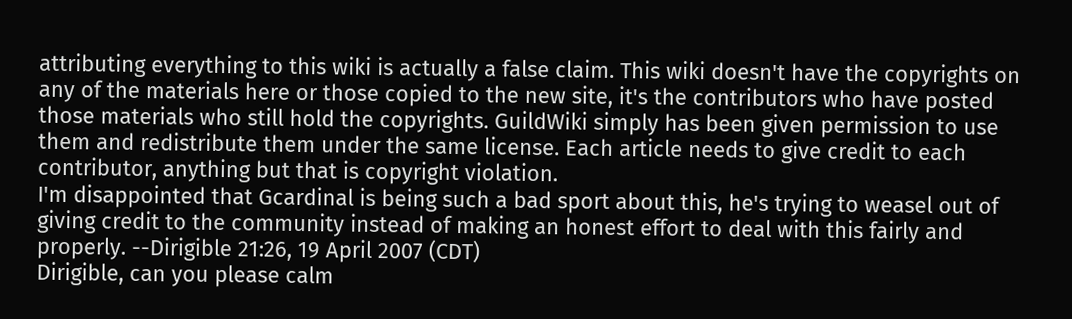attributing everything to this wiki is actually a false claim. This wiki doesn't have the copyrights on any of the materials here or those copied to the new site, it's the contributors who have posted those materials who still hold the copyrights. GuildWiki simply has been given permission to use them and redistribute them under the same license. Each article needs to give credit to each contributor, anything but that is copyright violation.
I'm disappointed that Gcardinal is being such a bad sport about this, he's trying to weasel out of giving credit to the community instead of making an honest effort to deal with this fairly and properly. --Dirigible 21:26, 19 April 2007 (CDT)
Dirigible, can you please calm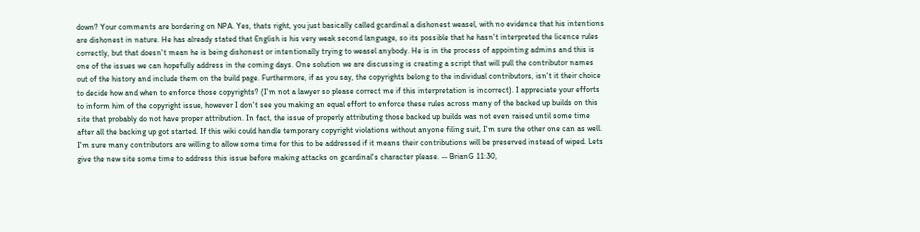down? Your comments are bordering on NPA. Yes, thats right, you just basically called gcardinal a dishonest weasel, with no evidence that his intentions are dishonest in nature. He has already stated that English is his very weak second language, so its possible that he hasn't interpreted the licence rules correctly, but that doesn't mean he is being dishonest or intentionally trying to weasel anybody. He is in the process of appointing admins and this is one of the issues we can hopefully address in the coming days. One solution we are discussing is creating a script that will pull the contributor names out of the history and include them on the build page. Furthermore, if as you say, the copyrights belong to the individual contributors, isn't it their choice to decide how and when to enforce those copyrights? (I'm not a lawyer so please correct me if this interpretation is incorrect). I appreciate your efforts to inform him of the copyright issue, however I don't see you making an equal effort to enforce these rules across many of the backed up builds on this site that probably do not have proper attribution. In fact, the issue of properly attributing those backed up builds was not even raised until some time after all the backing up got started. If this wiki could handle temporary copyright violations without anyone filing suit, I'm sure the other one can as well. I'm sure many contributors are willing to allow some time for this to be addressed if it means their contributions will be preserved instead of wiped. Lets give the new site some time to address this issue before making attacks on gcardinal's character please. -- BrianG 11:30,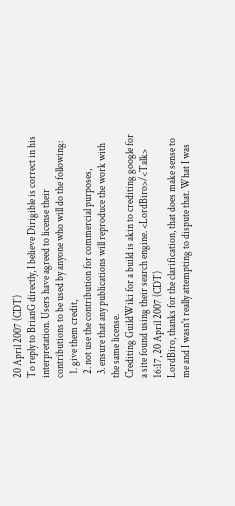20 April 2007 (CDT)
To reply to BrianG directly, I believe Dirigible is correct in his interpretation. Users have agreed to license their contributions to be used by anyone who will do the following:
  1. give them credit,
  2. not use the contribution for commercial purposes,
  3. ensure that any publications will reproduce the work with the same license.
Crediting GuildWiki for a build is akin to crediting google for a site found using their search engine. <LordBiro>/<Talk> 16:17, 20 April 2007 (CDT)
LordBiro, thanks for the clarification, that does make sense to me and I wasn't really attempting to dispute that. What I was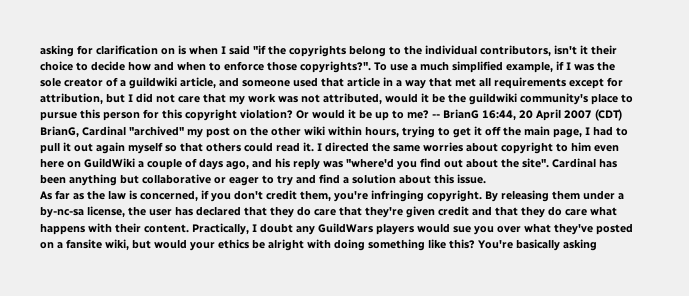asking for clarification on is when I said "if the copyrights belong to the individual contributors, isn't it their choice to decide how and when to enforce those copyrights?". To use a much simplified example, if I was the sole creator of a guildwiki article, and someone used that article in a way that met all requirements except for attribution, but I did not care that my work was not attributed, would it be the guildwiki community's place to pursue this person for this copyright violation? Or would it be up to me? -- BrianG 16:44, 20 April 2007 (CDT)
BrianG, Cardinal "archived" my post on the other wiki within hours, trying to get it off the main page, I had to pull it out again myself so that others could read it. I directed the same worries about copyright to him even here on GuildWiki a couple of days ago, and his reply was "where'd you find out about the site". Cardinal has been anything but collaborative or eager to try and find a solution about this issue.
As far as the law is concerned, if you don't credit them, you're infringing copyright. By releasing them under a by-nc-sa license, the user has declared that they do care that they're given credit and that they do care what happens with their content. Practically, I doubt any GuildWars players would sue you over what they've posted on a fansite wiki, but would your ethics be alright with doing something like this? You're basically asking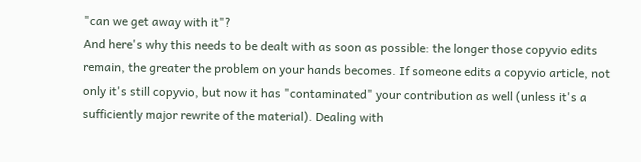"can we get away with it"?
And here's why this needs to be dealt with as soon as possible: the longer those copyvio edits remain, the greater the problem on your hands becomes. If someone edits a copyvio article, not only it's still copyvio, but now it has "contaminated" your contribution as well (unless it's a sufficiently major rewrite of the material). Dealing with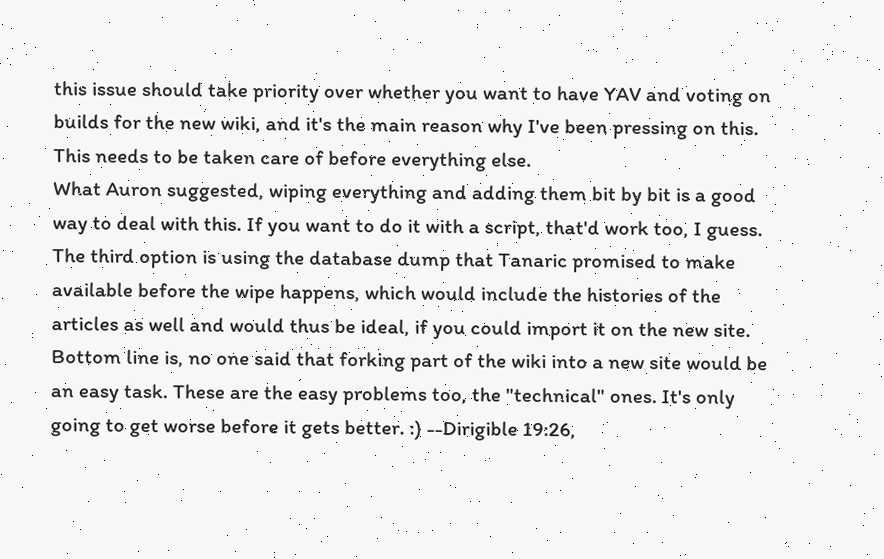this issue should take priority over whether you want to have YAV and voting on builds for the new wiki, and it's the main reason why I've been pressing on this. This needs to be taken care of before everything else.
What Auron suggested, wiping everything and adding them bit by bit is a good way to deal with this. If you want to do it with a script, that'd work too, I guess. The third option is using the database dump that Tanaric promised to make available before the wipe happens, which would include the histories of the articles as well and would thus be ideal, if you could import it on the new site.
Bottom line is, no one said that forking part of the wiki into a new site would be an easy task. These are the easy problems too, the "technical" ones. It's only going to get worse before it gets better. :) --Dirigible 19:26,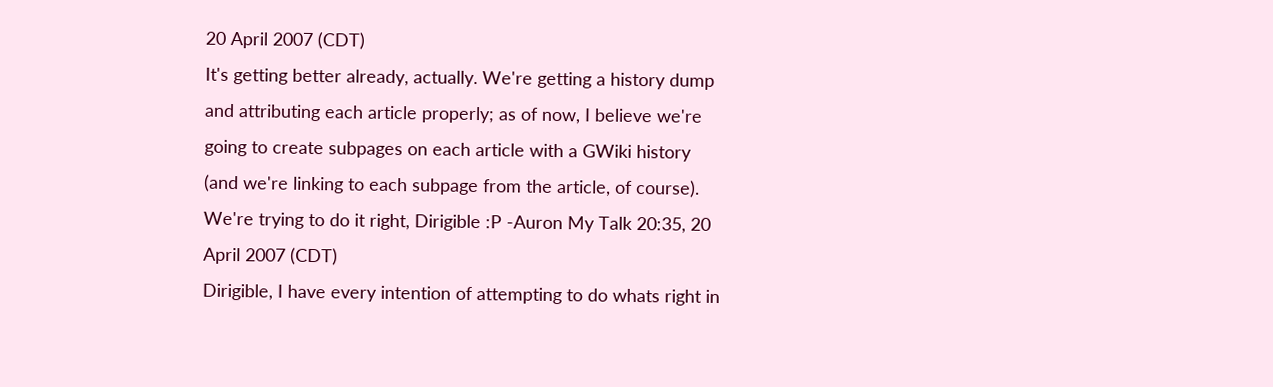20 April 2007 (CDT)
It's getting better already, actually. We're getting a history dump and attributing each article properly; as of now, I believe we're going to create subpages on each article with a GWiki history (and we're linking to each subpage from the article, of course). We're trying to do it right, Dirigible :P -Auron My Talk 20:35, 20 April 2007 (CDT)
Dirigible, I have every intention of attempting to do whats right in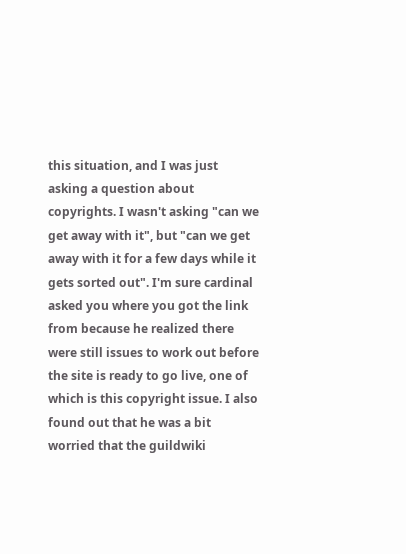this situation, and I was just asking a question about copyrights. I wasn't asking "can we get away with it", but "can we get away with it for a few days while it gets sorted out". I'm sure cardinal asked you where you got the link from because he realized there were still issues to work out before the site is ready to go live, one of which is this copyright issue. I also found out that he was a bit worried that the guildwiki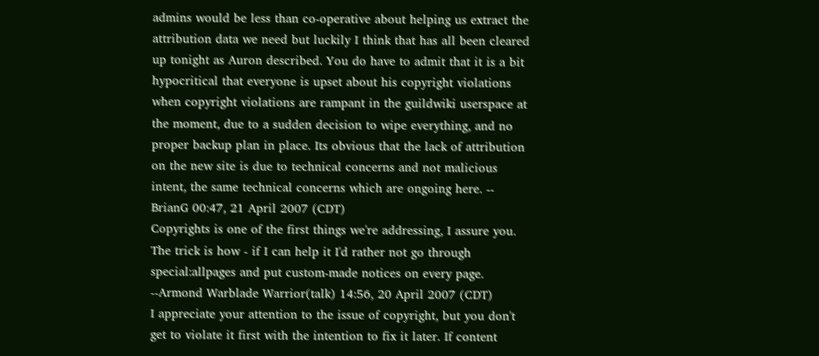admins would be less than co-operative about helping us extract the attribution data we need but luckily I think that has all been cleared up tonight as Auron described. You do have to admit that it is a bit hypocritical that everyone is upset about his copyright violations when copyright violations are rampant in the guildwiki userspace at the moment, due to a sudden decision to wipe everything, and no proper backup plan in place. Its obvious that the lack of attribution on the new site is due to technical concerns and not malicious intent, the same technical concerns which are ongoing here. -- BrianG 00:47, 21 April 2007 (CDT)
Copyrights is one of the first things we're addressing, I assure you. The trick is how - if I can help it I'd rather not go through special:allpages and put custom-made notices on every page. --Armond Warblade Warrior(talk) 14:56, 20 April 2007 (CDT)
I appreciate your attention to the issue of copyright, but you don't get to violate it first with the intention to fix it later. If content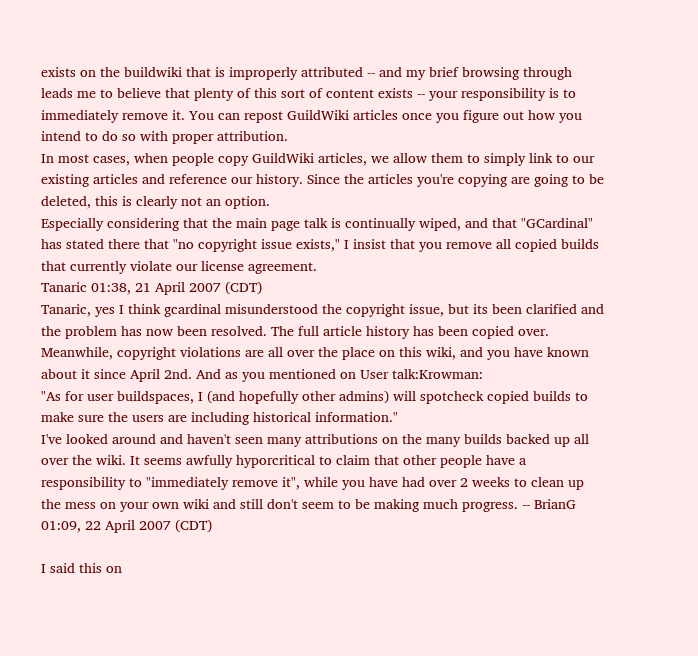exists on the buildwiki that is improperly attributed -- and my brief browsing through leads me to believe that plenty of this sort of content exists -- your responsibility is to immediately remove it. You can repost GuildWiki articles once you figure out how you intend to do so with proper attribution.
In most cases, when people copy GuildWiki articles, we allow them to simply link to our existing articles and reference our history. Since the articles you're copying are going to be deleted, this is clearly not an option.
Especially considering that the main page talk is continually wiped, and that "GCardinal" has stated there that "no copyright issue exists," I insist that you remove all copied builds that currently violate our license agreement.
Tanaric 01:38, 21 April 2007 (CDT)
Tanaric, yes I think gcardinal misunderstood the copyright issue, but its been clarified and the problem has now been resolved. The full article history has been copied over. Meanwhile, copyright violations are all over the place on this wiki, and you have known about it since April 2nd. And as you mentioned on User talk:Krowman:
"As for user buildspaces, I (and hopefully other admins) will spotcheck copied builds to make sure the users are including historical information."
I've looked around and haven't seen many attributions on the many builds backed up all over the wiki. It seems awfully hyporcritical to claim that other people have a responsibility to "immediately remove it", while you have had over 2 weeks to clean up the mess on your own wiki and still don't seem to be making much progress. -- BrianG 01:09, 22 April 2007 (CDT)

I said this on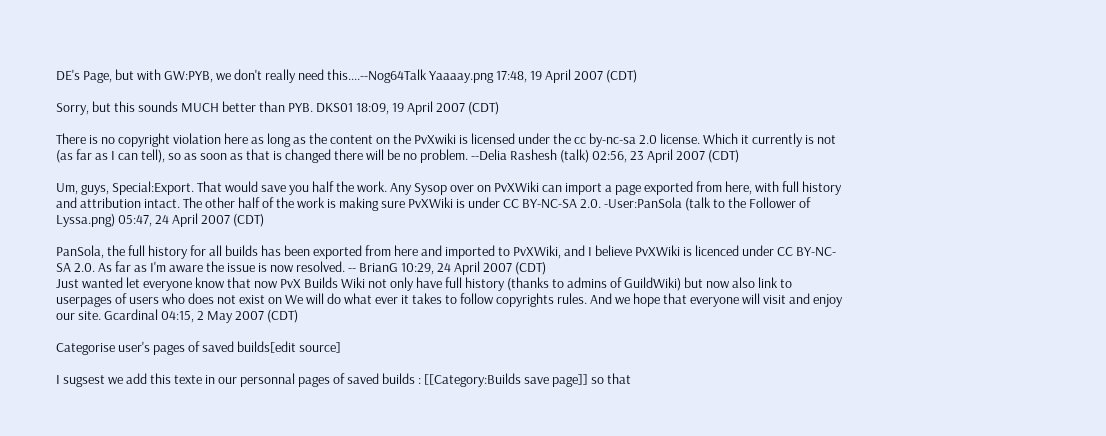DE's Page, but with GW:PYB, we don't really need this....--Nog64Talk Yaaaay.png 17:48, 19 April 2007 (CDT)

Sorry, but this sounds MUCH better than PYB. DKS01 18:09, 19 April 2007 (CDT)

There is no copyright violation here as long as the content on the PvXwiki is licensed under the cc by-nc-sa 2.0 license. Which it currently is not (as far as I can tell), so as soon as that is changed there will be no problem. --Delia Rashesh (talk) 02:56, 23 April 2007 (CDT)

Um, guys, Special:Export. That would save you half the work. Any Sysop over on PvXWiki can import a page exported from here, with full history and attribution intact. The other half of the work is making sure PvXWiki is under CC BY-NC-SA 2.0. -User:PanSola (talk to the Follower of Lyssa.png) 05:47, 24 April 2007 (CDT)

PanSola, the full history for all builds has been exported from here and imported to PvXWiki, and I believe PvXWiki is licenced under CC BY-NC-SA 2.0. As far as I'm aware the issue is now resolved. -- BrianG 10:29, 24 April 2007 (CDT)
Just wanted let everyone know that now PvX Builds Wiki not only have full history (thanks to admins of GuildWiki) but now also link to userpages of users who does not exist on We will do what ever it takes to follow copyrights rules. And we hope that everyone will visit and enjoy our site. Gcardinal 04:15, 2 May 2007 (CDT)

Categorise user's pages of saved builds[edit source]

I sugsest we add this texte in our personnal pages of saved builds : [[Category:Builds save page]] so that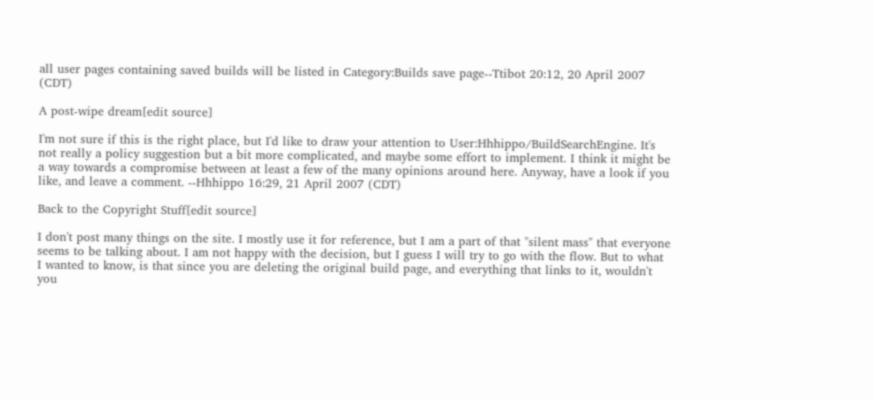all user pages containing saved builds will be listed in Category:Builds save page--Ttibot 20:12, 20 April 2007 (CDT)

A post-wipe dream[edit source]

I'm not sure if this is the right place, but I'd like to draw your attention to User:Hhhippo/BuildSearchEngine. It's not really a policy suggestion but a bit more complicated, and maybe some effort to implement. I think it might be a way towards a compromise between at least a few of the many opinions around here. Anyway, have a look if you like, and leave a comment. --Hhhippo 16:29, 21 April 2007 (CDT)

Back to the Copyright Stuff[edit source]

I don't post many things on the site. I mostly use it for reference, but I am a part of that "silent mass" that everyone seems to be talking about. I am not happy with the decision, but I guess I will try to go with the flow. But to what I wanted to know, is that since you are deleting the original build page, and everything that links to it, wouldn't you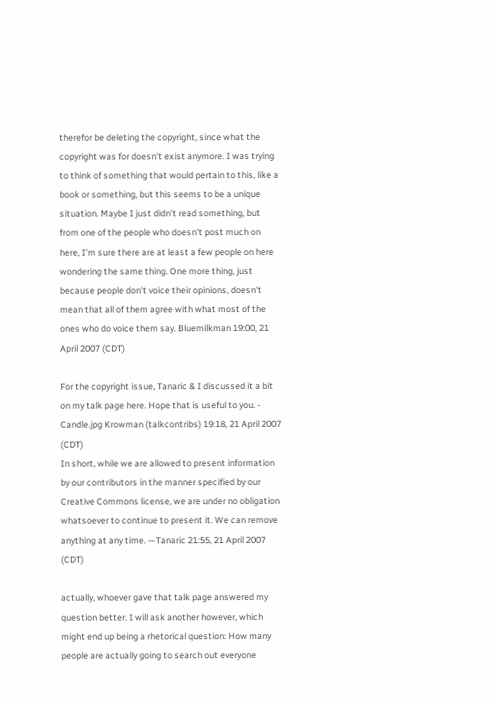therefor be deleting the copyright, since what the copyright was for doesn't exist anymore. I was trying to think of something that would pertain to this, like a book or something, but this seems to be a unique situation. Maybe I just didn't read something, but from one of the people who doesn't post much on here, I'm sure there are at least a few people on here wondering the same thing. One more thing, just because people don't voice their opinions, doesn't mean that all of them agree with what most of the ones who do voice them say. Bluemilkman 19:00, 21 April 2007 (CDT)

For the copyright issue, Tanaric & I discussed it a bit on my talk page here. Hope that is useful to you. - Candle.jpg Krowman (talkcontribs) 19:18, 21 April 2007 (CDT)
In short, while we are allowed to present information by our contributors in the manner specified by our Creative Commons license, we are under no obligation whatsoever to continue to present it. We can remove anything at any time. —Tanaric 21:55, 21 April 2007 (CDT)

actually, whoever gave that talk page answered my question better. I will ask another however, which might end up being a rhetorical question: How many people are actually going to search out everyone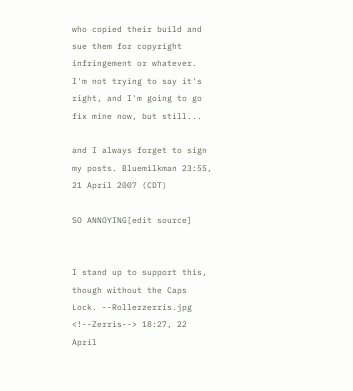who copied their build and sue them for copyright infringement or whatever. I'm not trying to say it's right, and I'm going to go fix mine now, but still...

and I always forget to sign my posts. Bluemilkman 23:55, 21 April 2007 (CDT)

SO ANNOYING[edit source]


I stand up to support this, though without the Caps Lock. --Rollerzerris.jpg <!--Zerris--> 18:27, 22 April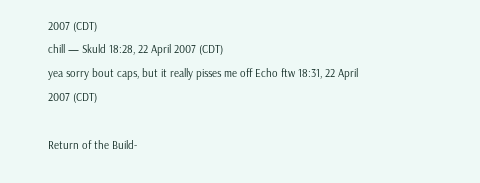2007 (CDT)
chill — Skuld 18:28, 22 April 2007 (CDT)
yea sorry bout caps, but it really pisses me off Echo ftw 18:31, 22 April 2007 (CDT)

Return of the Build-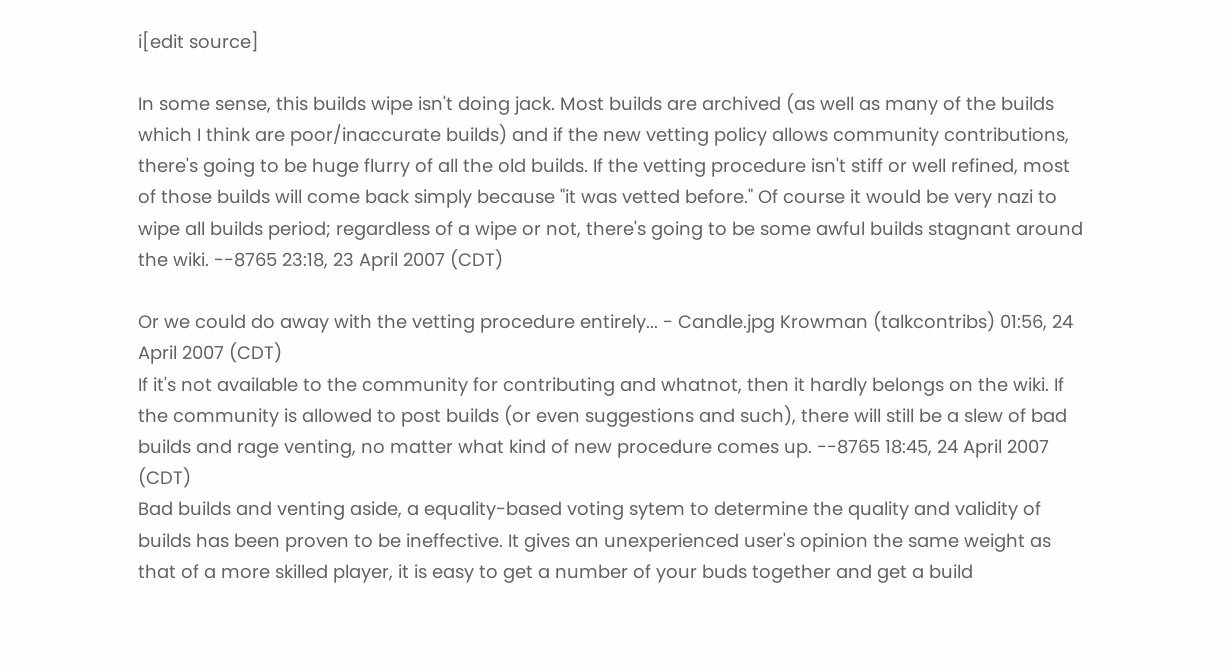i[edit source]

In some sense, this builds wipe isn't doing jack. Most builds are archived (as well as many of the builds which I think are poor/inaccurate builds) and if the new vetting policy allows community contributions, there's going to be huge flurry of all the old builds. If the vetting procedure isn't stiff or well refined, most of those builds will come back simply because "it was vetted before." Of course it would be very nazi to wipe all builds period; regardless of a wipe or not, there's going to be some awful builds stagnant around the wiki. --8765 23:18, 23 April 2007 (CDT)

Or we could do away with the vetting procedure entirely... - Candle.jpg Krowman (talkcontribs) 01:56, 24 April 2007 (CDT)
If it's not available to the community for contributing and whatnot, then it hardly belongs on the wiki. If the community is allowed to post builds (or even suggestions and such), there will still be a slew of bad builds and rage venting, no matter what kind of new procedure comes up. --8765 18:45, 24 April 2007 (CDT)
Bad builds and venting aside, a equality-based voting sytem to determine the quality and validity of builds has been proven to be ineffective. It gives an unexperienced user's opinion the same weight as that of a more skilled player, it is easy to get a number of your buds together and get a build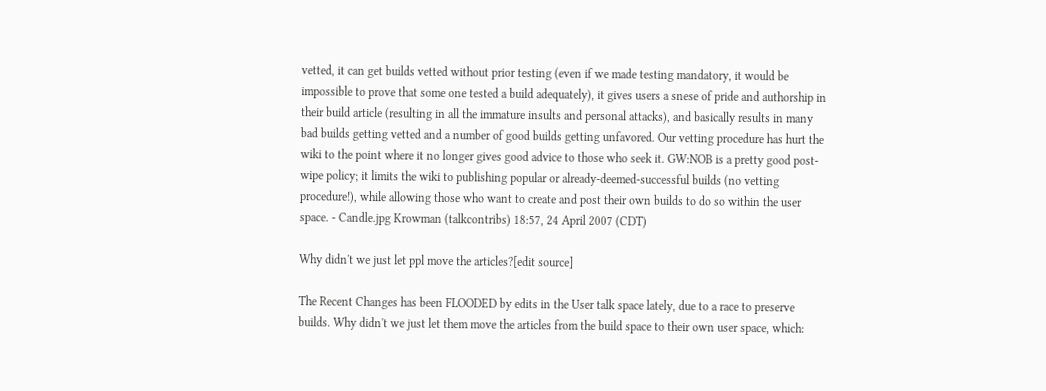vetted, it can get builds vetted without prior testing (even if we made testing mandatory, it would be impossible to prove that some one tested a build adequately), it gives users a snese of pride and authorship in their build article (resulting in all the immature insults and personal attacks), and basically results in many bad builds getting vetted and a number of good builds getting unfavored. Our vetting procedure has hurt the wiki to the point where it no longer gives good advice to those who seek it. GW:NOB is a pretty good post-wipe policy; it limits the wiki to publishing popular or already-deemed-successful builds (no vetting procedure!), while allowing those who want to create and post their own builds to do so within the user space. - Candle.jpg Krowman (talkcontribs) 18:57, 24 April 2007 (CDT)

Why didn't we just let ppl move the articles?[edit source]

The Recent Changes has been FLOODED by edits in the User talk space lately, due to a race to preserve builds. Why didn't we just let them move the articles from the build space to their own user space, which: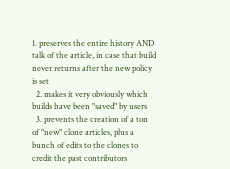1. preserves the entire history AND talk of the article, in case that build never returns after the new policy is set
  2. makes it very obviously which builds have been "saved" by users
  3. prevents the creation of a ton of "new" clone articles, plus a bunch of edits to the clones to credit the past contributors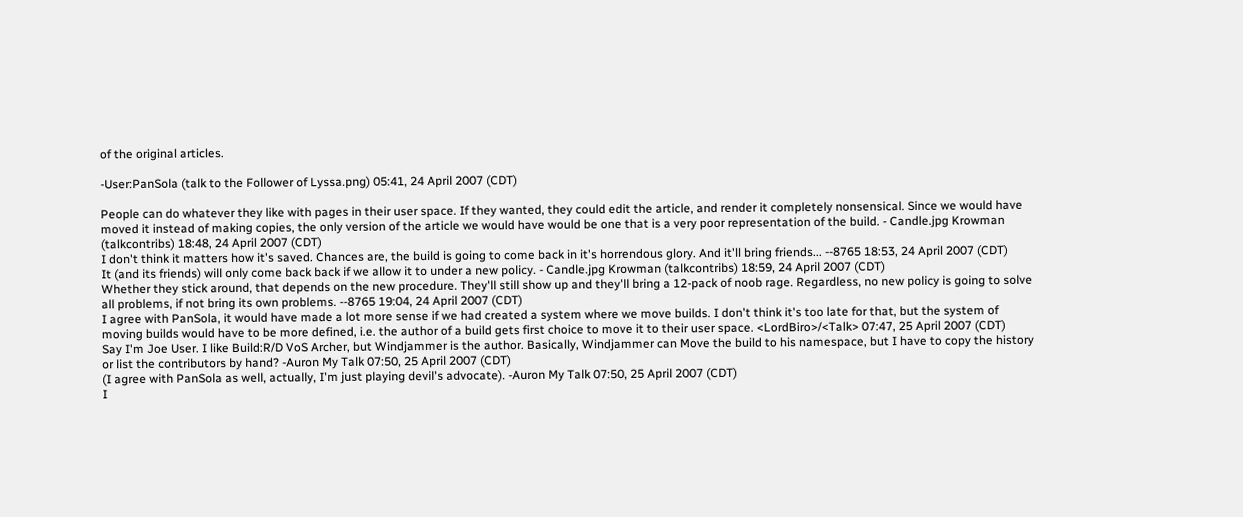of the original articles.

-User:PanSola (talk to the Follower of Lyssa.png) 05:41, 24 April 2007 (CDT)

People can do whatever they like with pages in their user space. If they wanted, they could edit the article, and render it completely nonsensical. Since we would have moved it instead of making copies, the only version of the article we would have would be one that is a very poor representation of the build. - Candle.jpg Krowman (talkcontribs) 18:48, 24 April 2007 (CDT)
I don't think it matters how it's saved. Chances are, the build is going to come back in it's horrendous glory. And it'll bring friends... --8765 18:53, 24 April 2007 (CDT)
It (and its friends) will only come back back if we allow it to under a new policy. - Candle.jpg Krowman (talkcontribs) 18:59, 24 April 2007 (CDT)
Whether they stick around, that depends on the new procedure. They'll still show up and they'll bring a 12-pack of noob rage. Regardless, no new policy is going to solve all problems, if not bring its own problems. --8765 19:04, 24 April 2007 (CDT)
I agree with PanSola, it would have made a lot more sense if we had created a system where we move builds. I don't think it's too late for that, but the system of moving builds would have to be more defined, i.e. the author of a build gets first choice to move it to their user space. <LordBiro>/<Talk> 07:47, 25 April 2007 (CDT)
Say I'm Joe User. I like Build:R/D VoS Archer, but Windjammer is the author. Basically, Windjammer can Move the build to his namespace, but I have to copy the history or list the contributors by hand? -Auron My Talk 07:50, 25 April 2007 (CDT)
(I agree with PanSola as well, actually, I'm just playing devil's advocate). -Auron My Talk 07:50, 25 April 2007 (CDT)
I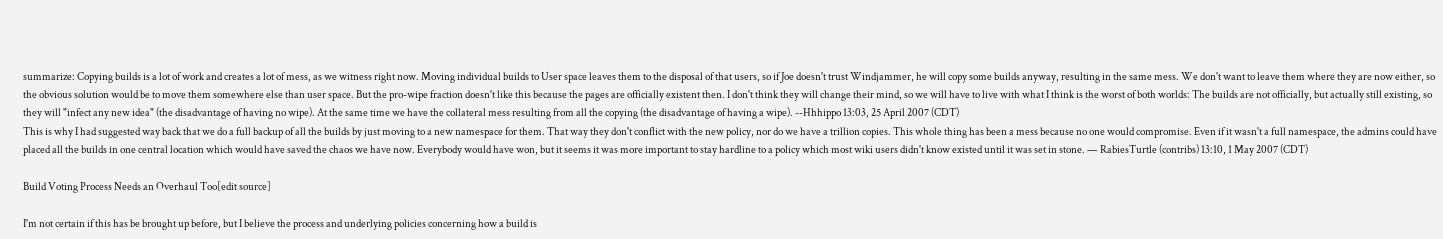summarize: Copying builds is a lot of work and creates a lot of mess, as we witness right now. Moving individual builds to User space leaves them to the disposal of that users, so if Joe doesn't trust Windjammer, he will copy some builds anyway, resulting in the same mess. We don't want to leave them where they are now either, so the obvious solution would be to move them somewhere else than user space. But the pro-wipe fraction doesn't like this because the pages are officially existent then. I don't think they will change their mind, so we will have to live with what I think is the worst of both worlds: The builds are not officially, but actually still existing, so they will "infect any new idea" (the disadvantage of having no wipe). At the same time we have the collateral mess resulting from all the copying (the disadvantage of having a wipe). --Hhhippo 13:03, 25 April 2007 (CDT)
This is why I had suggested way back that we do a full backup of all the builds by just moving to a new namespace for them. That way they don't conflict with the new policy, nor do we have a trillion copies. This whole thing has been a mess because no one would compromise. Even if it wasn't a full namespace, the admins could have placed all the builds in one central location which would have saved the chaos we have now. Everybody would have won, but it seems it was more important to stay hardline to a policy which most wiki users didn't know existed until it was set in stone. — RabiesTurtle (contribs) 13:10, 1 May 2007 (CDT)

Build Voting Process Needs an Overhaul Too[edit source]

I'm not certain if this has be brought up before, but I believe the process and underlying policies concerning how a build is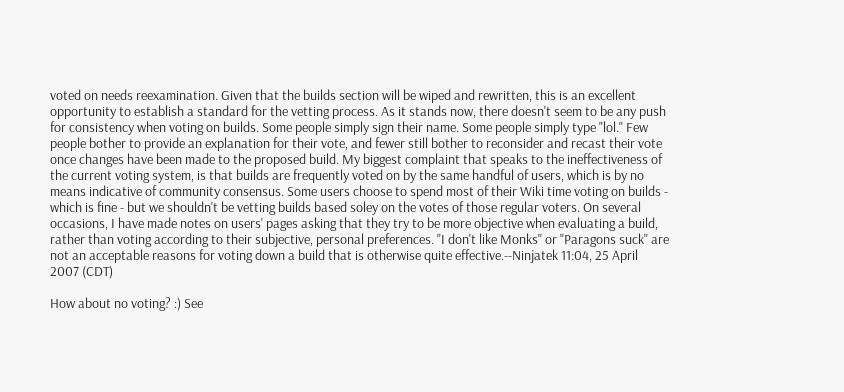voted on needs reexamination. Given that the builds section will be wiped and rewritten, this is an excellent opportunity to establish a standard for the vetting process. As it stands now, there doesn't seem to be any push for consistency when voting on builds. Some people simply sign their name. Some people simply type "lol." Few people bother to provide an explanation for their vote, and fewer still bother to reconsider and recast their vote once changes have been made to the proposed build. My biggest complaint that speaks to the ineffectiveness of the current voting system, is that builds are frequently voted on by the same handful of users, which is by no means indicative of community consensus. Some users choose to spend most of their Wiki time voting on builds - which is fine - but we shouldn't be vetting builds based soley on the votes of those regular voters. On several occasions, I have made notes on users' pages asking that they try to be more objective when evaluating a build, rather than voting according to their subjective, personal preferences. "I don't like Monks" or "Paragons suck" are not an acceptable reasons for voting down a build that is otherwise quite effective.--Ninjatek 11:04, 25 April 2007 (CDT)

How about no voting? :) See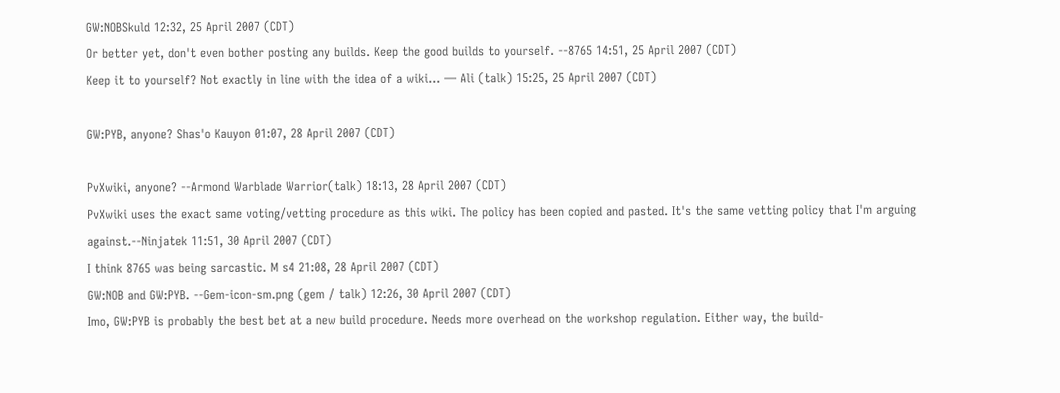GW:NOBSkuld 12:32, 25 April 2007 (CDT)
Or better yet, don't even bother posting any builds. Keep the good builds to yourself. --8765 14:51, 25 April 2007 (CDT)
Keep it to yourself? Not exactly in line with the idea of a wiki... — Ali (talk) 15:25, 25 April 2007 (CDT)

GW:PYB, anyone? Shas'o Kauyon 01:07, 28 April 2007 (CDT)

PvXwiki, anyone? --Armond Warblade Warrior(talk) 18:13, 28 April 2007 (CDT)
PvXwiki uses the exact same voting/vetting procedure as this wiki. The policy has been copied and pasted. It's the same vetting policy that I'm arguing against.--Ninjatek 11:51, 30 April 2007 (CDT)
I think 8765 was being sarcastic. M s4 21:08, 28 April 2007 (CDT)
GW:NOB and GW:PYB. --Gem-icon-sm.png (gem / talk) 12:26, 30 April 2007 (CDT)
Imo, GW:PYB is probably the best bet at a new build procedure. Needs more overhead on the workshop regulation. Either way, the build-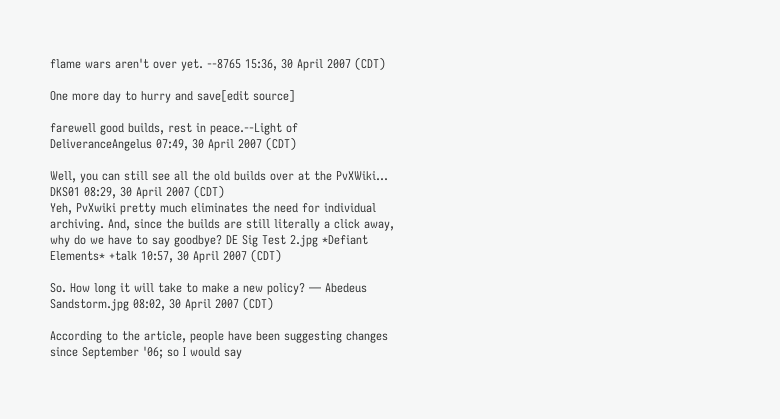flame wars aren't over yet. --8765 15:36, 30 April 2007 (CDT)

One more day to hurry and save[edit source]

farewell good builds, rest in peace.--Light of DeliveranceAngelus 07:49, 30 April 2007 (CDT)

Well, you can still see all the old builds over at the PvXWiki... DKS01 08:29, 30 April 2007 (CDT)
Yeh, PvXwiki pretty much eliminates the need for individual archiving. And, since the builds are still literally a click away, why do we have to say goodbye? DE Sig Test 2.jpg *Defiant Elements* +talk 10:57, 30 April 2007 (CDT)

So. How long it will take to make a new policy? — Abedeus Sandstorm.jpg 08:02, 30 April 2007 (CDT)

According to the article, people have been suggesting changes since September '06; so I would say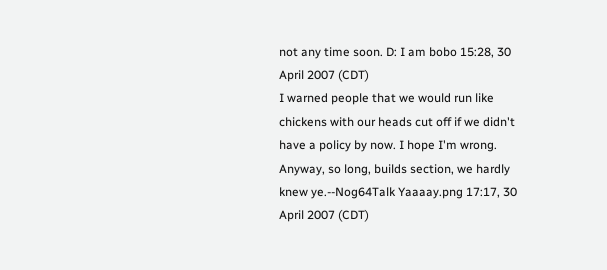not any time soon. D: I am bobo 15:28, 30 April 2007 (CDT)
I warned people that we would run like chickens with our heads cut off if we didn't have a policy by now. I hope I'm wrong. Anyway, so long, builds section, we hardly knew ye.--Nog64Talk Yaaaay.png 17:17, 30 April 2007 (CDT)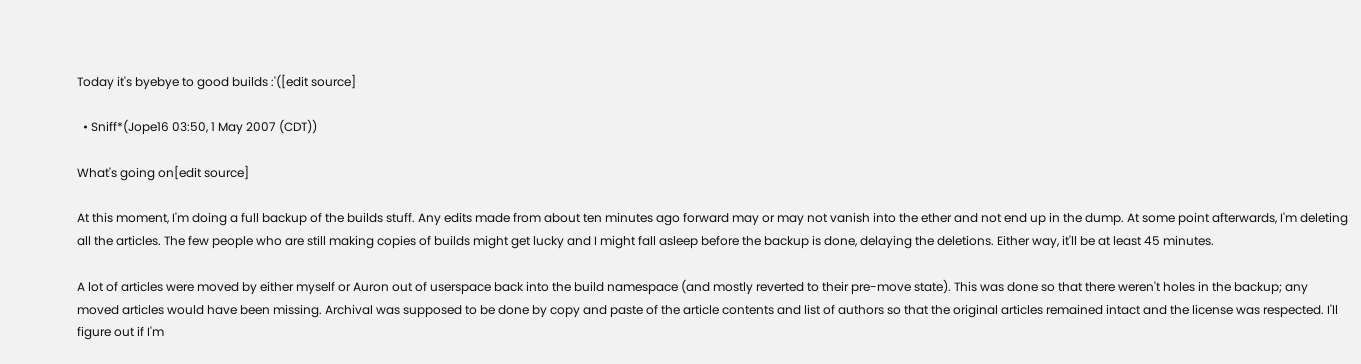Today it's byebye to good builds :'([edit source]

  • Sniff*(Jope16 03:50, 1 May 2007 (CDT))

What's going on[edit source]

At this moment, I'm doing a full backup of the builds stuff. Any edits made from about ten minutes ago forward may or may not vanish into the ether and not end up in the dump. At some point afterwards, I'm deleting all the articles. The few people who are still making copies of builds might get lucky and I might fall asleep before the backup is done, delaying the deletions. Either way, it'll be at least 45 minutes.

A lot of articles were moved by either myself or Auron out of userspace back into the build namespace (and mostly reverted to their pre-move state). This was done so that there weren't holes in the backup; any moved articles would have been missing. Archival was supposed to be done by copy and paste of the article contents and list of authors so that the original articles remained intact and the license was respected. I'll figure out if I'm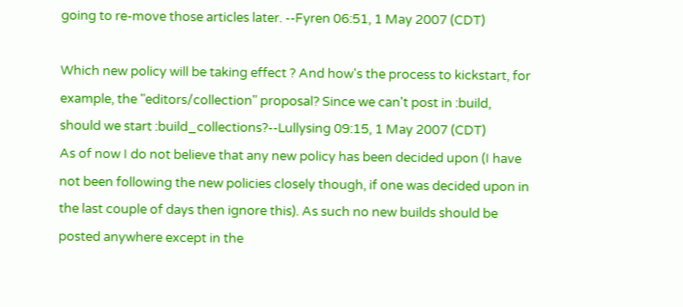going to re-move those articles later. --Fyren 06:51, 1 May 2007 (CDT)

Which new policy will be taking effect ? And how's the process to kickstart, for example, the "editors/collection" proposal? Since we can't post in :build, should we start :build_collections?--Lullysing 09:15, 1 May 2007 (CDT)
As of now I do not believe that any new policy has been decided upon (I have not been following the new policies closely though, if one was decided upon in the last couple of days then ignore this). As such no new builds should be posted anywhere except in the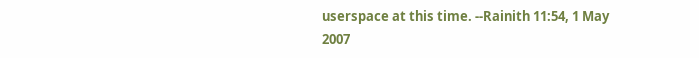userspace at this time. --Rainith 11:54, 1 May 2007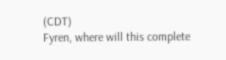(CDT)
Fyren, where will this complete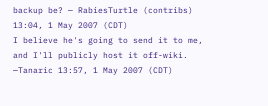backup be? — RabiesTurtle (contribs) 13:04, 1 May 2007 (CDT)
I believe he's going to send it to me, and I'll publicly host it off-wiki. —Tanaric 13:57, 1 May 2007 (CDT)